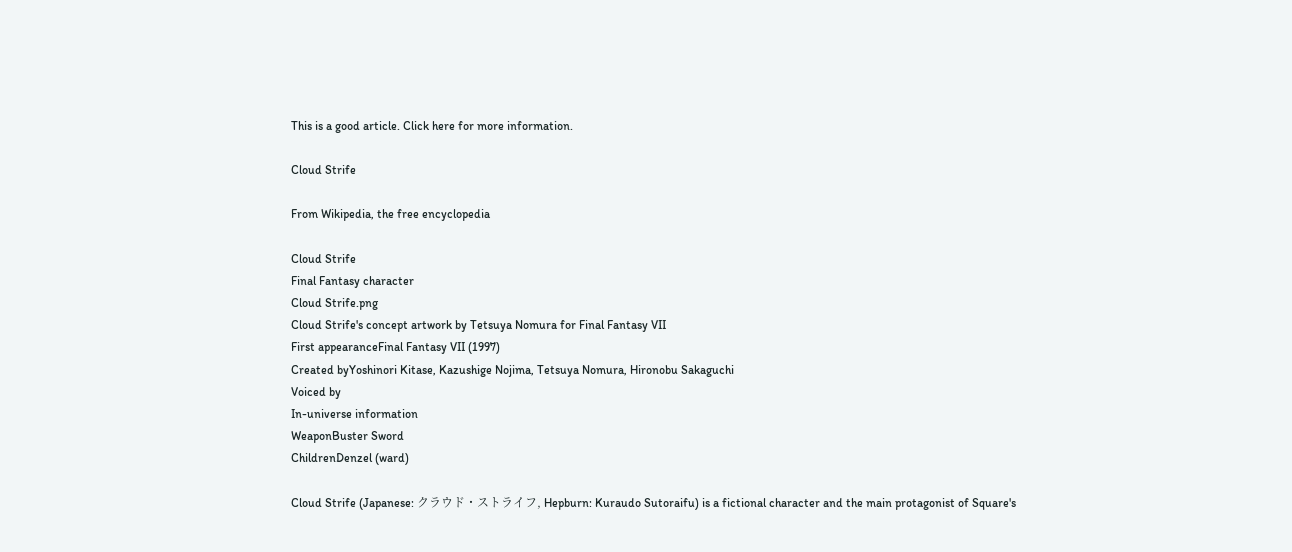This is a good article. Click here for more information.

Cloud Strife

From Wikipedia, the free encyclopedia

Cloud Strife
Final Fantasy character
Cloud Strife.png
Cloud Strife's concept artwork by Tetsuya Nomura for Final Fantasy VII
First appearanceFinal Fantasy VII (1997)
Created byYoshinori Kitase, Kazushige Nojima, Tetsuya Nomura, Hironobu Sakaguchi
Voiced by
In-universe information
WeaponBuster Sword
ChildrenDenzel (ward)

Cloud Strife (Japanese: クラウド・ストライフ, Hepburn: Kuraudo Sutoraifu) is a fictional character and the main protagonist of Square's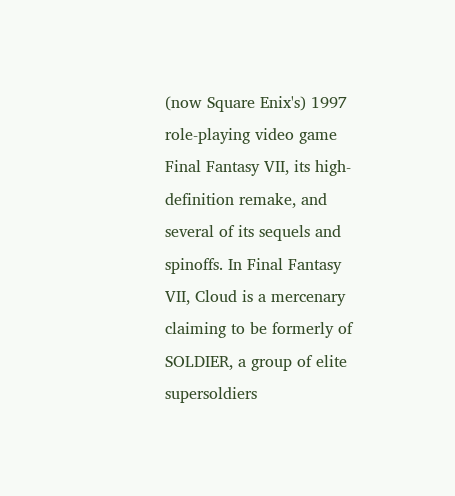(now Square Enix's) 1997 role-playing video game Final Fantasy VII, its high-definition remake, and several of its sequels and spinoffs. In Final Fantasy VII, Cloud is a mercenary claiming to be formerly of SOLDIER, a group of elite supersoldiers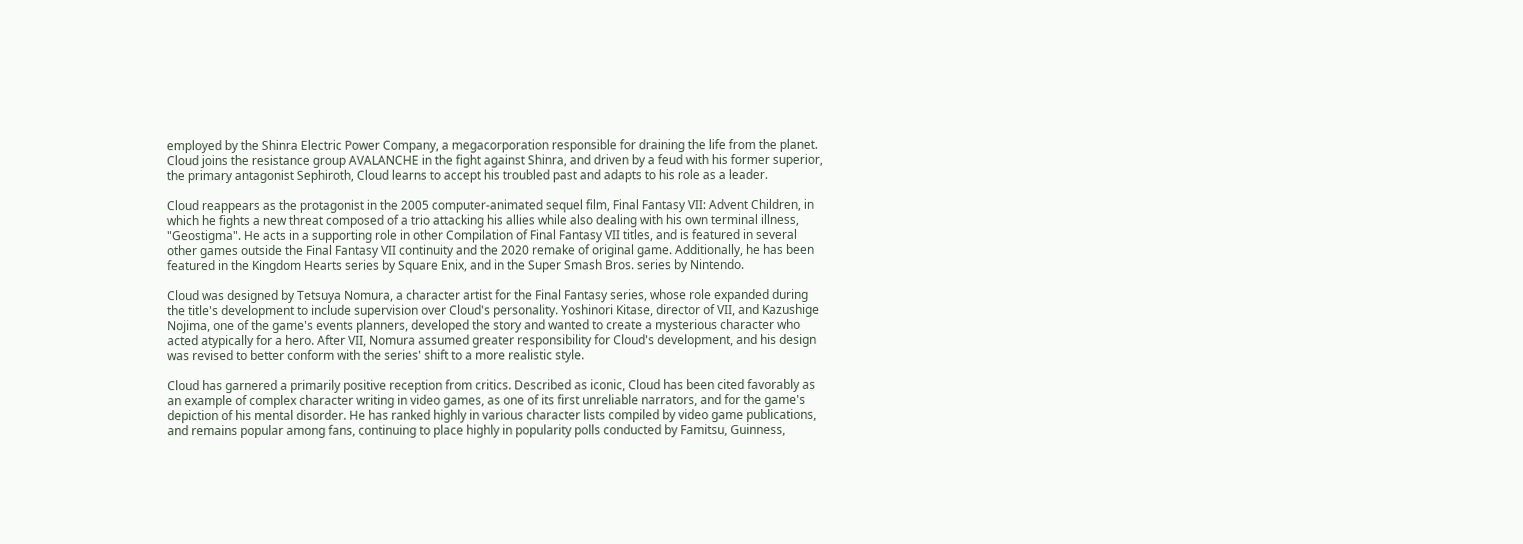employed by the Shinra Electric Power Company, a megacorporation responsible for draining the life from the planet. Cloud joins the resistance group AVALANCHE in the fight against Shinra, and driven by a feud with his former superior, the primary antagonist Sephiroth, Cloud learns to accept his troubled past and adapts to his role as a leader.

Cloud reappears as the protagonist in the 2005 computer-animated sequel film, Final Fantasy VII: Advent Children, in which he fights a new threat composed of a trio attacking his allies while also dealing with his own terminal illness, "Geostigma". He acts in a supporting role in other Compilation of Final Fantasy VII titles, and is featured in several other games outside the Final Fantasy VII continuity and the 2020 remake of original game. Additionally, he has been featured in the Kingdom Hearts series by Square Enix, and in the Super Smash Bros. series by Nintendo.

Cloud was designed by Tetsuya Nomura, a character artist for the Final Fantasy series, whose role expanded during the title's development to include supervision over Cloud's personality. Yoshinori Kitase, director of VII, and Kazushige Nojima, one of the game's events planners, developed the story and wanted to create a mysterious character who acted atypically for a hero. After VII, Nomura assumed greater responsibility for Cloud's development, and his design was revised to better conform with the series' shift to a more realistic style.

Cloud has garnered a primarily positive reception from critics. Described as iconic, Cloud has been cited favorably as an example of complex character writing in video games, as one of its first unreliable narrators, and for the game's depiction of his mental disorder. He has ranked highly in various character lists compiled by video game publications, and remains popular among fans, continuing to place highly in popularity polls conducted by Famitsu, Guinness,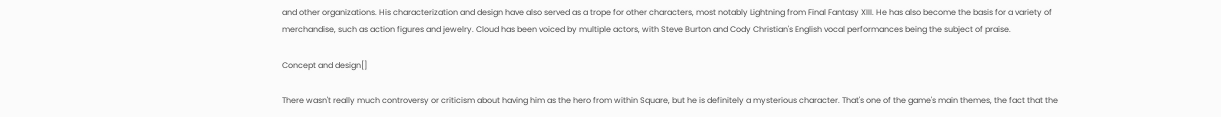and other organizations. His characterization and design have also served as a trope for other characters, most notably Lightning from Final Fantasy XIII. He has also become the basis for a variety of merchandise, such as action figures and jewelry. Cloud has been voiced by multiple actors, with Steve Burton and Cody Christian's English vocal performances being the subject of praise.

Concept and design[]

There wasn't really much controversy or criticism about having him as the hero from within Square, but he is definitely a mysterious character. That's one of the game's main themes, the fact that the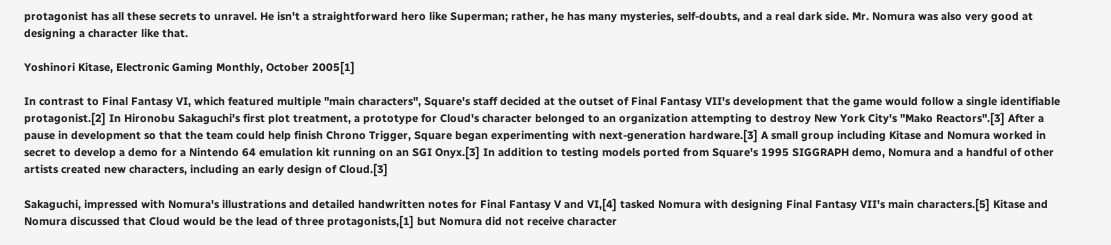protagonist has all these secrets to unravel. He isn't a straightforward hero like Superman; rather, he has many mysteries, self-doubts, and a real dark side. Mr. Nomura was also very good at designing a character like that.

Yoshinori Kitase, Electronic Gaming Monthly, October 2005[1]

In contrast to Final Fantasy VI, which featured multiple "main characters", Square's staff decided at the outset of Final Fantasy VII's development that the game would follow a single identifiable protagonist.[2] In Hironobu Sakaguchi's first plot treatment, a prototype for Cloud's character belonged to an organization attempting to destroy New York City's "Mako Reactors".[3] After a pause in development so that the team could help finish Chrono Trigger, Square began experimenting with next-generation hardware.[3] A small group including Kitase and Nomura worked in secret to develop a demo for a Nintendo 64 emulation kit running on an SGI Onyx.[3] In addition to testing models ported from Square's 1995 SIGGRAPH demo, Nomura and a handful of other artists created new characters, including an early design of Cloud.[3]

Sakaguchi, impressed with Nomura's illustrations and detailed handwritten notes for Final Fantasy V and VI,[4] tasked Nomura with designing Final Fantasy VII's main characters.[5] Kitase and Nomura discussed that Cloud would be the lead of three protagonists,[1] but Nomura did not receive character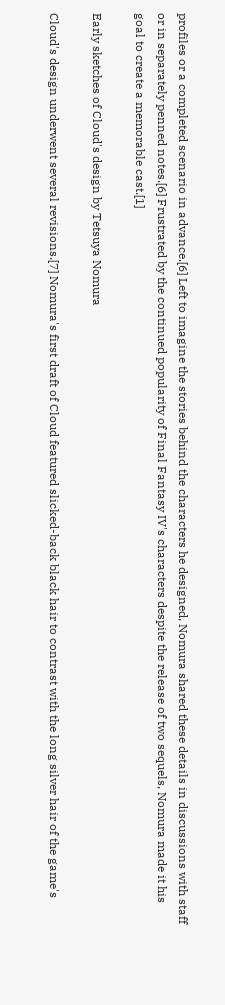profiles or a completed scenario in advance.[6] Left to imagine the stories behind the characters he designed, Nomura shared these details in discussions with staff or in separately penned notes.[6] Frustrated by the continued popularity of Final Fantasy IV's characters despite the release of two sequels, Nomura made it his goal to create a memorable cast.[1]

Early sketches of Cloud's design by Tetsuya Nomura

Cloud's design underwent several revisions.[7] Nomura's first draft of Cloud featured slicked-back black hair to contrast with the long silver hair of the game's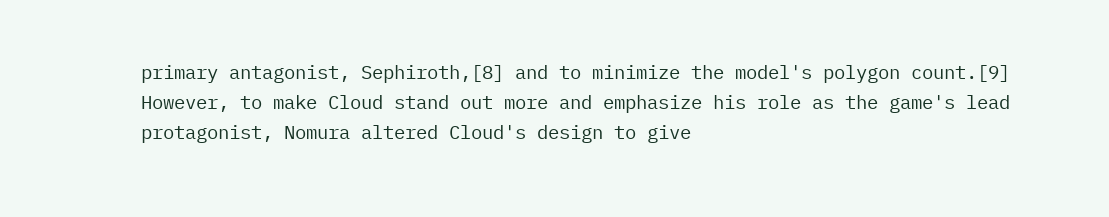primary antagonist, Sephiroth,[8] and to minimize the model's polygon count.[9] However, to make Cloud stand out more and emphasize his role as the game's lead protagonist, Nomura altered Cloud's design to give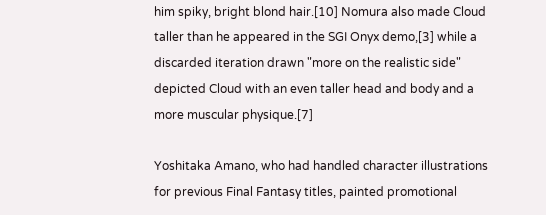him spiky, bright blond hair.[10] Nomura also made Cloud taller than he appeared in the SGI Onyx demo,[3] while a discarded iteration drawn "more on the realistic side" depicted Cloud with an even taller head and body and a more muscular physique.[7]

Yoshitaka Amano, who had handled character illustrations for previous Final Fantasy titles, painted promotional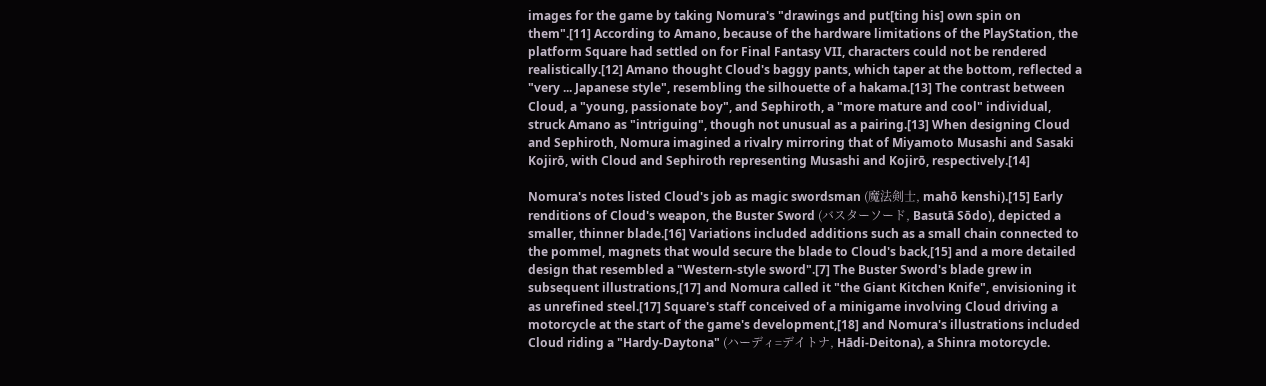images for the game by taking Nomura's "drawings and put[ting his] own spin on them".[11] According to Amano, because of the hardware limitations of the PlayStation, the platform Square had settled on for Final Fantasy VII, characters could not be rendered realistically.[12] Amano thought Cloud's baggy pants, which taper at the bottom, reflected a "very ... Japanese style", resembling the silhouette of a hakama.[13] The contrast between Cloud, a "young, passionate boy", and Sephiroth, a "more mature and cool" individual, struck Amano as "intriguing", though not unusual as a pairing.[13] When designing Cloud and Sephiroth, Nomura imagined a rivalry mirroring that of Miyamoto Musashi and Sasaki Kojirō, with Cloud and Sephiroth representing Musashi and Kojirō, respectively.[14]

Nomura's notes listed Cloud's job as magic swordsman (魔法剣士, mahō kenshi).[15] Early renditions of Cloud's weapon, the Buster Sword (バスターソード, Basutā Sōdo), depicted a smaller, thinner blade.[16] Variations included additions such as a small chain connected to the pommel, magnets that would secure the blade to Cloud's back,[15] and a more detailed design that resembled a "Western-style sword".[7] The Buster Sword's blade grew in subsequent illustrations,[17] and Nomura called it "the Giant Kitchen Knife", envisioning it as unrefined steel.[17] Square's staff conceived of a minigame involving Cloud driving a motorcycle at the start of the game's development,[18] and Nomura's illustrations included Cloud riding a "Hardy-Daytona" (ハーディ=デイトナ, Hādi-Deitona), a Shinra motorcycle.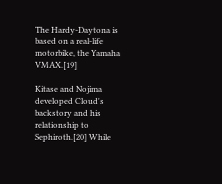The Hardy-Daytona is based on a real-life motorbike, the Yamaha VMAX.[19]

Kitase and Nojima developed Cloud's backstory and his relationship to Sephiroth.[20] While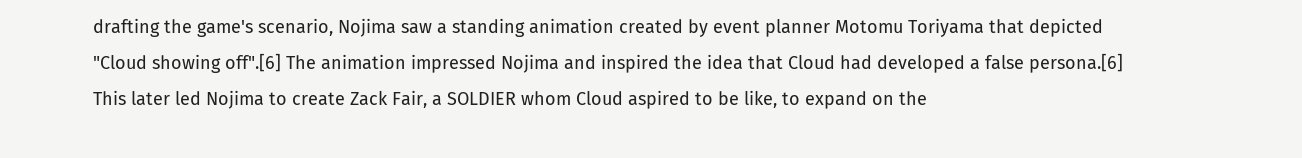drafting the game's scenario, Nojima saw a standing animation created by event planner Motomu Toriyama that depicted "Cloud showing off".[6] The animation impressed Nojima and inspired the idea that Cloud had developed a false persona.[6] This later led Nojima to create Zack Fair, a SOLDIER whom Cloud aspired to be like, to expand on the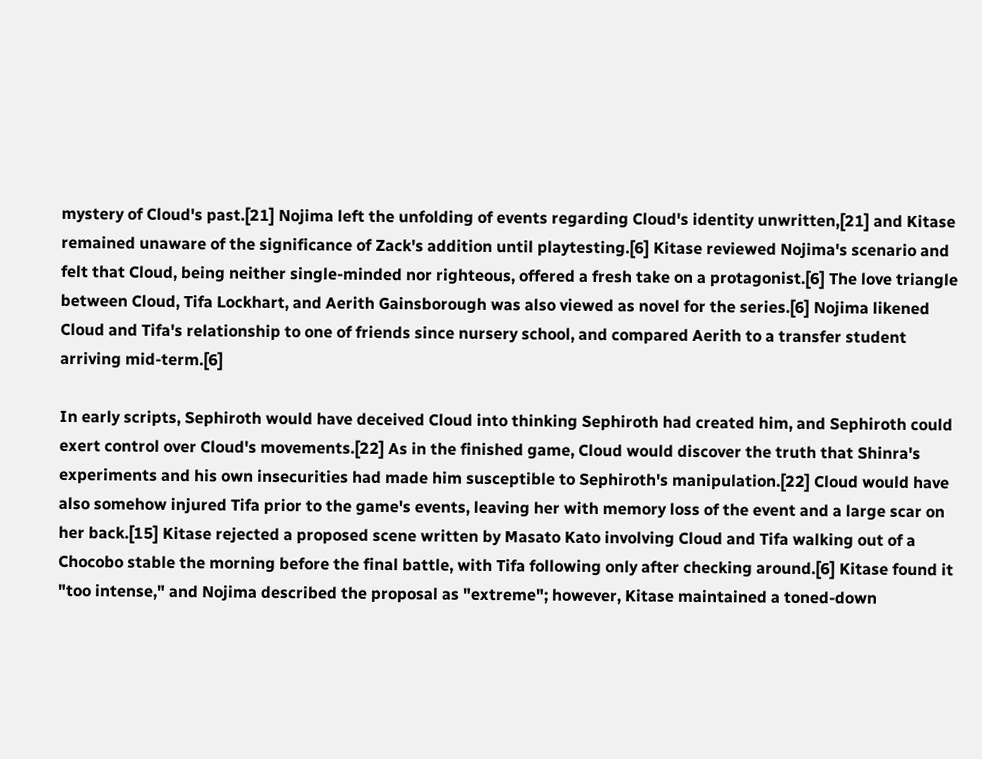mystery of Cloud's past.[21] Nojima left the unfolding of events regarding Cloud's identity unwritten,[21] and Kitase remained unaware of the significance of Zack's addition until playtesting.[6] Kitase reviewed Nojima's scenario and felt that Cloud, being neither single-minded nor righteous, offered a fresh take on a protagonist.[6] The love triangle between Cloud, Tifa Lockhart, and Aerith Gainsborough was also viewed as novel for the series.[6] Nojima likened Cloud and Tifa's relationship to one of friends since nursery school, and compared Aerith to a transfer student arriving mid-term.[6]

In early scripts, Sephiroth would have deceived Cloud into thinking Sephiroth had created him, and Sephiroth could exert control over Cloud's movements.[22] As in the finished game, Cloud would discover the truth that Shinra's experiments and his own insecurities had made him susceptible to Sephiroth's manipulation.[22] Cloud would have also somehow injured Tifa prior to the game's events, leaving her with memory loss of the event and a large scar on her back.[15] Kitase rejected a proposed scene written by Masato Kato involving Cloud and Tifa walking out of a Chocobo stable the morning before the final battle, with Tifa following only after checking around.[6] Kitase found it "too intense," and Nojima described the proposal as "extreme"; however, Kitase maintained a toned-down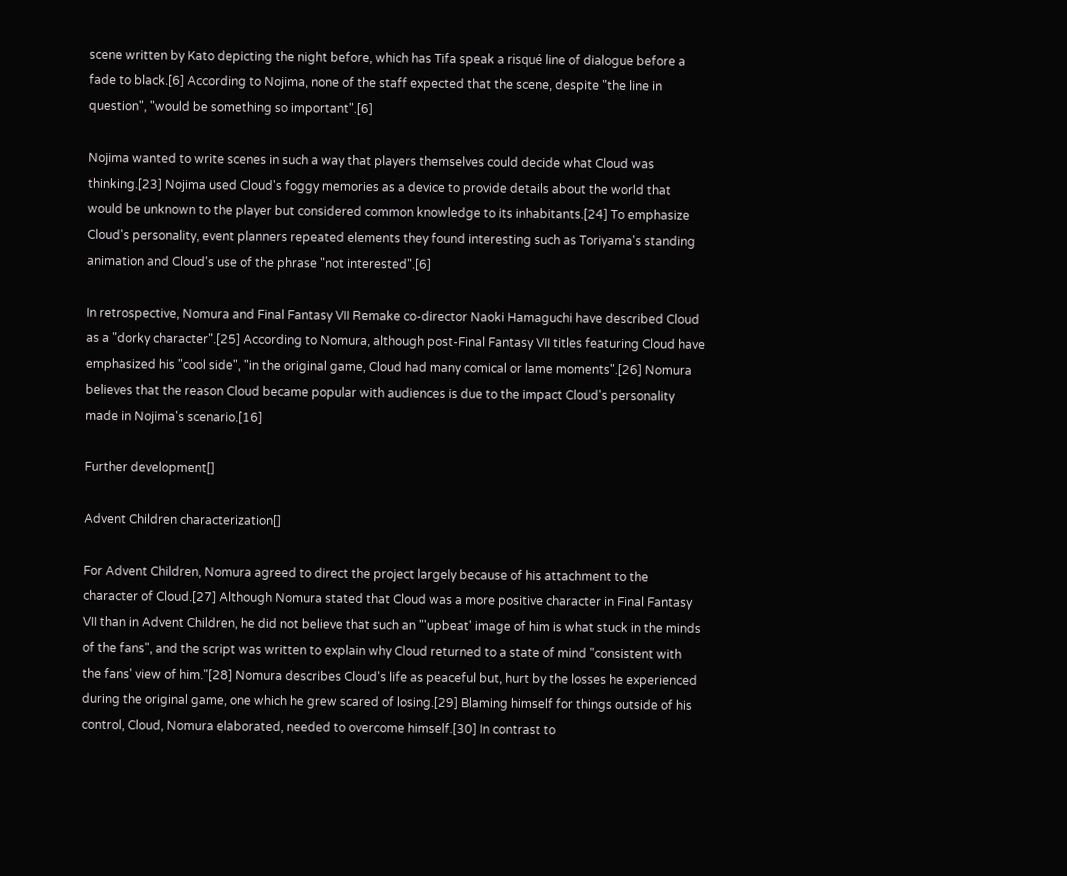scene written by Kato depicting the night before, which has Tifa speak a risqué line of dialogue before a fade to black.[6] According to Nojima, none of the staff expected that the scene, despite "the line in question", "would be something so important".[6]

Nojima wanted to write scenes in such a way that players themselves could decide what Cloud was thinking.[23] Nojima used Cloud's foggy memories as a device to provide details about the world that would be unknown to the player but considered common knowledge to its inhabitants.[24] To emphasize Cloud's personality, event planners repeated elements they found interesting such as Toriyama's standing animation and Cloud's use of the phrase "not interested".[6]

In retrospective, Nomura and Final Fantasy VII Remake co-director Naoki Hamaguchi have described Cloud as a "dorky character".[25] According to Nomura, although post-Final Fantasy VII titles featuring Cloud have emphasized his "cool side", "in the original game, Cloud had many comical or lame moments".[26] Nomura believes that the reason Cloud became popular with audiences is due to the impact Cloud's personality made in Nojima's scenario.[16]

Further development[]

Advent Children characterization[]

For Advent Children, Nomura agreed to direct the project largely because of his attachment to the character of Cloud.[27] Although Nomura stated that Cloud was a more positive character in Final Fantasy VII than in Advent Children, he did not believe that such an "'upbeat' image of him is what stuck in the minds of the fans", and the script was written to explain why Cloud returned to a state of mind "consistent with the fans' view of him."[28] Nomura describes Cloud's life as peaceful but, hurt by the losses he experienced during the original game, one which he grew scared of losing.[29] Blaming himself for things outside of his control, Cloud, Nomura elaborated, needed to overcome himself.[30] In contrast to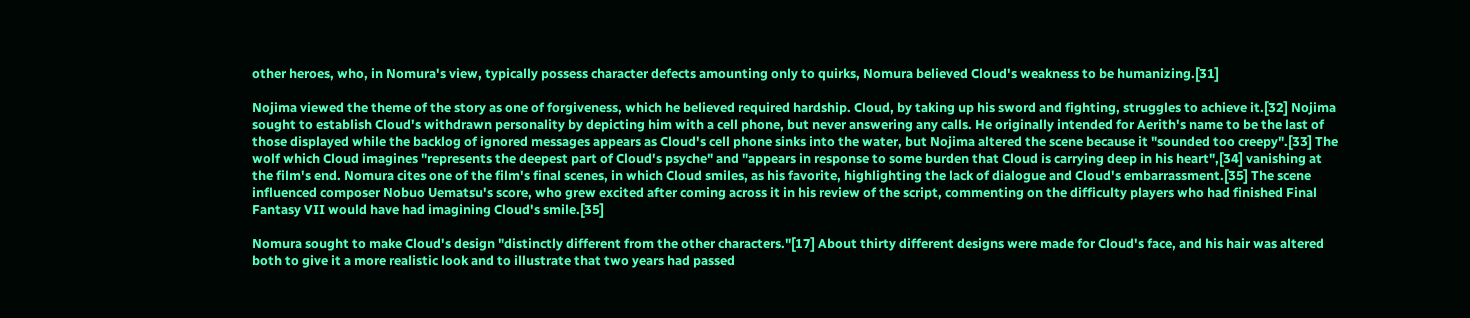other heroes, who, in Nomura's view, typically possess character defects amounting only to quirks, Nomura believed Cloud's weakness to be humanizing.[31]

Nojima viewed the theme of the story as one of forgiveness, which he believed required hardship. Cloud, by taking up his sword and fighting, struggles to achieve it.[32] Nojima sought to establish Cloud's withdrawn personality by depicting him with a cell phone, but never answering any calls. He originally intended for Aerith's name to be the last of those displayed while the backlog of ignored messages appears as Cloud's cell phone sinks into the water, but Nojima altered the scene because it "sounded too creepy".[33] The wolf which Cloud imagines "represents the deepest part of Cloud's psyche" and "appears in response to some burden that Cloud is carrying deep in his heart",[34] vanishing at the film's end. Nomura cites one of the film's final scenes, in which Cloud smiles, as his favorite, highlighting the lack of dialogue and Cloud's embarrassment.[35] The scene influenced composer Nobuo Uematsu's score, who grew excited after coming across it in his review of the script, commenting on the difficulty players who had finished Final Fantasy VII would have had imagining Cloud's smile.[35]

Nomura sought to make Cloud's design "distinctly different from the other characters."[17] About thirty different designs were made for Cloud's face, and his hair was altered both to give it a more realistic look and to illustrate that two years had passed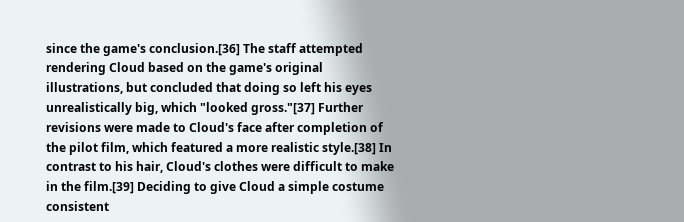since the game's conclusion.[36] The staff attempted rendering Cloud based on the game's original illustrations, but concluded that doing so left his eyes unrealistically big, which "looked gross."[37] Further revisions were made to Cloud's face after completion of the pilot film, which featured a more realistic style.[38] In contrast to his hair, Cloud's clothes were difficult to make in the film.[39] Deciding to give Cloud a simple costume consistent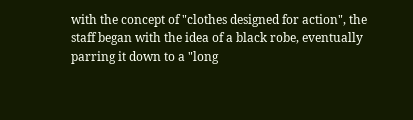with the concept of "clothes designed for action", the staff began with the idea of a black robe, eventually parring it down to a "long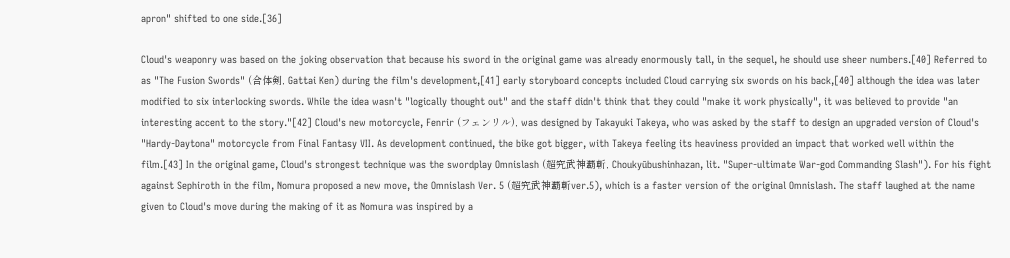apron" shifted to one side.[36]

Cloud's weaponry was based on the joking observation that because his sword in the original game was already enormously tall, in the sequel, he should use sheer numbers.[40] Referred to as "The Fusion Swords" (合体剣, Gattai Ken) during the film's development,[41] early storyboard concepts included Cloud carrying six swords on his back,[40] although the idea was later modified to six interlocking swords. While the idea wasn't "logically thought out" and the staff didn't think that they could "make it work physically", it was believed to provide "an interesting accent to the story."[42] Cloud's new motorcycle, Fenrir (フェンリル), was designed by Takayuki Takeya, who was asked by the staff to design an upgraded version of Cloud's "Hardy-Daytona" motorcycle from Final Fantasy VII. As development continued, the bike got bigger, with Takeya feeling its heaviness provided an impact that worked well within the film.[43] In the original game, Cloud's strongest technique was the swordplay Omnislash (超究武神覇斬, Choukyūbushinhazan, lit. "Super-ultimate War-god Commanding Slash"). For his fight against Sephiroth in the film, Nomura proposed a new move, the Omnislash Ver. 5 (超究武神覇斬ver.5), which is a faster version of the original Omnislash. The staff laughed at the name given to Cloud's move during the making of it as Nomura was inspired by a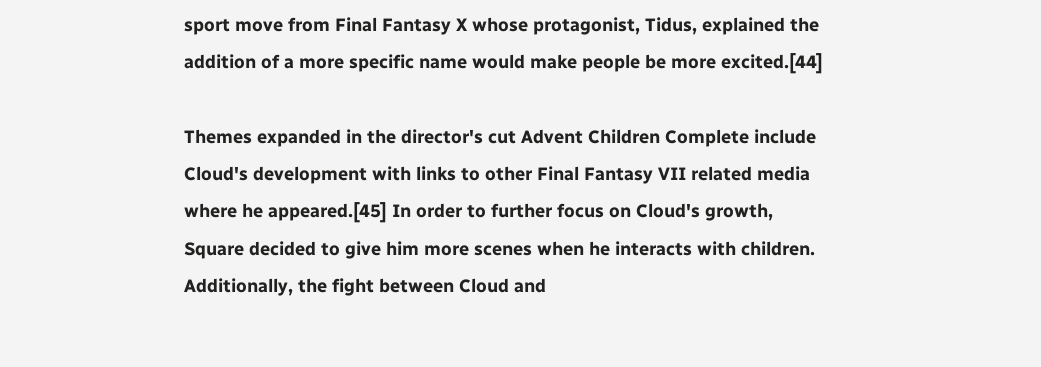sport move from Final Fantasy X whose protagonist, Tidus, explained the addition of a more specific name would make people be more excited.[44]

Themes expanded in the director's cut Advent Children Complete include Cloud's development with links to other Final Fantasy VII related media where he appeared.[45] In order to further focus on Cloud's growth, Square decided to give him more scenes when he interacts with children. Additionally, the fight between Cloud and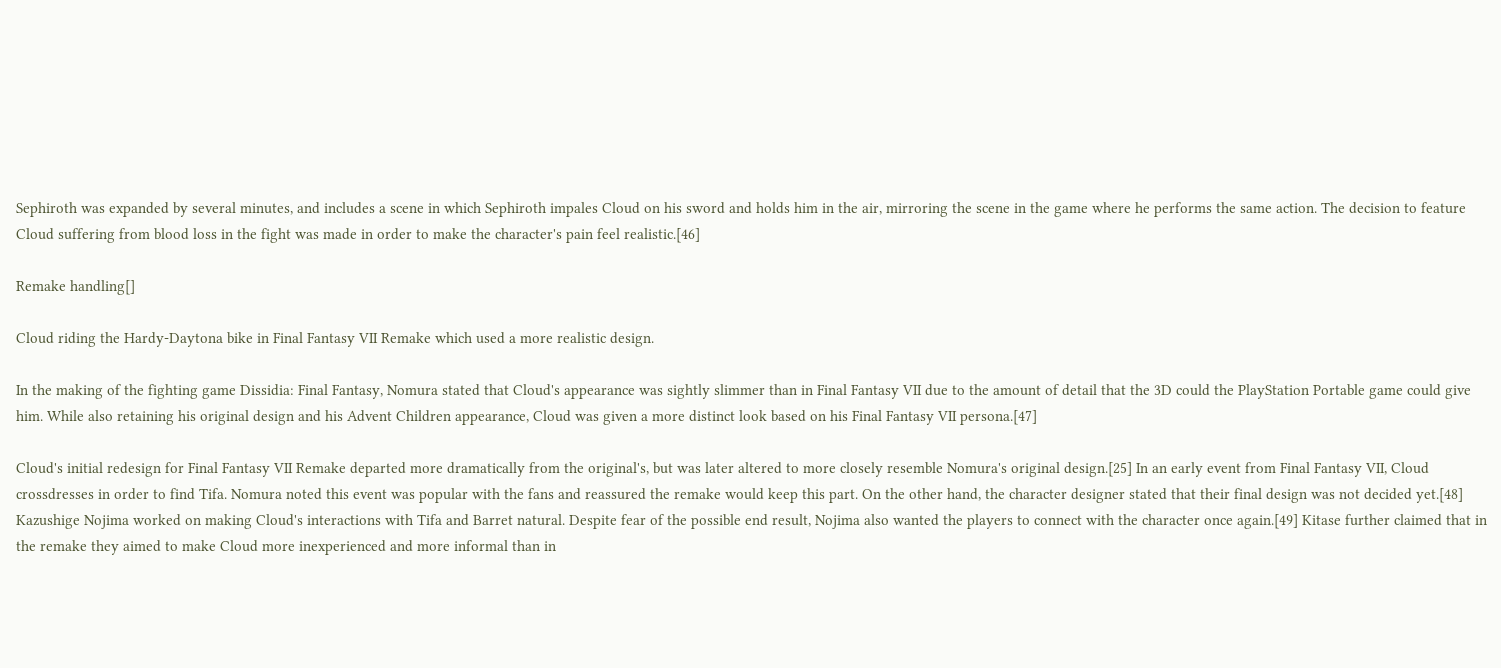Sephiroth was expanded by several minutes, and includes a scene in which Sephiroth impales Cloud on his sword and holds him in the air, mirroring the scene in the game where he performs the same action. The decision to feature Cloud suffering from blood loss in the fight was made in order to make the character's pain feel realistic.[46]

Remake handling[]

Cloud riding the Hardy-Daytona bike in Final Fantasy VII Remake which used a more realistic design.

In the making of the fighting game Dissidia: Final Fantasy, Nomura stated that Cloud's appearance was sightly slimmer than in Final Fantasy VII due to the amount of detail that the 3D could the PlayStation Portable game could give him. While also retaining his original design and his Advent Children appearance, Cloud was given a more distinct look based on his Final Fantasy VII persona.[47]

Cloud's initial redesign for Final Fantasy VII Remake departed more dramatically from the original's, but was later altered to more closely resemble Nomura's original design.[25] In an early event from Final Fantasy VII, Cloud crossdresses in order to find Tifa. Nomura noted this event was popular with the fans and reassured the remake would keep this part. On the other hand, the character designer stated that their final design was not decided yet.[48] Kazushige Nojima worked on making Cloud's interactions with Tifa and Barret natural. Despite fear of the possible end result, Nojima also wanted the players to connect with the character once again.[49] Kitase further claimed that in the remake they aimed to make Cloud more inexperienced and more informal than in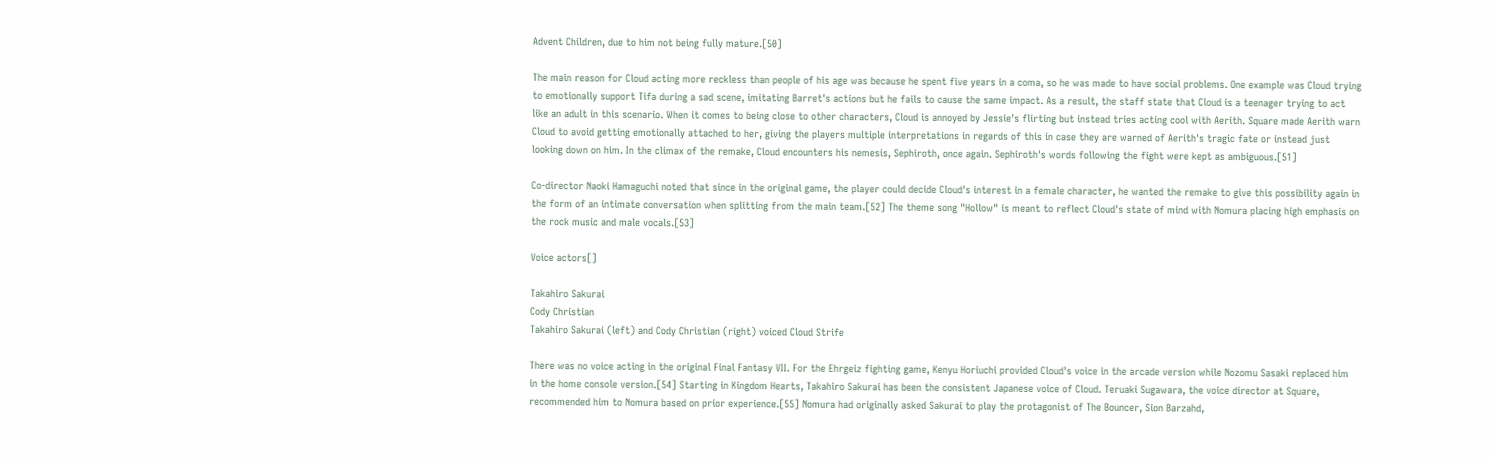Advent Children, due to him not being fully mature.[50]

The main reason for Cloud acting more reckless than people of his age was because he spent five years in a coma, so he was made to have social problems. One example was Cloud trying to emotionally support Tifa during a sad scene, imitating Barret's actions but he fails to cause the same impact. As a result, the staff state that Cloud is a teenager trying to act like an adult in this scenario. When it comes to being close to other characters, Cloud is annoyed by Jessie's flirting but instead tries acting cool with Aerith. Square made Aerith warn Cloud to avoid getting emotionally attached to her, giving the players multiple interpretations in regards of this in case they are warned of Aerith's tragic fate or instead just looking down on him. In the climax of the remake, Cloud encounters his nemesis, Sephiroth, once again. Sephiroth's words following the fight were kept as ambiguous.[51]

Co-director Naoki Hamaguchi noted that since in the original game, the player could decide Cloud's interest in a female character, he wanted the remake to give this possibility again in the form of an intimate conversation when splitting from the main team.[52] The theme song "Hollow" is meant to reflect Cloud's state of mind with Nomura placing high emphasis on the rock music and male vocals.[53]

Voice actors[]

Takahiro Sakurai
Cody Christian
Takahiro Sakurai (left) and Cody Christian (right) voiced Cloud Strife

There was no voice acting in the original Final Fantasy VII. For the Ehrgeiz fighting game, Kenyu Horiuchi provided Cloud's voice in the arcade version while Nozomu Sasaki replaced him in the home console version.[54] Starting in Kingdom Hearts, Takahiro Sakurai has been the consistent Japanese voice of Cloud. Teruaki Sugawara, the voice director at Square, recommended him to Nomura based on prior experience.[55] Nomura had originally asked Sakurai to play the protagonist of The Bouncer, Sion Barzahd,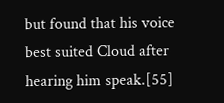but found that his voice best suited Cloud after hearing him speak.[55]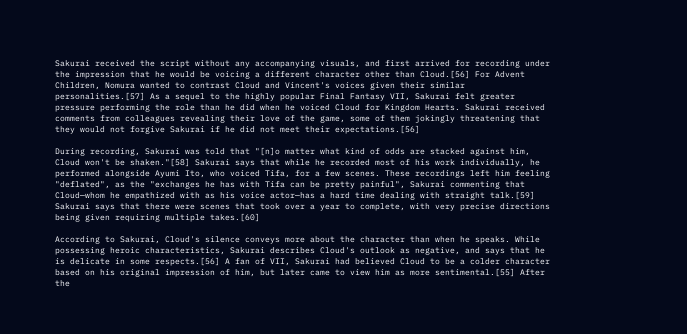Sakurai received the script without any accompanying visuals, and first arrived for recording under the impression that he would be voicing a different character other than Cloud.[56] For Advent Children, Nomura wanted to contrast Cloud and Vincent's voices given their similar personalities.[57] As a sequel to the highly popular Final Fantasy VII, Sakurai felt greater pressure performing the role than he did when he voiced Cloud for Kingdom Hearts. Sakurai received comments from colleagues revealing their love of the game, some of them jokingly threatening that they would not forgive Sakurai if he did not meet their expectations.[56]

During recording, Sakurai was told that "[n]o matter what kind of odds are stacked against him, Cloud won't be shaken."[58] Sakurai says that while he recorded most of his work individually, he performed alongside Ayumi Ito, who voiced Tifa, for a few scenes. These recordings left him feeling "deflated", as the "exchanges he has with Tifa can be pretty painful", Sakurai commenting that Cloud—whom he empathized with as his voice actor—has a hard time dealing with straight talk.[59] Sakurai says that there were scenes that took over a year to complete, with very precise directions being given requiring multiple takes.[60]

According to Sakurai, Cloud's silence conveys more about the character than when he speaks. While possessing heroic characteristics, Sakurai describes Cloud's outlook as negative, and says that he is delicate in some respects.[56] A fan of VII, Sakurai had believed Cloud to be a colder character based on his original impression of him, but later came to view him as more sentimental.[55] After the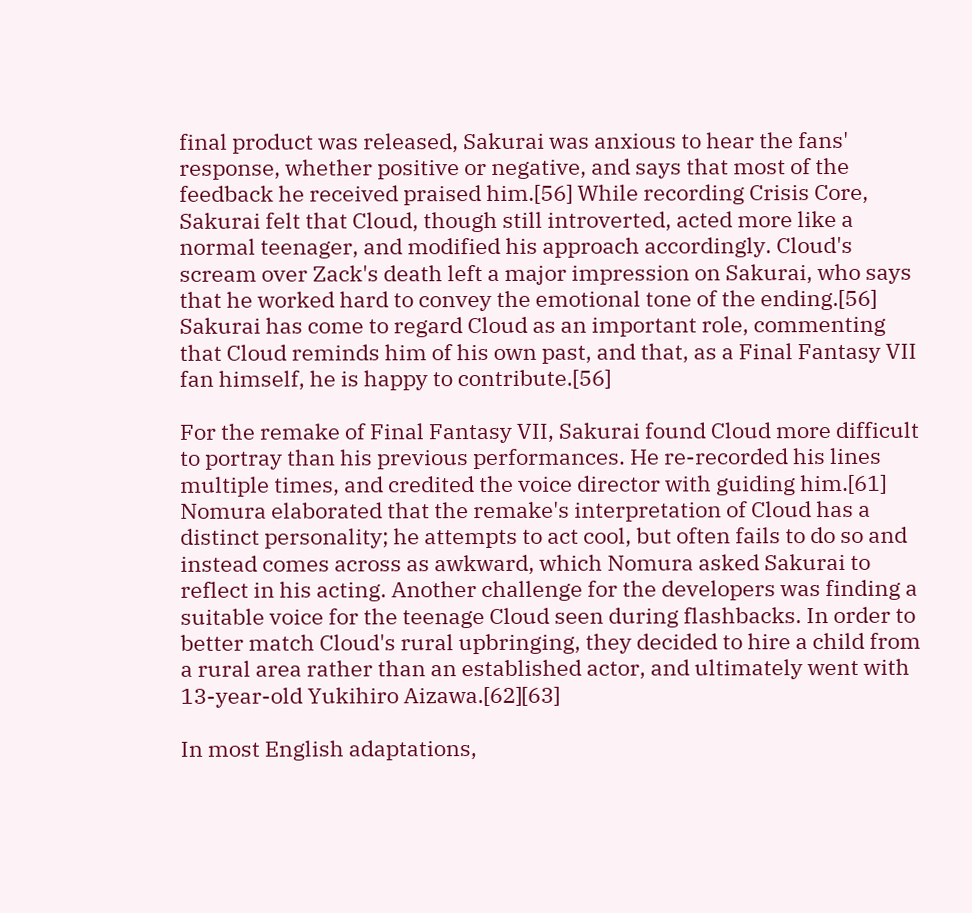final product was released, Sakurai was anxious to hear the fans' response, whether positive or negative, and says that most of the feedback he received praised him.[56] While recording Crisis Core, Sakurai felt that Cloud, though still introverted, acted more like a normal teenager, and modified his approach accordingly. Cloud's scream over Zack's death left a major impression on Sakurai, who says that he worked hard to convey the emotional tone of the ending.[56] Sakurai has come to regard Cloud as an important role, commenting that Cloud reminds him of his own past, and that, as a Final Fantasy VII fan himself, he is happy to contribute.[56]

For the remake of Final Fantasy VII, Sakurai found Cloud more difficult to portray than his previous performances. He re-recorded his lines multiple times, and credited the voice director with guiding him.[61] Nomura elaborated that the remake's interpretation of Cloud has a distinct personality; he attempts to act cool, but often fails to do so and instead comes across as awkward, which Nomura asked Sakurai to reflect in his acting. Another challenge for the developers was finding a suitable voice for the teenage Cloud seen during flashbacks. In order to better match Cloud's rural upbringing, they decided to hire a child from a rural area rather than an established actor, and ultimately went with 13-year-old Yukihiro Aizawa.[62][63]

In most English adaptations,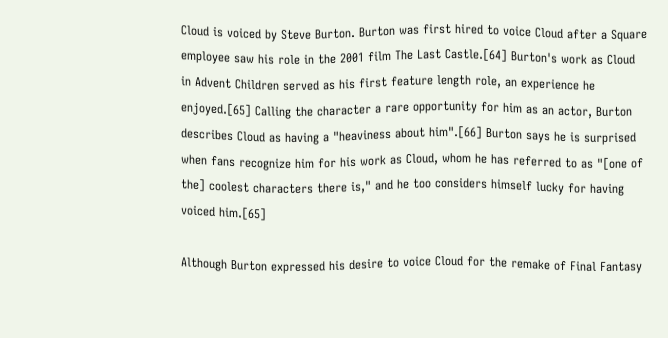Cloud is voiced by Steve Burton. Burton was first hired to voice Cloud after a Square employee saw his role in the 2001 film The Last Castle.[64] Burton's work as Cloud in Advent Children served as his first feature length role, an experience he enjoyed.[65] Calling the character a rare opportunity for him as an actor, Burton describes Cloud as having a "heaviness about him".[66] Burton says he is surprised when fans recognize him for his work as Cloud, whom he has referred to as "[one of the] coolest characters there is," and he too considers himself lucky for having voiced him.[65]

Although Burton expressed his desire to voice Cloud for the remake of Final Fantasy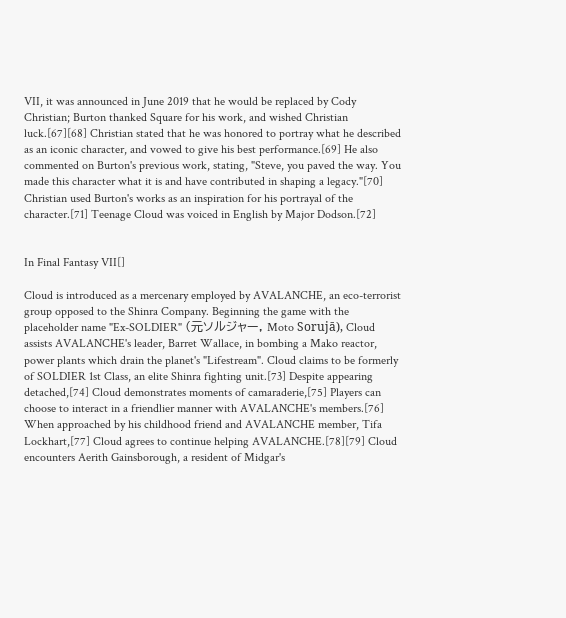VII, it was announced in June 2019 that he would be replaced by Cody Christian; Burton thanked Square for his work, and wished Christian luck.[67][68] Christian stated that he was honored to portray what he described as an iconic character, and vowed to give his best performance.[69] He also commented on Burton's previous work, stating, "Steve, you paved the way. You made this character what it is and have contributed in shaping a legacy."[70] Christian used Burton's works as an inspiration for his portrayal of the character.[71] Teenage Cloud was voiced in English by Major Dodson.[72]


In Final Fantasy VII[]

Cloud is introduced as a mercenary employed by AVALANCHE, an eco-terrorist group opposed to the Shinra Company. Beginning the game with the placeholder name "Ex-SOLDIER" (元ソルジャー, Moto Sorujā), Cloud assists AVALANCHE's leader, Barret Wallace, in bombing a Mako reactor, power plants which drain the planet's "Lifestream". Cloud claims to be formerly of SOLDIER 1st Class, an elite Shinra fighting unit.[73] Despite appearing detached,[74] Cloud demonstrates moments of camaraderie,[75] Players can choose to interact in a friendlier manner with AVALANCHE's members.[76] When approached by his childhood friend and AVALANCHE member, Tifa Lockhart,[77] Cloud agrees to continue helping AVALANCHE.[78][79] Cloud encounters Aerith Gainsborough, a resident of Midgar's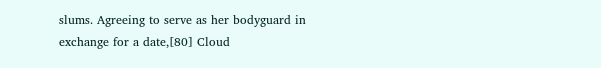slums. Agreeing to serve as her bodyguard in exchange for a date,[80] Cloud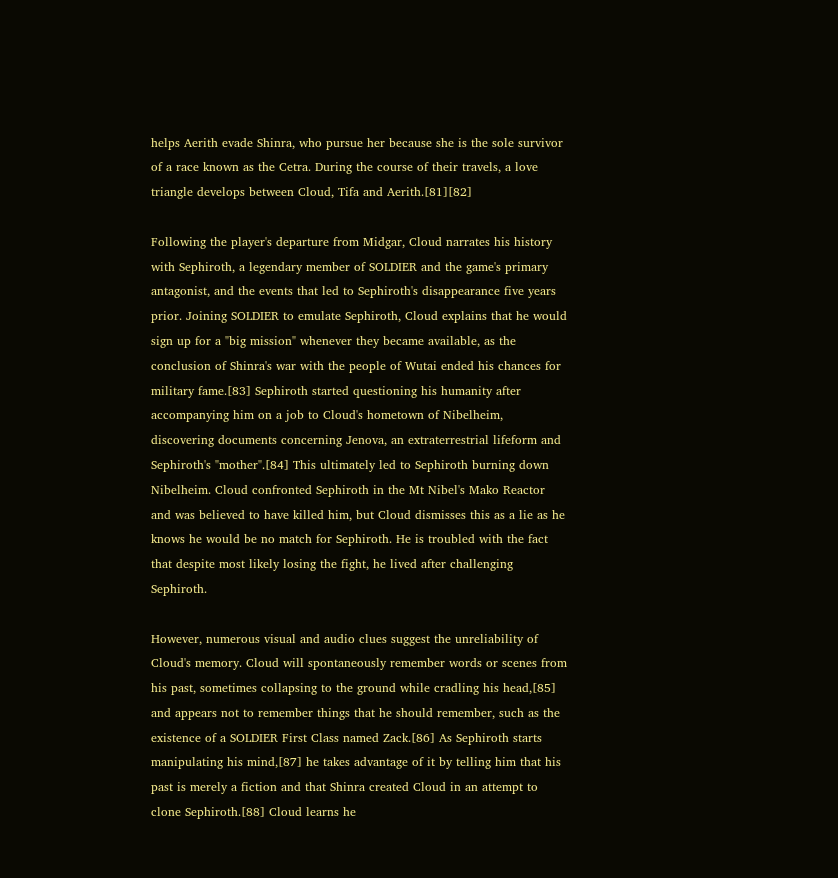helps Aerith evade Shinra, who pursue her because she is the sole survivor of a race known as the Cetra. During the course of their travels, a love triangle develops between Cloud, Tifa and Aerith.[81][82]

Following the player's departure from Midgar, Cloud narrates his history with Sephiroth, a legendary member of SOLDIER and the game's primary antagonist, and the events that led to Sephiroth's disappearance five years prior. Joining SOLDIER to emulate Sephiroth, Cloud explains that he would sign up for a "big mission" whenever they became available, as the conclusion of Shinra's war with the people of Wutai ended his chances for military fame.[83] Sephiroth started questioning his humanity after accompanying him on a job to Cloud's hometown of Nibelheim, discovering documents concerning Jenova, an extraterrestrial lifeform and Sephiroth's "mother".[84] This ultimately led to Sephiroth burning down Nibelheim. Cloud confronted Sephiroth in the Mt Nibel's Mako Reactor and was believed to have killed him, but Cloud dismisses this as a lie as he knows he would be no match for Sephiroth. He is troubled with the fact that despite most likely losing the fight, he lived after challenging Sephiroth.

However, numerous visual and audio clues suggest the unreliability of Cloud's memory. Cloud will spontaneously remember words or scenes from his past, sometimes collapsing to the ground while cradling his head,[85] and appears not to remember things that he should remember, such as the existence of a SOLDIER First Class named Zack.[86] As Sephiroth starts manipulating his mind,[87] he takes advantage of it by telling him that his past is merely a fiction and that Shinra created Cloud in an attempt to clone Sephiroth.[88] Cloud learns he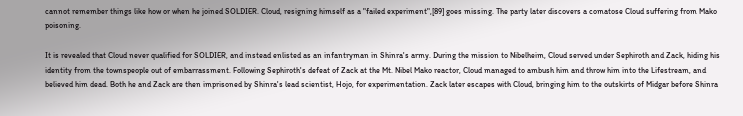cannot remember things like how or when he joined SOLDIER. Cloud, resigning himself as a "failed experiment",[89] goes missing. The party later discovers a comatose Cloud suffering from Mako poisoning.

It is revealed that Cloud never qualified for SOLDIER, and instead enlisted as an infantryman in Shinra's army. During the mission to Nibelheim, Cloud served under Sephiroth and Zack, hiding his identity from the townspeople out of embarrassment. Following Sephiroth's defeat of Zack at the Mt. Nibel Mako reactor, Cloud managed to ambush him and throw him into the Lifestream, and believed him dead. Both he and Zack are then imprisoned by Shinra's lead scientist, Hojo, for experimentation. Zack later escapes with Cloud, bringing him to the outskirts of Midgar before Shinra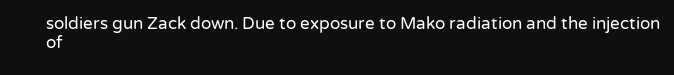soldiers gun Zack down. Due to exposure to Mako radiation and the injection of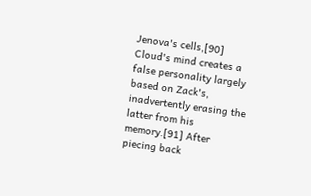Jenova's cells,[90] Cloud's mind creates a false personality largely based on Zack's, inadvertently erasing the latter from his memory.[91] After piecing back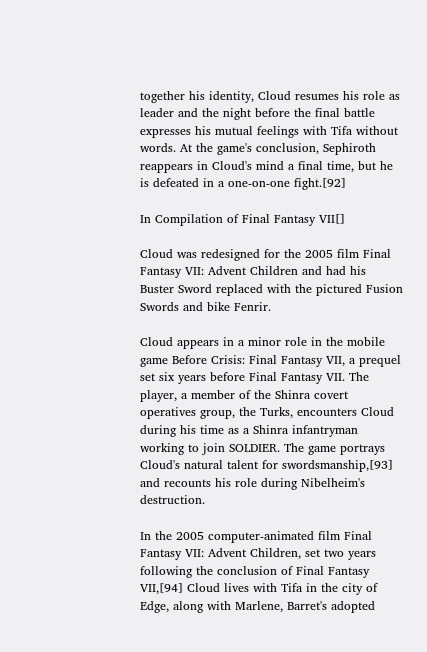together his identity, Cloud resumes his role as leader and the night before the final battle expresses his mutual feelings with Tifa without words. At the game's conclusion, Sephiroth reappears in Cloud's mind a final time, but he is defeated in a one-on-one fight.[92]

In Compilation of Final Fantasy VII[]

Cloud was redesigned for the 2005 film Final Fantasy VII: Advent Children and had his Buster Sword replaced with the pictured Fusion Swords and bike Fenrir.

Cloud appears in a minor role in the mobile game Before Crisis: Final Fantasy VII, a prequel set six years before Final Fantasy VII. The player, a member of the Shinra covert operatives group, the Turks, encounters Cloud during his time as a Shinra infantryman working to join SOLDIER. The game portrays Cloud's natural talent for swordsmanship,[93] and recounts his role during Nibelheim's destruction.

In the 2005 computer-animated film Final Fantasy VII: Advent Children, set two years following the conclusion of Final Fantasy VII,[94] Cloud lives with Tifa in the city of Edge, along with Marlene, Barret's adopted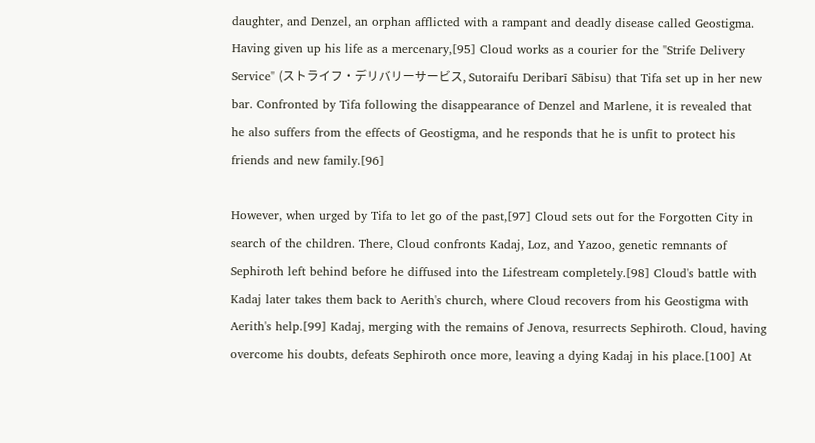daughter, and Denzel, an orphan afflicted with a rampant and deadly disease called Geostigma. Having given up his life as a mercenary,[95] Cloud works as a courier for the "Strife Delivery Service" (ストライフ・デリバリーサービス, Sutoraifu Deribarī Sābisu) that Tifa set up in her new bar. Confronted by Tifa following the disappearance of Denzel and Marlene, it is revealed that he also suffers from the effects of Geostigma, and he responds that he is unfit to protect his friends and new family.[96]

However, when urged by Tifa to let go of the past,[97] Cloud sets out for the Forgotten City in search of the children. There, Cloud confronts Kadaj, Loz, and Yazoo, genetic remnants of Sephiroth left behind before he diffused into the Lifestream completely.[98] Cloud's battle with Kadaj later takes them back to Aerith's church, where Cloud recovers from his Geostigma with Aerith's help.[99] Kadaj, merging with the remains of Jenova, resurrects Sephiroth. Cloud, having overcome his doubts, defeats Sephiroth once more, leaving a dying Kadaj in his place.[100] At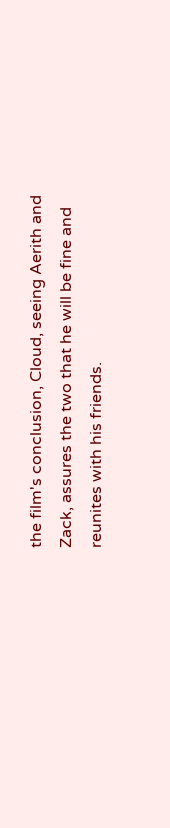the film's conclusion, Cloud, seeing Aerith and Zack, assures the two that he will be fine and reunites with his friends.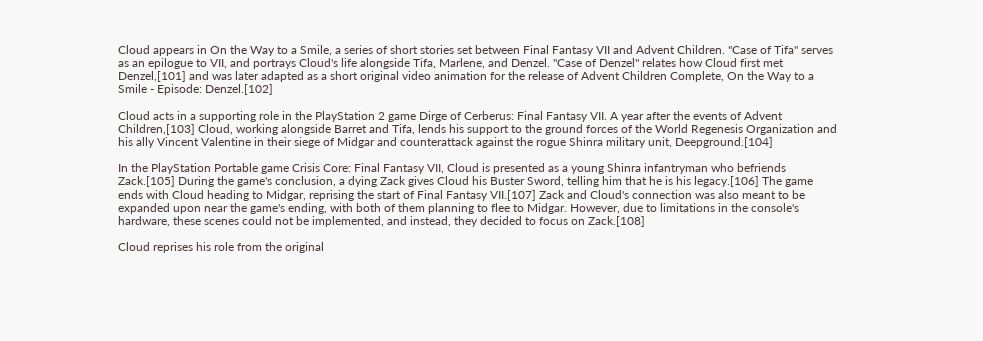Cloud appears in On the Way to a Smile, a series of short stories set between Final Fantasy VII and Advent Children. "Case of Tifa" serves as an epilogue to VII, and portrays Cloud's life alongside Tifa, Marlene, and Denzel. "Case of Denzel" relates how Cloud first met Denzel,[101] and was later adapted as a short original video animation for the release of Advent Children Complete, On the Way to a Smile - Episode: Denzel.[102]

Cloud acts in a supporting role in the PlayStation 2 game Dirge of Cerberus: Final Fantasy VII. A year after the events of Advent Children,[103] Cloud, working alongside Barret and Tifa, lends his support to the ground forces of the World Regenesis Organization and his ally Vincent Valentine in their siege of Midgar and counterattack against the rogue Shinra military unit, Deepground.[104]

In the PlayStation Portable game Crisis Core: Final Fantasy VII, Cloud is presented as a young Shinra infantryman who befriends Zack.[105] During the game's conclusion, a dying Zack gives Cloud his Buster Sword, telling him that he is his legacy.[106] The game ends with Cloud heading to Midgar, reprising the start of Final Fantasy VII.[107] Zack and Cloud's connection was also meant to be expanded upon near the game's ending, with both of them planning to flee to Midgar. However, due to limitations in the console's hardware, these scenes could not be implemented, and instead, they decided to focus on Zack.[108]

Cloud reprises his role from the original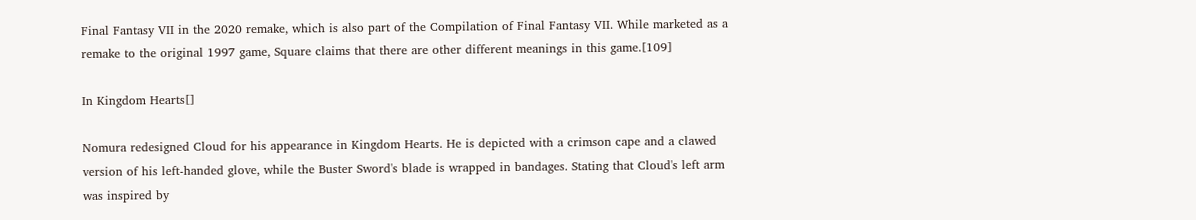Final Fantasy VII in the 2020 remake, which is also part of the Compilation of Final Fantasy VII. While marketed as a remake to the original 1997 game, Square claims that there are other different meanings in this game.[109]

In Kingdom Hearts[]

Nomura redesigned Cloud for his appearance in Kingdom Hearts. He is depicted with a crimson cape and a clawed version of his left-handed glove, while the Buster Sword's blade is wrapped in bandages. Stating that Cloud's left arm was inspired by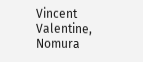Vincent Valentine, Nomura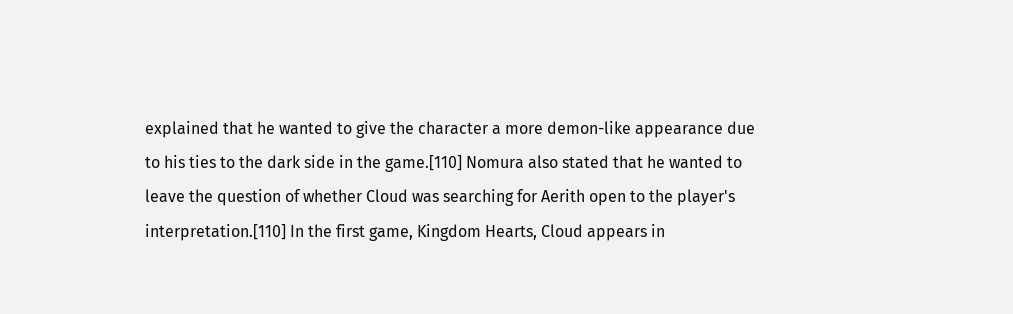explained that he wanted to give the character a more demon-like appearance due to his ties to the dark side in the game.[110] Nomura also stated that he wanted to leave the question of whether Cloud was searching for Aerith open to the player's interpretation.[110] In the first game, Kingdom Hearts, Cloud appears in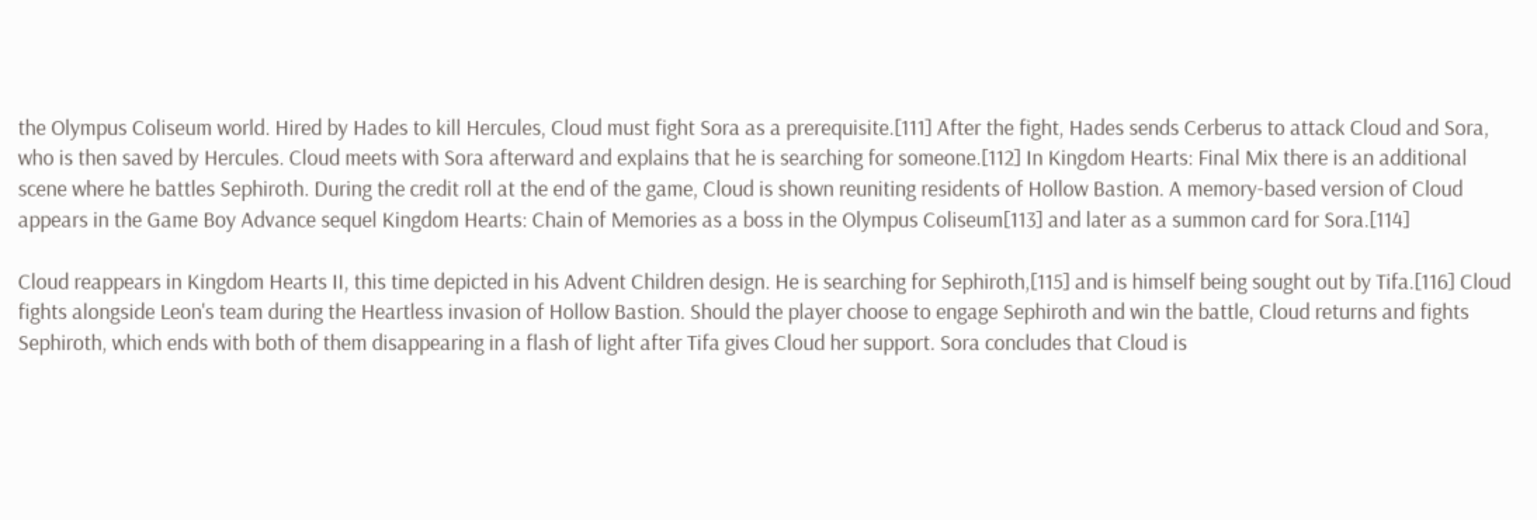the Olympus Coliseum world. Hired by Hades to kill Hercules, Cloud must fight Sora as a prerequisite.[111] After the fight, Hades sends Cerberus to attack Cloud and Sora, who is then saved by Hercules. Cloud meets with Sora afterward and explains that he is searching for someone.[112] In Kingdom Hearts: Final Mix there is an additional scene where he battles Sephiroth. During the credit roll at the end of the game, Cloud is shown reuniting residents of Hollow Bastion. A memory-based version of Cloud appears in the Game Boy Advance sequel Kingdom Hearts: Chain of Memories as a boss in the Olympus Coliseum[113] and later as a summon card for Sora.[114]

Cloud reappears in Kingdom Hearts II, this time depicted in his Advent Children design. He is searching for Sephiroth,[115] and is himself being sought out by Tifa.[116] Cloud fights alongside Leon's team during the Heartless invasion of Hollow Bastion. Should the player choose to engage Sephiroth and win the battle, Cloud returns and fights Sephiroth, which ends with both of them disappearing in a flash of light after Tifa gives Cloud her support. Sora concludes that Cloud is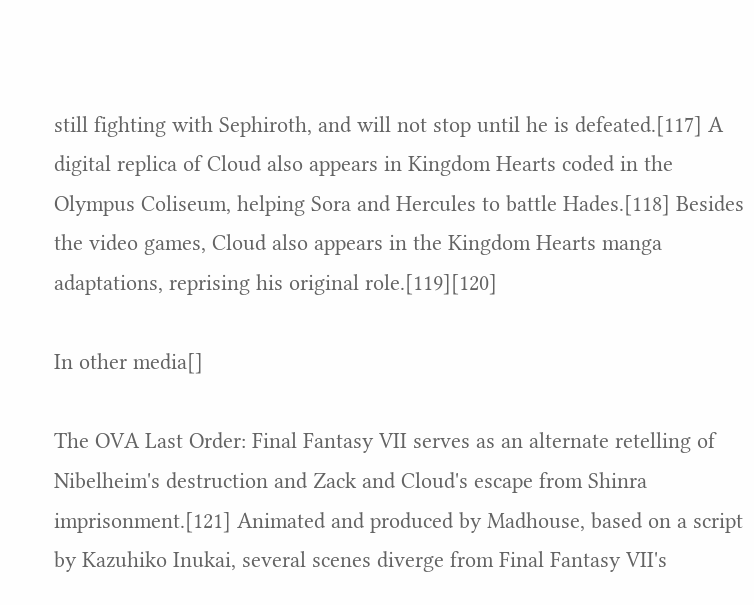still fighting with Sephiroth, and will not stop until he is defeated.[117] A digital replica of Cloud also appears in Kingdom Hearts coded in the Olympus Coliseum, helping Sora and Hercules to battle Hades.[118] Besides the video games, Cloud also appears in the Kingdom Hearts manga adaptations, reprising his original role.[119][120]

In other media[]

The OVA Last Order: Final Fantasy VII serves as an alternate retelling of Nibelheim's destruction and Zack and Cloud's escape from Shinra imprisonment.[121] Animated and produced by Madhouse, based on a script by Kazuhiko Inukai, several scenes diverge from Final Fantasy VII's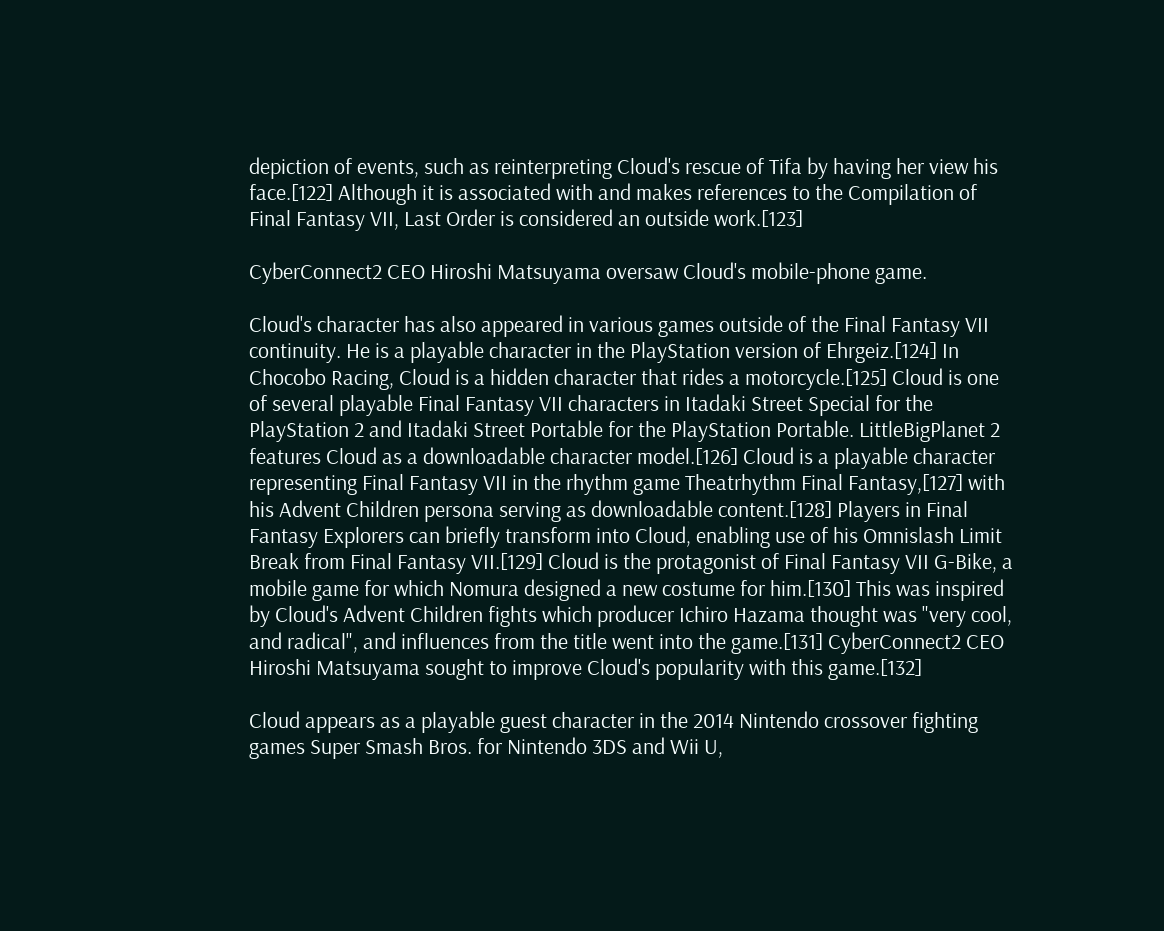depiction of events, such as reinterpreting Cloud's rescue of Tifa by having her view his face.[122] Although it is associated with and makes references to the Compilation of Final Fantasy VII, Last Order is considered an outside work.[123]

CyberConnect2 CEO Hiroshi Matsuyama oversaw Cloud's mobile-phone game.

Cloud's character has also appeared in various games outside of the Final Fantasy VII continuity. He is a playable character in the PlayStation version of Ehrgeiz.[124] In Chocobo Racing, Cloud is a hidden character that rides a motorcycle.[125] Cloud is one of several playable Final Fantasy VII characters in Itadaki Street Special for the PlayStation 2 and Itadaki Street Portable for the PlayStation Portable. LittleBigPlanet 2 features Cloud as a downloadable character model.[126] Cloud is a playable character representing Final Fantasy VII in the rhythm game Theatrhythm Final Fantasy,[127] with his Advent Children persona serving as downloadable content.[128] Players in Final Fantasy Explorers can briefly transform into Cloud, enabling use of his Omnislash Limit Break from Final Fantasy VII.[129] Cloud is the protagonist of Final Fantasy VII G-Bike, a mobile game for which Nomura designed a new costume for him.[130] This was inspired by Cloud's Advent Children fights which producer Ichiro Hazama thought was "very cool, and radical", and influences from the title went into the game.[131] CyberConnect2 CEO Hiroshi Matsuyama sought to improve Cloud's popularity with this game.[132]

Cloud appears as a playable guest character in the 2014 Nintendo crossover fighting games Super Smash Bros. for Nintendo 3DS and Wii U,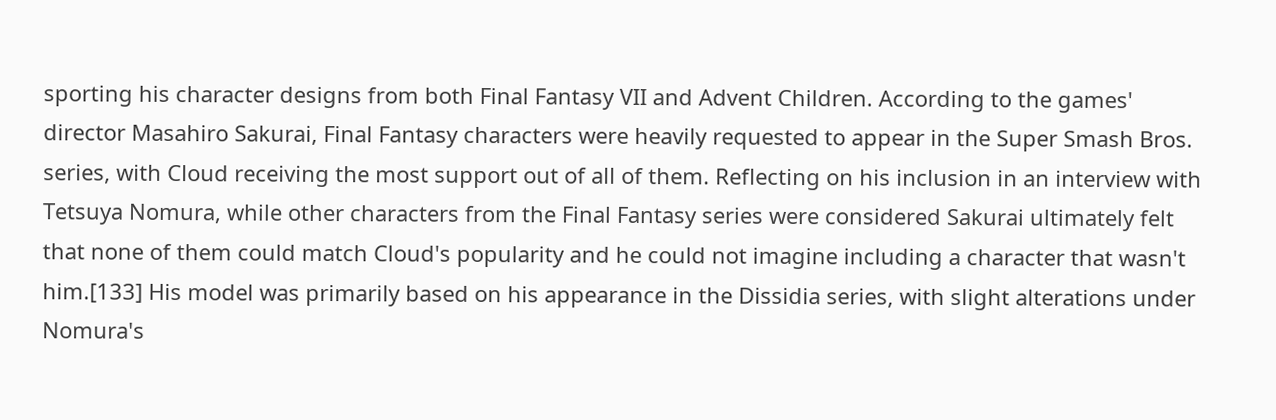sporting his character designs from both Final Fantasy VII and Advent Children. According to the games' director Masahiro Sakurai, Final Fantasy characters were heavily requested to appear in the Super Smash Bros. series, with Cloud receiving the most support out of all of them. Reflecting on his inclusion in an interview with Tetsuya Nomura, while other characters from the Final Fantasy series were considered Sakurai ultimately felt that none of them could match Cloud's popularity and he could not imagine including a character that wasn't him.[133] His model was primarily based on his appearance in the Dissidia series, with slight alterations under Nomura's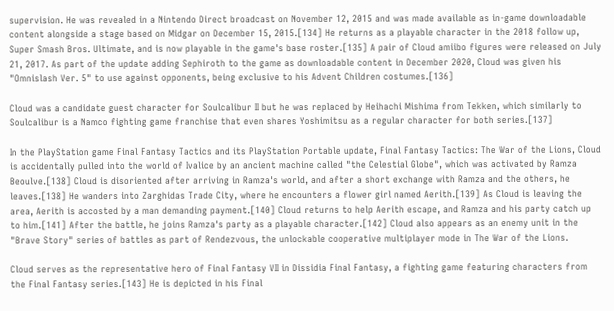supervision. He was revealed in a Nintendo Direct broadcast on November 12, 2015 and was made available as in-game downloadable content alongside a stage based on Midgar on December 15, 2015.[134] He returns as a playable character in the 2018 follow up, Super Smash Bros. Ultimate, and is now playable in the game's base roster.[135] A pair of Cloud amiibo figures were released on July 21, 2017. As part of the update adding Sephiroth to the game as downloadable content in December 2020, Cloud was given his "Omnislash Ver. 5" to use against opponents, being exclusive to his Advent Children costumes.[136]

Cloud was a candidate guest character for Soulcalibur II but he was replaced by Heihachi Mishima from Tekken, which similarly to Soulcalibur is a Namco fighting game franchise that even shares Yoshimitsu as a regular character for both series.[137]

In the PlayStation game Final Fantasy Tactics and its PlayStation Portable update, Final Fantasy Tactics: The War of the Lions, Cloud is accidentally pulled into the world of Ivalice by an ancient machine called "the Celestial Globe", which was activated by Ramza Beoulve.[138] Cloud is disoriented after arriving in Ramza's world, and after a short exchange with Ramza and the others, he leaves.[138] He wanders into Zarghidas Trade City, where he encounters a flower girl named Aerith.[139] As Cloud is leaving the area, Aerith is accosted by a man demanding payment.[140] Cloud returns to help Aerith escape, and Ramza and his party catch up to him.[141] After the battle, he joins Ramza's party as a playable character.[142] Cloud also appears as an enemy unit in the "Brave Story" series of battles as part of Rendezvous, the unlockable cooperative multiplayer mode in The War of the Lions.

Cloud serves as the representative hero of Final Fantasy VII in Dissidia Final Fantasy, a fighting game featuring characters from the Final Fantasy series.[143] He is depicted in his Final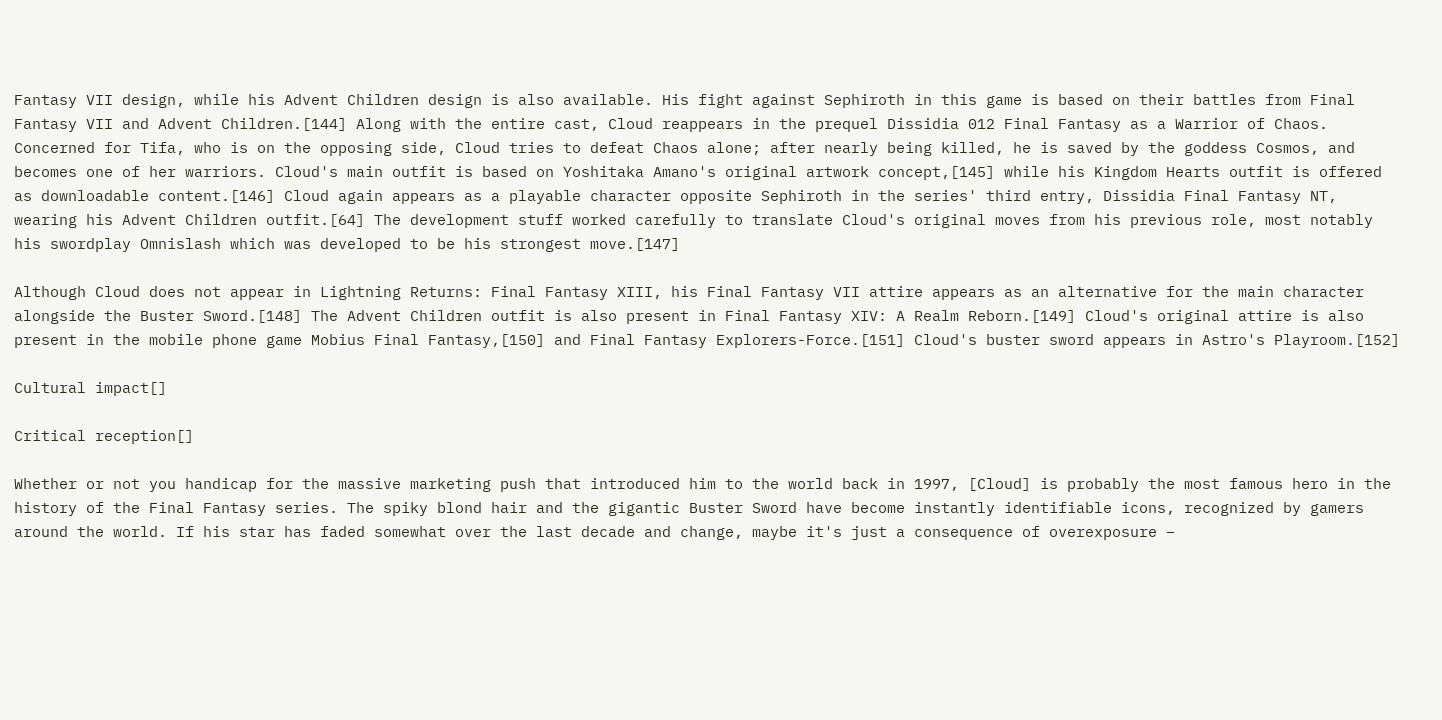Fantasy VII design, while his Advent Children design is also available. His fight against Sephiroth in this game is based on their battles from Final Fantasy VII and Advent Children.[144] Along with the entire cast, Cloud reappears in the prequel Dissidia 012 Final Fantasy as a Warrior of Chaos. Concerned for Tifa, who is on the opposing side, Cloud tries to defeat Chaos alone; after nearly being killed, he is saved by the goddess Cosmos, and becomes one of her warriors. Cloud's main outfit is based on Yoshitaka Amano's original artwork concept,[145] while his Kingdom Hearts outfit is offered as downloadable content.[146] Cloud again appears as a playable character opposite Sephiroth in the series' third entry, Dissidia Final Fantasy NT, wearing his Advent Children outfit.[64] The development stuff worked carefully to translate Cloud's original moves from his previous role, most notably his swordplay Omnislash which was developed to be his strongest move.[147]

Although Cloud does not appear in Lightning Returns: Final Fantasy XIII, his Final Fantasy VII attire appears as an alternative for the main character alongside the Buster Sword.[148] The Advent Children outfit is also present in Final Fantasy XIV: A Realm Reborn.[149] Cloud's original attire is also present in the mobile phone game Mobius Final Fantasy,[150] and Final Fantasy Explorers-Force.[151] Cloud's buster sword appears in Astro's Playroom.[152]

Cultural impact[]

Critical reception[]

Whether or not you handicap for the massive marketing push that introduced him to the world back in 1997, [Cloud] is probably the most famous hero in the history of the Final Fantasy series. The spiky blond hair and the gigantic Buster Sword have become instantly identifiable icons, recognized by gamers around the world. If his star has faded somewhat over the last decade and change, maybe it's just a consequence of overexposure –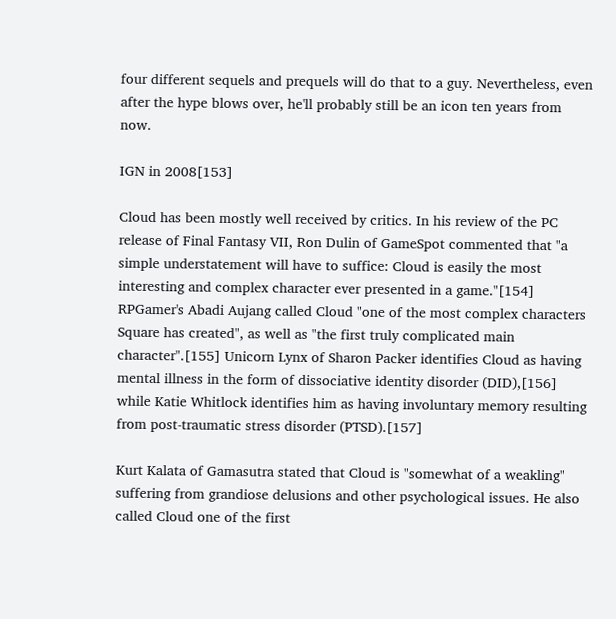four different sequels and prequels will do that to a guy. Nevertheless, even after the hype blows over, he'll probably still be an icon ten years from now.

IGN in 2008[153]

Cloud has been mostly well received by critics. In his review of the PC release of Final Fantasy VII, Ron Dulin of GameSpot commented that "a simple understatement will have to suffice: Cloud is easily the most interesting and complex character ever presented in a game."[154] RPGamer's Abadi Aujang called Cloud "one of the most complex characters Square has created", as well as "the first truly complicated main character".[155] Unicorn Lynx of Sharon Packer identifies Cloud as having mental illness in the form of dissociative identity disorder (DID),[156] while Katie Whitlock identifies him as having involuntary memory resulting from post-traumatic stress disorder (PTSD).[157]

Kurt Kalata of Gamasutra stated that Cloud is "somewhat of a weakling" suffering from grandiose delusions and other psychological issues. He also called Cloud one of the first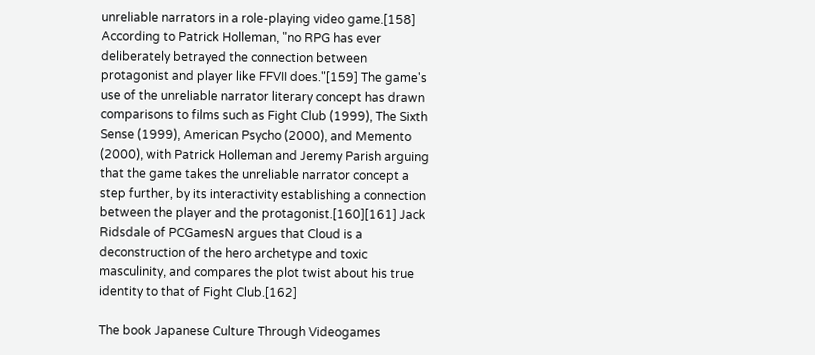unreliable narrators in a role-playing video game.[158] According to Patrick Holleman, "no RPG has ever deliberately betrayed the connection between protagonist and player like FFVII does."[159] The game's use of the unreliable narrator literary concept has drawn comparisons to films such as Fight Club (1999), The Sixth Sense (1999), American Psycho (2000), and Memento (2000), with Patrick Holleman and Jeremy Parish arguing that the game takes the unreliable narrator concept a step further, by its interactivity establishing a connection between the player and the protagonist.[160][161] Jack Ridsdale of PCGamesN argues that Cloud is a deconstruction of the hero archetype and toxic masculinity, and compares the plot twist about his true identity to that of Fight Club.[162]

The book Japanese Culture Through Videogames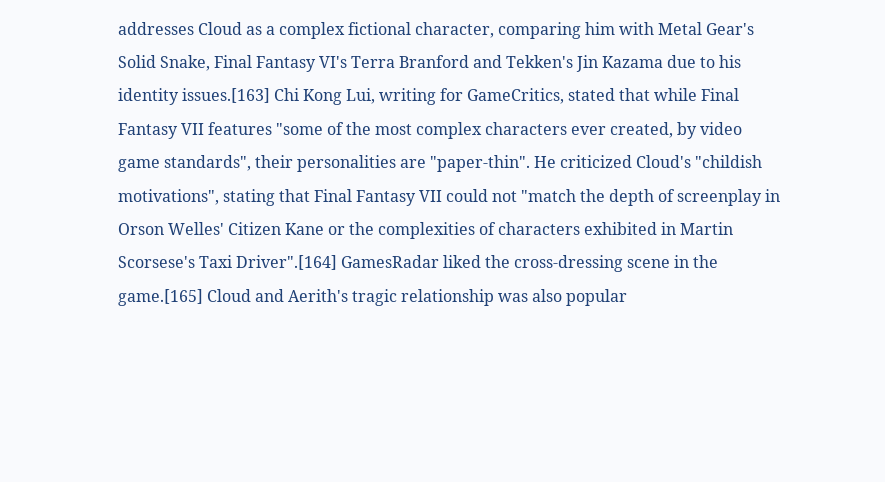addresses Cloud as a complex fictional character, comparing him with Metal Gear's Solid Snake, Final Fantasy VI's Terra Branford and Tekken's Jin Kazama due to his identity issues.[163] Chi Kong Lui, writing for GameCritics, stated that while Final Fantasy VII features "some of the most complex characters ever created, by video game standards", their personalities are "paper-thin". He criticized Cloud's "childish motivations", stating that Final Fantasy VII could not "match the depth of screenplay in Orson Welles' Citizen Kane or the complexities of characters exhibited in Martin Scorsese's Taxi Driver".[164] GamesRadar liked the cross-dressing scene in the game.[165] Cloud and Aerith's tragic relationship was also popular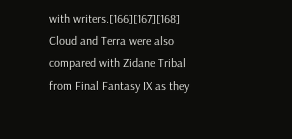with writers.[166][167][168] Cloud and Terra were also compared with Zidane Tribal from Final Fantasy IX as they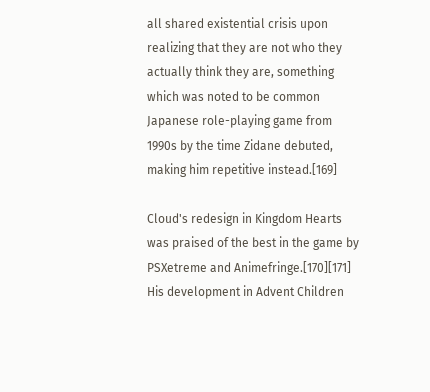all shared existential crisis upon realizing that they are not who they actually think they are, something which was noted to be common Japanese role-playing game from 1990s by the time Zidane debuted, making him repetitive instead.[169]

Cloud's redesign in Kingdom Hearts was praised of the best in the game by PSXetreme and Animefringe.[170][171] His development in Advent Children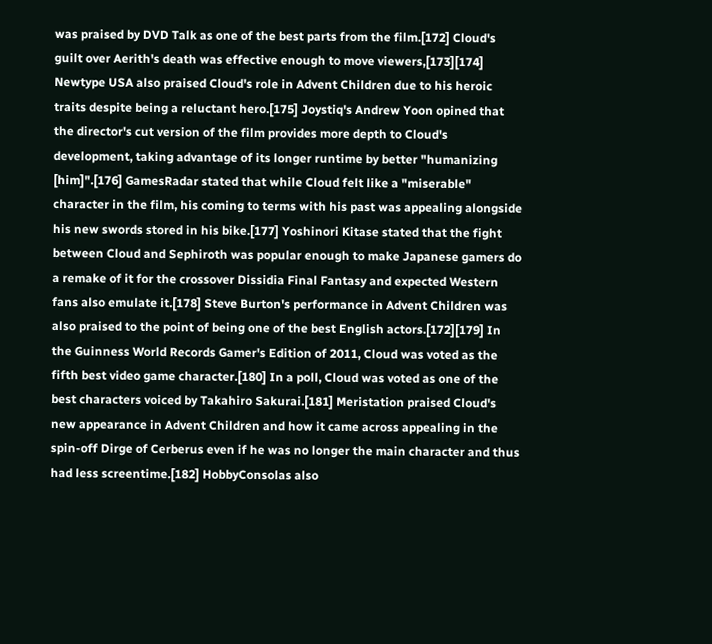was praised by DVD Talk as one of the best parts from the film.[172] Cloud's guilt over Aerith's death was effective enough to move viewers,[173][174] Newtype USA also praised Cloud's role in Advent Children due to his heroic traits despite being a reluctant hero.[175] Joystiq's Andrew Yoon opined that the director's cut version of the film provides more depth to Cloud's development, taking advantage of its longer runtime by better "humanizing [him]".[176] GamesRadar stated that while Cloud felt like a "miserable" character in the film, his coming to terms with his past was appealing alongside his new swords stored in his bike.[177] Yoshinori Kitase stated that the fight between Cloud and Sephiroth was popular enough to make Japanese gamers do a remake of it for the crossover Dissidia Final Fantasy and expected Western fans also emulate it.[178] Steve Burton's performance in Advent Children was also praised to the point of being one of the best English actors.[172][179] In the Guinness World Records Gamer's Edition of 2011, Cloud was voted as the fifth best video game character.[180] In a poll, Cloud was voted as one of the best characters voiced by Takahiro Sakurai.[181] Meristation praised Cloud's new appearance in Advent Children and how it came across appealing in the spin-off Dirge of Cerberus even if he was no longer the main character and thus had less screentime.[182] HobbyConsolas also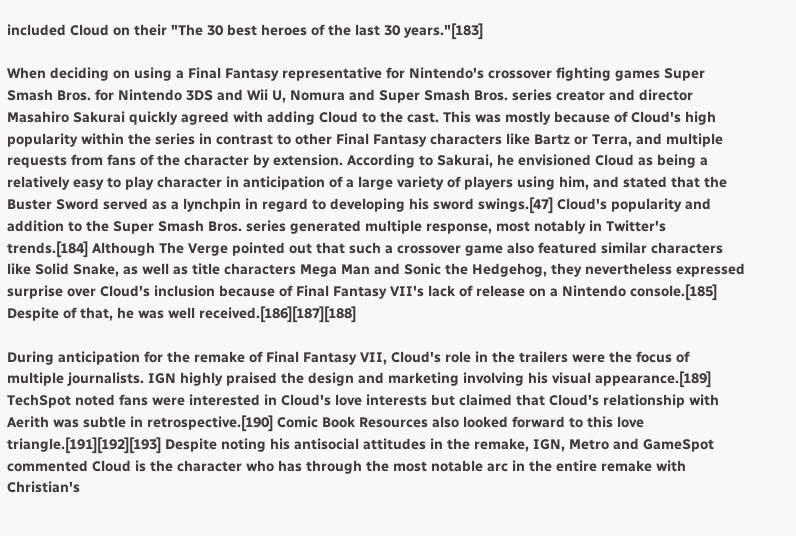included Cloud on their "The 30 best heroes of the last 30 years."[183]

When deciding on using a Final Fantasy representative for Nintendo's crossover fighting games Super Smash Bros. for Nintendo 3DS and Wii U, Nomura and Super Smash Bros. series creator and director Masahiro Sakurai quickly agreed with adding Cloud to the cast. This was mostly because of Cloud's high popularity within the series in contrast to other Final Fantasy characters like Bartz or Terra, and multiple requests from fans of the character by extension. According to Sakurai, he envisioned Cloud as being a relatively easy to play character in anticipation of a large variety of players using him, and stated that the Buster Sword served as a lynchpin in regard to developing his sword swings.[47] Cloud's popularity and addition to the Super Smash Bros. series generated multiple response, most notably in Twitter's trends.[184] Although The Verge pointed out that such a crossover game also featured similar characters like Solid Snake, as well as title characters Mega Man and Sonic the Hedgehog, they nevertheless expressed surprise over Cloud's inclusion because of Final Fantasy VII's lack of release on a Nintendo console.[185] Despite of that, he was well received.[186][187][188]

During anticipation for the remake of Final Fantasy VII, Cloud's role in the trailers were the focus of multiple journalists. IGN highly praised the design and marketing involving his visual appearance.[189] TechSpot noted fans were interested in Cloud's love interests but claimed that Cloud's relationship with Aerith was subtle in retrospective.[190] Comic Book Resources also looked forward to this love triangle.[191][192][193] Despite noting his antisocial attitudes in the remake, IGN, Metro and GameSpot commented Cloud is the character who has through the most notable arc in the entire remake with Christian's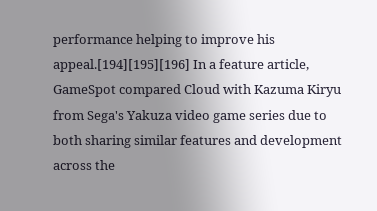performance helping to improve his appeal.[194][195][196] In a feature article, GameSpot compared Cloud with Kazuma Kiryu from Sega's Yakuza video game series due to both sharing similar features and development across the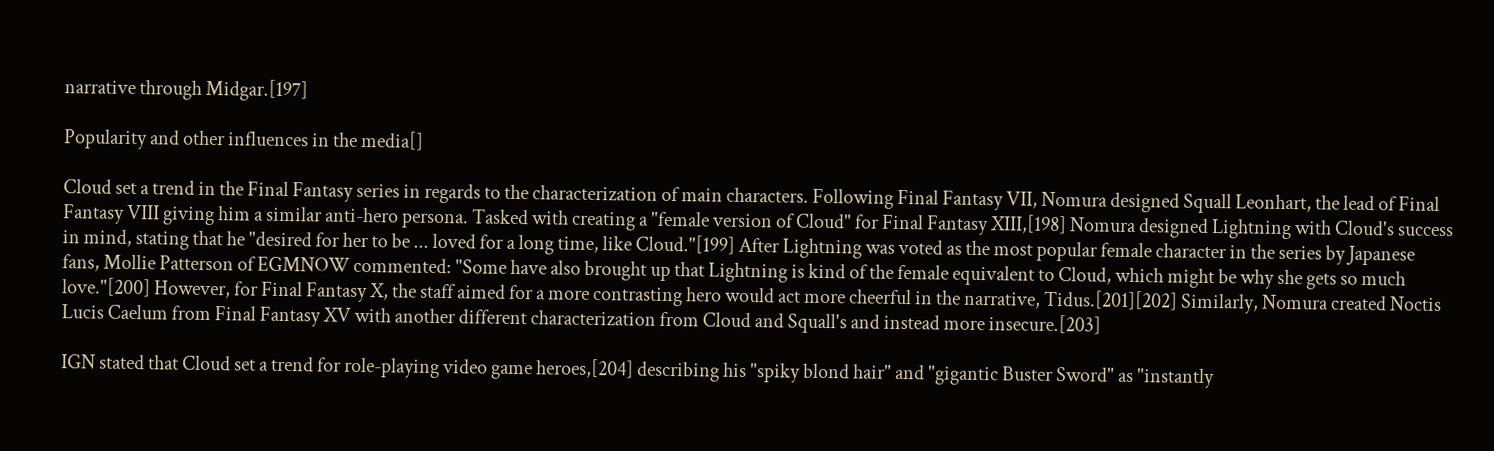narrative through Midgar.[197]

Popularity and other influences in the media[]

Cloud set a trend in the Final Fantasy series in regards to the characterization of main characters. Following Final Fantasy VII, Nomura designed Squall Leonhart, the lead of Final Fantasy VIII giving him a similar anti-hero persona. Tasked with creating a "female version of Cloud" for Final Fantasy XIII,[198] Nomura designed Lightning with Cloud's success in mind, stating that he "desired for her to be ... loved for a long time, like Cloud."[199] After Lightning was voted as the most popular female character in the series by Japanese fans, Mollie Patterson of EGMNOW commented: "Some have also brought up that Lightning is kind of the female equivalent to Cloud, which might be why she gets so much love."[200] However, for Final Fantasy X, the staff aimed for a more contrasting hero would act more cheerful in the narrative, Tidus.[201][202] Similarly, Nomura created Noctis Lucis Caelum from Final Fantasy XV with another different characterization from Cloud and Squall's and instead more insecure.[203]

IGN stated that Cloud set a trend for role-playing video game heroes,[204] describing his "spiky blond hair" and "gigantic Buster Sword" as "instantly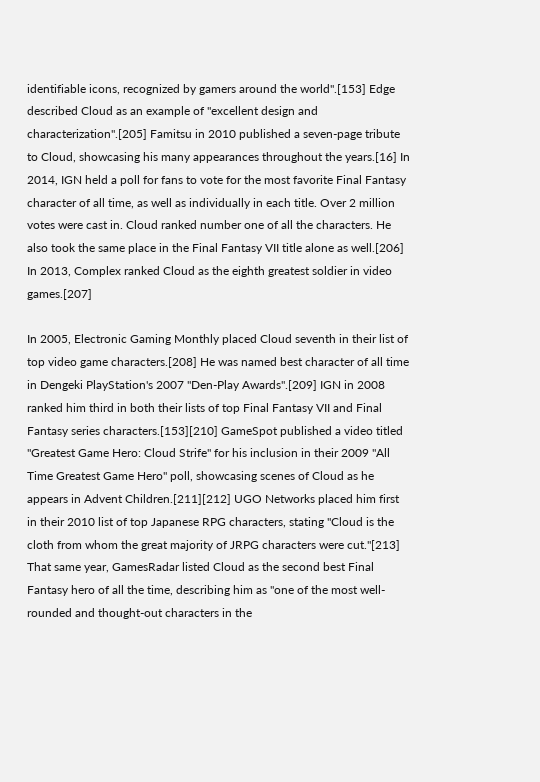identifiable icons, recognized by gamers around the world".[153] Edge described Cloud as an example of "excellent design and characterization".[205] Famitsu in 2010 published a seven-page tribute to Cloud, showcasing his many appearances throughout the years.[16] In 2014, IGN held a poll for fans to vote for the most favorite Final Fantasy character of all time, as well as individually in each title. Over 2 million votes were cast in. Cloud ranked number one of all the characters. He also took the same place in the Final Fantasy VII title alone as well.[206] In 2013, Complex ranked Cloud as the eighth greatest soldier in video games.[207]

In 2005, Electronic Gaming Monthly placed Cloud seventh in their list of top video game characters.[208] He was named best character of all time in Dengeki PlayStation's 2007 "Den-Play Awards".[209] IGN in 2008 ranked him third in both their lists of top Final Fantasy VII and Final Fantasy series characters.[153][210] GameSpot published a video titled "Greatest Game Hero: Cloud Strife" for his inclusion in their 2009 "All Time Greatest Game Hero" poll, showcasing scenes of Cloud as he appears in Advent Children.[211][212] UGO Networks placed him first in their 2010 list of top Japanese RPG characters, stating "Cloud is the cloth from whom the great majority of JRPG characters were cut."[213] That same year, GamesRadar listed Cloud as the second best Final Fantasy hero of all the time, describing him as "one of the most well-rounded and thought-out characters in the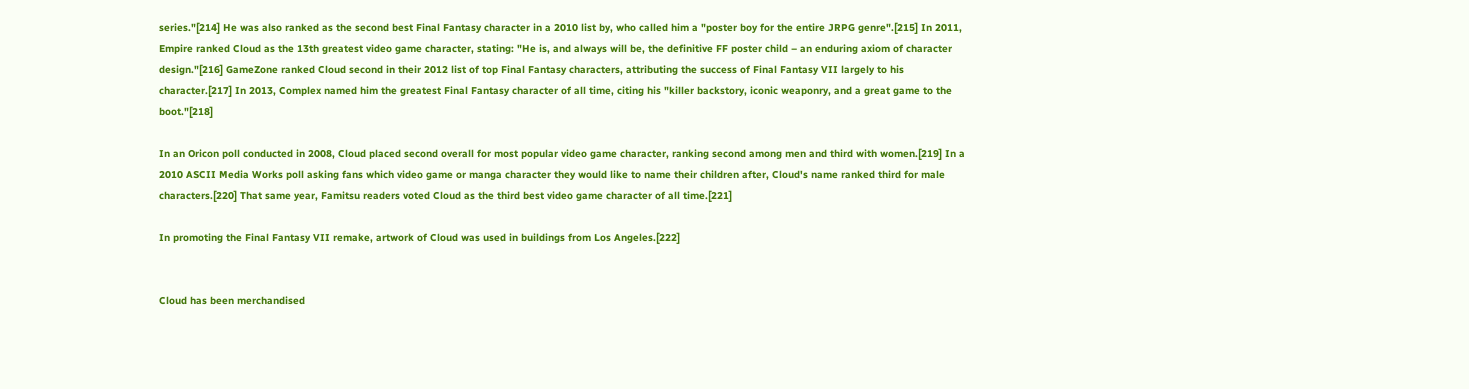series."[214] He was also ranked as the second best Final Fantasy character in a 2010 list by, who called him a "poster boy for the entire JRPG genre".[215] In 2011, Empire ranked Cloud as the 13th greatest video game character, stating: "He is, and always will be, the definitive FF poster child – an enduring axiom of character design."[216] GameZone ranked Cloud second in their 2012 list of top Final Fantasy characters, attributing the success of Final Fantasy VII largely to his character.[217] In 2013, Complex named him the greatest Final Fantasy character of all time, citing his "killer backstory, iconic weaponry, and a great game to the boot."[218]

In an Oricon poll conducted in 2008, Cloud placed second overall for most popular video game character, ranking second among men and third with women.[219] In a 2010 ASCII Media Works poll asking fans which video game or manga character they would like to name their children after, Cloud's name ranked third for male characters.[220] That same year, Famitsu readers voted Cloud as the third best video game character of all time.[221]

In promoting the Final Fantasy VII remake, artwork of Cloud was used in buildings from Los Angeles.[222]


Cloud has been merchandised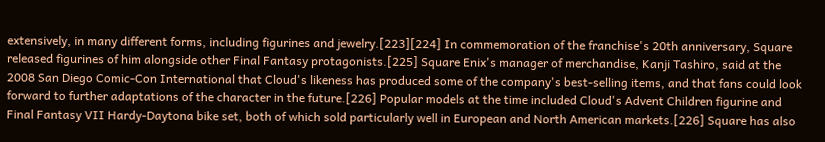extensively, in many different forms, including figurines and jewelry.[223][224] In commemoration of the franchise's 20th anniversary, Square released figurines of him alongside other Final Fantasy protagonists.[225] Square Enix's manager of merchandise, Kanji Tashiro, said at the 2008 San Diego Comic-Con International that Cloud's likeness has produced some of the company's best-selling items, and that fans could look forward to further adaptations of the character in the future.[226] Popular models at the time included Cloud's Advent Children figurine and Final Fantasy VII Hardy-Daytona bike set, both of which sold particularly well in European and North American markets.[226] Square has also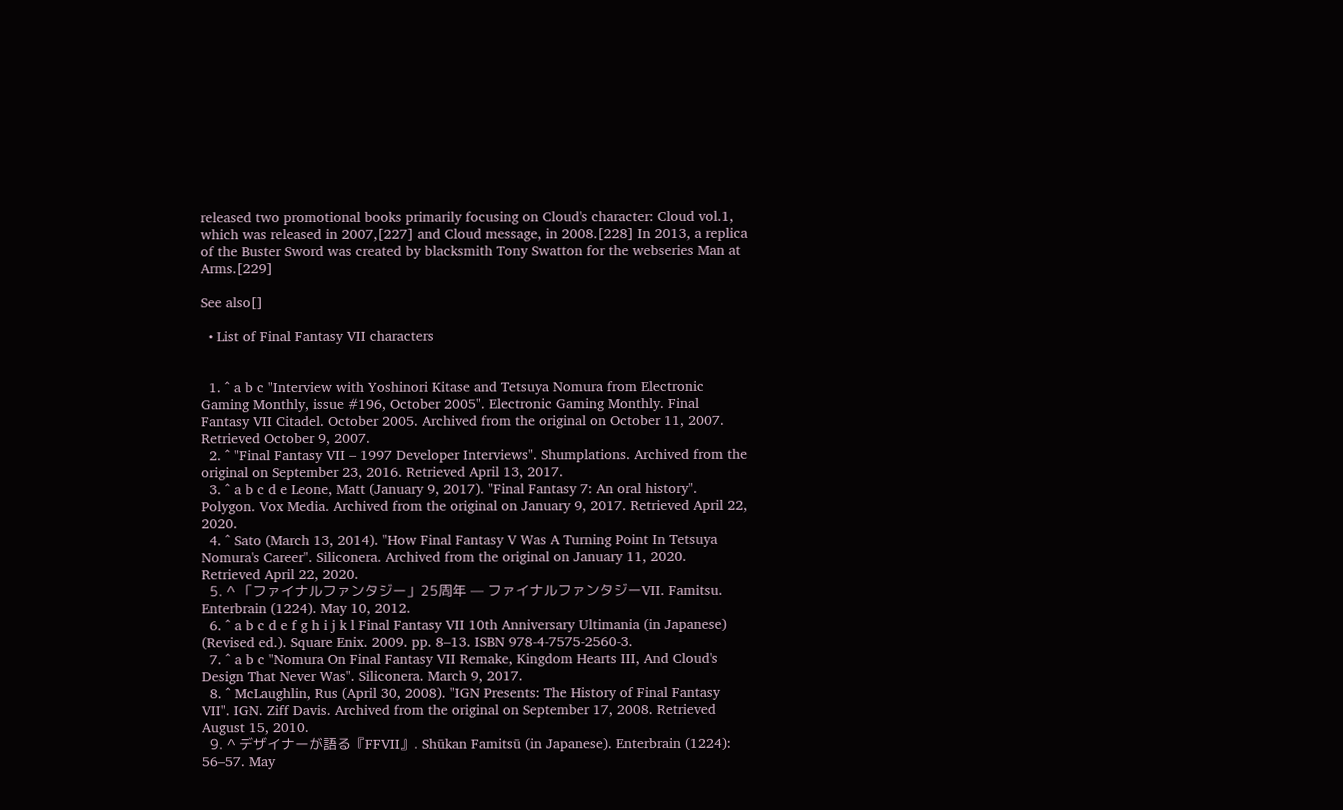released two promotional books primarily focusing on Cloud's character: Cloud vol.1, which was released in 2007,[227] and Cloud message, in 2008.[228] In 2013, a replica of the Buster Sword was created by blacksmith Tony Swatton for the webseries Man at Arms.[229]

See also[]

  • List of Final Fantasy VII characters


  1. ^ a b c "Interview with Yoshinori Kitase and Tetsuya Nomura from Electronic Gaming Monthly, issue #196, October 2005". Electronic Gaming Monthly. Final Fantasy VII Citadel. October 2005. Archived from the original on October 11, 2007. Retrieved October 9, 2007.
  2. ^ "Final Fantasy VII – 1997 Developer Interviews". Shumplations. Archived from the original on September 23, 2016. Retrieved April 13, 2017.
  3. ^ a b c d e Leone, Matt (January 9, 2017). "Final Fantasy 7: An oral history". Polygon. Vox Media. Archived from the original on January 9, 2017. Retrieved April 22, 2020.
  4. ^ Sato (March 13, 2014). "How Final Fantasy V Was A Turning Point In Tetsuya Nomura's Career". Siliconera. Archived from the original on January 11, 2020. Retrieved April 22, 2020.
  5. ^ 「ファイナルファンタジー」25周年 — ファイナルファンタジーVII. Famitsu. Enterbrain (1224). May 10, 2012.
  6. ^ a b c d e f g h i j k l Final Fantasy VII 10th Anniversary Ultimania (in Japanese) (Revised ed.). Square Enix. 2009. pp. 8–13. ISBN 978-4-7575-2560-3.
  7. ^ a b c "Nomura On Final Fantasy VII Remake, Kingdom Hearts III, And Cloud's Design That Never Was". Siliconera. March 9, 2017.
  8. ^ McLaughlin, Rus (April 30, 2008). "IGN Presents: The History of Final Fantasy VII". IGN. Ziff Davis. Archived from the original on September 17, 2008. Retrieved August 15, 2010.
  9. ^ デザイナーが語る『FFVII』. Shūkan Famitsū (in Japanese). Enterbrain (1224): 56–57. May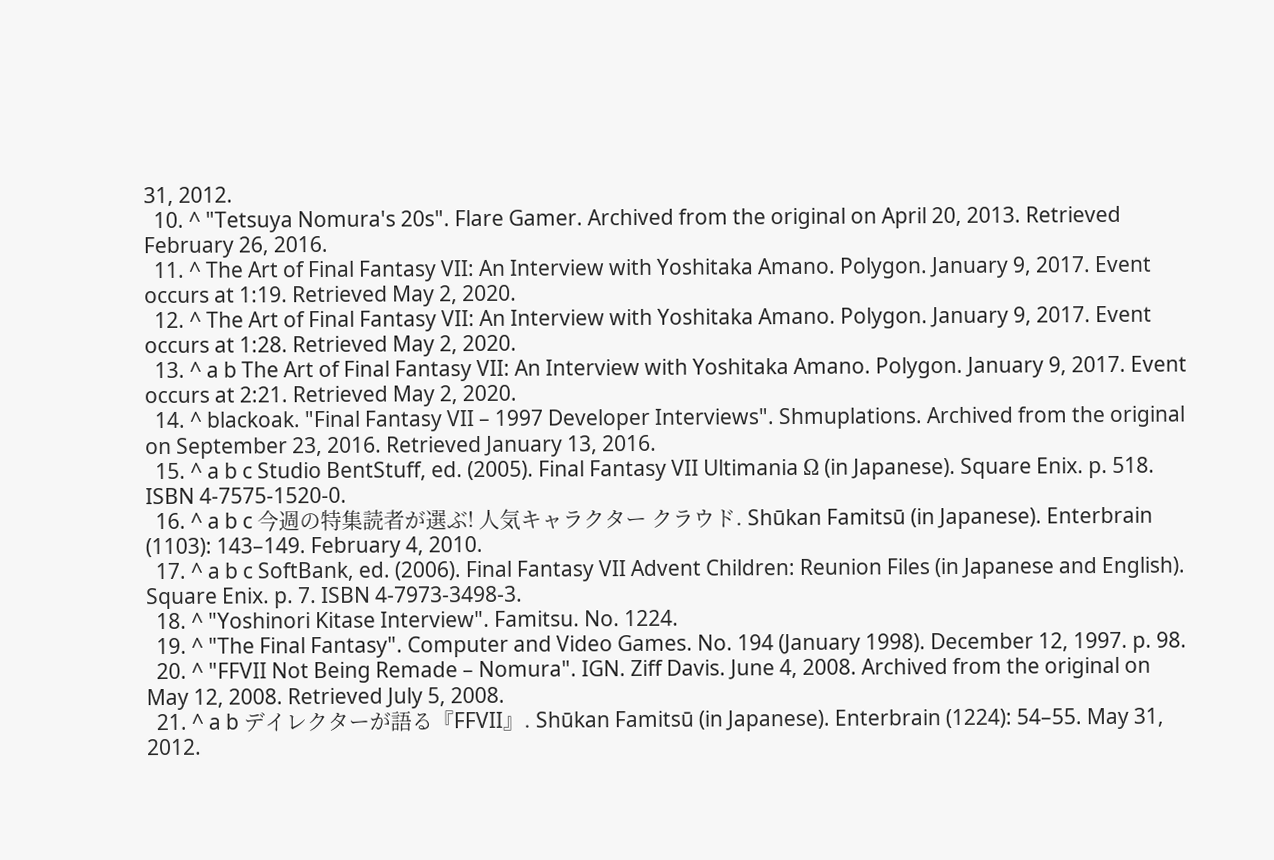31, 2012.
  10. ^ "Tetsuya Nomura's 20s". Flare Gamer. Archived from the original on April 20, 2013. Retrieved February 26, 2016.
  11. ^ The Art of Final Fantasy VII: An Interview with Yoshitaka Amano. Polygon. January 9, 2017. Event occurs at 1:19. Retrieved May 2, 2020.
  12. ^ The Art of Final Fantasy VII: An Interview with Yoshitaka Amano. Polygon. January 9, 2017. Event occurs at 1:28. Retrieved May 2, 2020.
  13. ^ a b The Art of Final Fantasy VII: An Interview with Yoshitaka Amano. Polygon. January 9, 2017. Event occurs at 2:21. Retrieved May 2, 2020.
  14. ^ blackoak. "Final Fantasy VII – 1997 Developer Interviews". Shmuplations. Archived from the original on September 23, 2016. Retrieved January 13, 2016.
  15. ^ a b c Studio BentStuff, ed. (2005). Final Fantasy VII Ultimania Ω (in Japanese). Square Enix. p. 518. ISBN 4-7575-1520-0.
  16. ^ a b c 今週の特集読者が選ぶ! 人気キャラクター クラウド. Shūkan Famitsū (in Japanese). Enterbrain (1103): 143–149. February 4, 2010.
  17. ^ a b c SoftBank, ed. (2006). Final Fantasy VII Advent Children: Reunion Files (in Japanese and English). Square Enix. p. 7. ISBN 4-7973-3498-3.
  18. ^ "Yoshinori Kitase Interview". Famitsu. No. 1224.
  19. ^ "The Final Fantasy". Computer and Video Games. No. 194 (January 1998). December 12, 1997. p. 98.
  20. ^ "FFVII Not Being Remade – Nomura". IGN. Ziff Davis. June 4, 2008. Archived from the original on May 12, 2008. Retrieved July 5, 2008.
  21. ^ a b デイレクターが語る『FFVII』. Shūkan Famitsū (in Japanese). Enterbrain (1224): 54–55. May 31, 2012.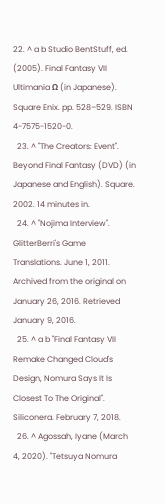22. ^ a b Studio BentStuff, ed. (2005). Final Fantasy VII Ultimania Ω (in Japanese). Square Enix. pp. 528–529. ISBN 4-7575-1520-0.
  23. ^ "The Creators: Event". Beyond Final Fantasy (DVD) (in Japanese and English). Square. 2002. 14 minutes in.
  24. ^ "Nojima Interview". GlitterBerri's Game Translations. June 1, 2011. Archived from the original on January 26, 2016. Retrieved January 9, 2016.
  25. ^ a b "Final Fantasy VII Remake Changed Cloud's Design, Nomura Says It Is Closest To The Original". Siliconera. February 7, 2018.
  26. ^ Agossah, Iyane (March 4, 2020). "Tetsuya Nomura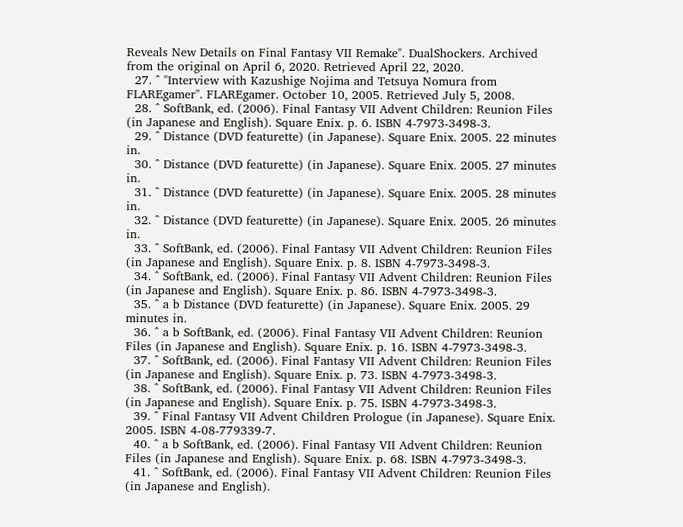Reveals New Details on Final Fantasy VII Remake". DualShockers. Archived from the original on April 6, 2020. Retrieved April 22, 2020.
  27. ^ "Interview with Kazushige Nojima and Tetsuya Nomura from FLAREgamer". FLAREgamer. October 10, 2005. Retrieved July 5, 2008.
  28. ^ SoftBank, ed. (2006). Final Fantasy VII Advent Children: Reunion Files (in Japanese and English). Square Enix. p. 6. ISBN 4-7973-3498-3.
  29. ^ Distance (DVD featurette) (in Japanese). Square Enix. 2005. 22 minutes in.
  30. ^ Distance (DVD featurette) (in Japanese). Square Enix. 2005. 27 minutes in.
  31. ^ Distance (DVD featurette) (in Japanese). Square Enix. 2005. 28 minutes in.
  32. ^ Distance (DVD featurette) (in Japanese). Square Enix. 2005. 26 minutes in.
  33. ^ SoftBank, ed. (2006). Final Fantasy VII Advent Children: Reunion Files (in Japanese and English). Square Enix. p. 8. ISBN 4-7973-3498-3.
  34. ^ SoftBank, ed. (2006). Final Fantasy VII Advent Children: Reunion Files (in Japanese and English). Square Enix. p. 86. ISBN 4-7973-3498-3.
  35. ^ a b Distance (DVD featurette) (in Japanese). Square Enix. 2005. 29 minutes in.
  36. ^ a b SoftBank, ed. (2006). Final Fantasy VII Advent Children: Reunion Files (in Japanese and English). Square Enix. p. 16. ISBN 4-7973-3498-3.
  37. ^ SoftBank, ed. (2006). Final Fantasy VII Advent Children: Reunion Files (in Japanese and English). Square Enix. p. 73. ISBN 4-7973-3498-3.
  38. ^ SoftBank, ed. (2006). Final Fantasy VII Advent Children: Reunion Files (in Japanese and English). Square Enix. p. 75. ISBN 4-7973-3498-3.
  39. ^ Final Fantasy VII Advent Children Prologue (in Japanese). Square Enix. 2005. ISBN 4-08-779339-7.
  40. ^ a b SoftBank, ed. (2006). Final Fantasy VII Advent Children: Reunion Files (in Japanese and English). Square Enix. p. 68. ISBN 4-7973-3498-3.
  41. ^ SoftBank, ed. (2006). Final Fantasy VII Advent Children: Reunion Files (in Japanese and English).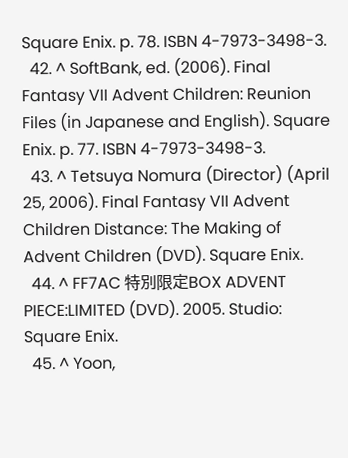Square Enix. p. 78. ISBN 4-7973-3498-3.
  42. ^ SoftBank, ed. (2006). Final Fantasy VII Advent Children: Reunion Files (in Japanese and English). Square Enix. p. 77. ISBN 4-7973-3498-3.
  43. ^ Tetsuya Nomura (Director) (April 25, 2006). Final Fantasy VII Advent Children Distance: The Making of Advent Children (DVD). Square Enix.
  44. ^ FF7AC 特別限定BOX ADVENT PIECE:LIMITED (DVD). 2005. Studio: Square Enix.
  45. ^ Yoon,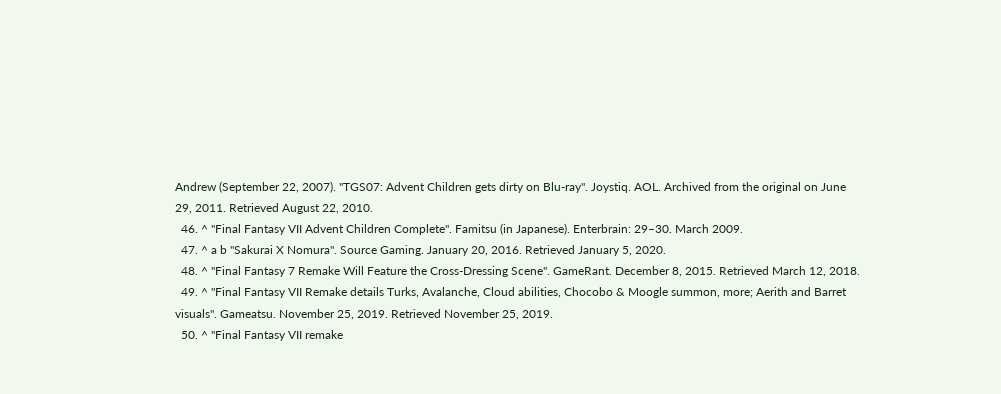Andrew (September 22, 2007). "TGS07: Advent Children gets dirty on Blu-ray". Joystiq. AOL. Archived from the original on June 29, 2011. Retrieved August 22, 2010.
  46. ^ "Final Fantasy VII Advent Children Complete". Famitsu (in Japanese). Enterbrain: 29–30. March 2009.
  47. ^ a b "Sakurai X Nomura". Source Gaming. January 20, 2016. Retrieved January 5, 2020.
  48. ^ "Final Fantasy 7 Remake Will Feature the Cross-Dressing Scene". GameRant. December 8, 2015. Retrieved March 12, 2018.
  49. ^ "Final Fantasy VII Remake details Turks, Avalanche, Cloud abilities, Chocobo & Moogle summon, more; Aerith and Barret visuals". Gameatsu. November 25, 2019. Retrieved November 25, 2019.
  50. ^ "Final Fantasy VII remake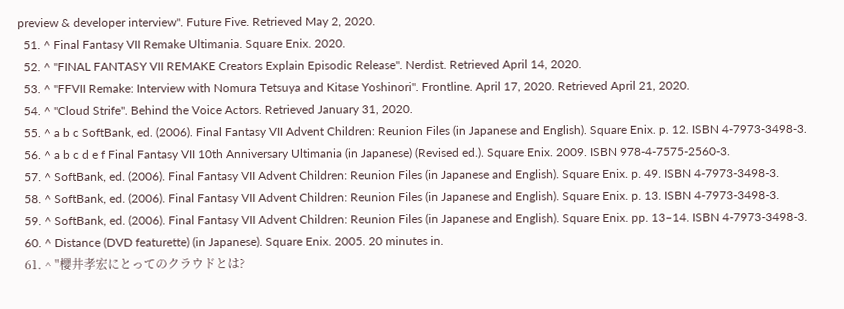preview & developer interview". Future Five. Retrieved May 2, 2020.
  51. ^ Final Fantasy VII Remake Ultimania. Square Enix. 2020.
  52. ^ "FINAL FANTASY VII REMAKE Creators Explain Episodic Release". Nerdist. Retrieved April 14, 2020.
  53. ^ "FFVII Remake: Interview with Nomura Tetsuya and Kitase Yoshinori". Frontline. April 17, 2020. Retrieved April 21, 2020.
  54. ^ "Cloud Strife". Behind the Voice Actors. Retrieved January 31, 2020.
  55. ^ a b c SoftBank, ed. (2006). Final Fantasy VII Advent Children: Reunion Files (in Japanese and English). Square Enix. p. 12. ISBN 4-7973-3498-3.
  56. ^ a b c d e f Final Fantasy VII 10th Anniversary Ultimania (in Japanese) (Revised ed.). Square Enix. 2009. ISBN 978-4-7575-2560-3.
  57. ^ SoftBank, ed. (2006). Final Fantasy VII Advent Children: Reunion Files (in Japanese and English). Square Enix. p. 49. ISBN 4-7973-3498-3.
  58. ^ SoftBank, ed. (2006). Final Fantasy VII Advent Children: Reunion Files (in Japanese and English). Square Enix. p. 13. ISBN 4-7973-3498-3.
  59. ^ SoftBank, ed. (2006). Final Fantasy VII Advent Children: Reunion Files (in Japanese and English). Square Enix. pp. 13–14. ISBN 4-7973-3498-3.
  60. ^ Distance (DVD featurette) (in Japanese). Square Enix. 2005. 20 minutes in.
  61. ^ "櫻井孝宏にとってのクラウドとは?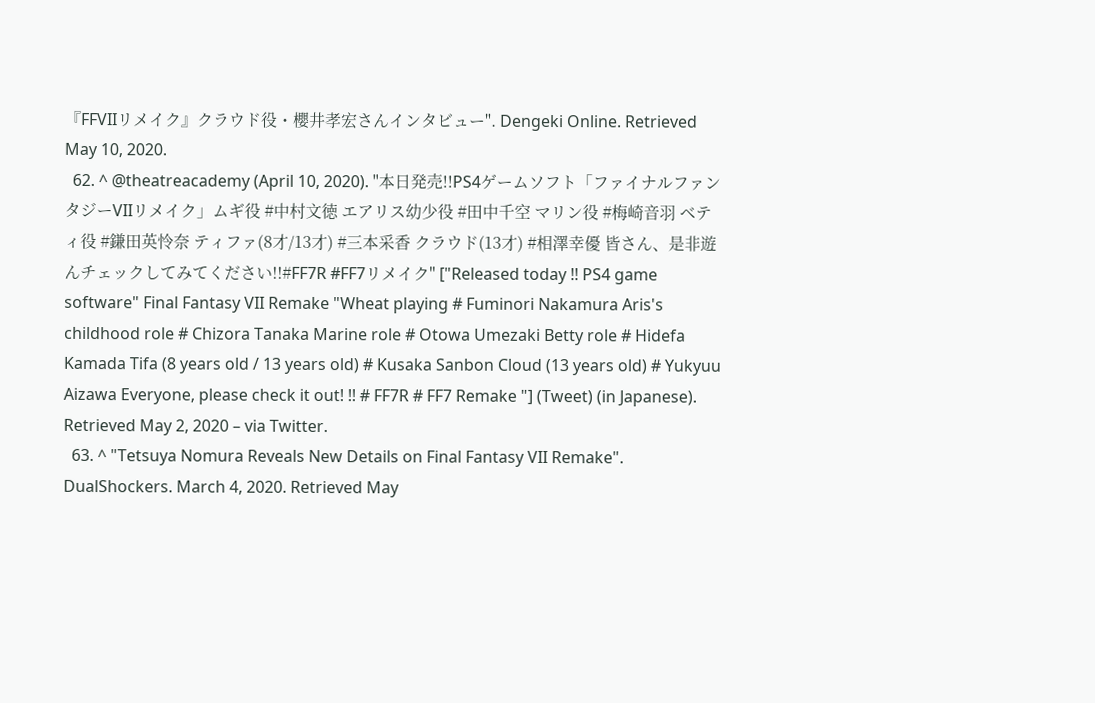『FFVIIリメイク』クラウド役・櫻井孝宏さんインタビュー". Dengeki Online. Retrieved May 10, 2020.
  62. ^ @theatreacademy (April 10, 2020). "本日発売!!PS4ゲームソフト「ファイナルファンタジーVIIリメイク」ムギ役 #中村文徳 エアリス幼少役 #田中千空 マリン役 #梅崎音羽 ベティ役 #鎌田英怜奈 ティファ(8才/13才) #三本采香 クラウド(13才) #相澤幸優 皆さん、是非遊んチェックしてみてください!!#FF7R #FF7リメイク" ["Released today !! PS4 game software" Final Fantasy VII Remake "Wheat playing # Fuminori Nakamura Aris's childhood role # Chizora Tanaka Marine role # Otowa Umezaki Betty role # Hidefa Kamada Tifa (8 years old / 13 years old) # Kusaka Sanbon Cloud (13 years old) # Yukyuu Aizawa Everyone, please check it out! !! # FF7R # FF7 Remake "] (Tweet) (in Japanese). Retrieved May 2, 2020 – via Twitter.
  63. ^ "Tetsuya Nomura Reveals New Details on Final Fantasy VII Remake". DualShockers. March 4, 2020. Retrieved May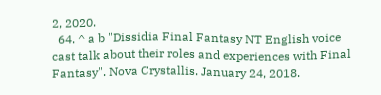2, 2020.
  64. ^ a b "Dissidia Final Fantasy NT English voice cast talk about their roles and experiences with Final Fantasy". Nova Crystallis. January 24, 2018.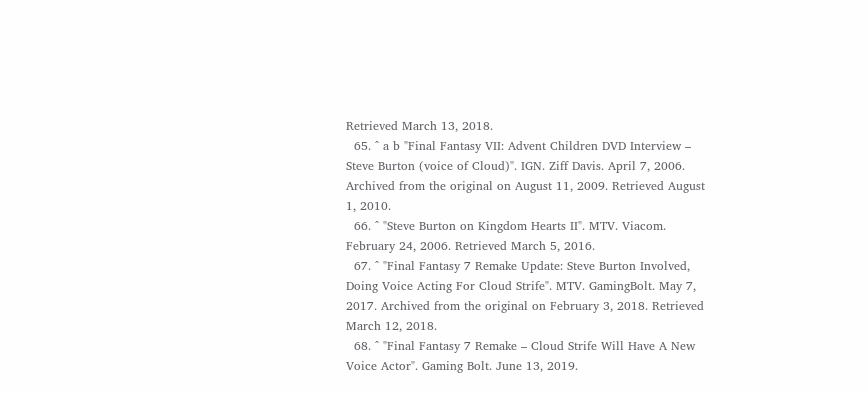Retrieved March 13, 2018.
  65. ^ a b "Final Fantasy VII: Advent Children DVD Interview – Steve Burton (voice of Cloud)". IGN. Ziff Davis. April 7, 2006. Archived from the original on August 11, 2009. Retrieved August 1, 2010.
  66. ^ "Steve Burton on Kingdom Hearts II". MTV. Viacom. February 24, 2006. Retrieved March 5, 2016.
  67. ^ "Final Fantasy 7 Remake Update: Steve Burton Involved, Doing Voice Acting For Cloud Strife". MTV. GamingBolt. May 7, 2017. Archived from the original on February 3, 2018. Retrieved March 12, 2018.
  68. ^ "Final Fantasy 7 Remake – Cloud Strife Will Have A New Voice Actor". Gaming Bolt. June 13, 2019.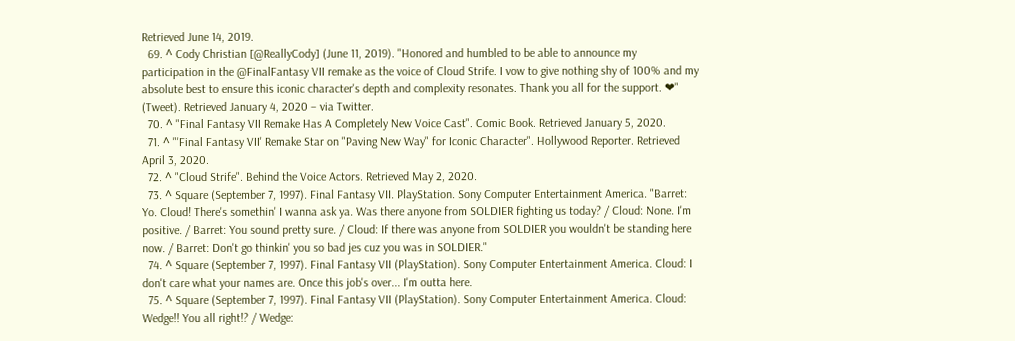Retrieved June 14, 2019.
  69. ^ Cody Christian [@ReallyCody] (June 11, 2019). "Honored and humbled to be able to announce my participation in the @FinalFantasy VII remake as the voice of Cloud Strife. I vow to give nothing shy of 100% and my absolute best to ensure this iconic character's depth and complexity resonates. Thank you all for the support. ❤" (Tweet). Retrieved January 4, 2020 – via Twitter.
  70. ^ "Final Fantasy VII Remake Has A Completely New Voice Cast". Comic Book. Retrieved January 5, 2020.
  71. ^ "'Final Fantasy VII' Remake Star on "Paving New Way" for Iconic Character". Hollywood Reporter. Retrieved April 3, 2020.
  72. ^ "Cloud Strife". Behind the Voice Actors. Retrieved May 2, 2020.
  73. ^ Square (September 7, 1997). Final Fantasy VII. PlayStation. Sony Computer Entertainment America. "Barret: Yo. Cloud! There's somethin' I wanna ask ya. Was there anyone from SOLDIER fighting us today? / Cloud: None. I'm positive. / Barret: You sound pretty sure. / Cloud: If there was anyone from SOLDIER you wouldn't be standing here now. / Barret: Don't go thinkin' you so bad jes cuz you was in SOLDIER."
  74. ^ Square (September 7, 1997). Final Fantasy VII (PlayStation). Sony Computer Entertainment America. Cloud: I don't care what your names are. Once this job's over... I'm outta here.
  75. ^ Square (September 7, 1997). Final Fantasy VII (PlayStation). Sony Computer Entertainment America. Cloud: Wedge!! You all right!? / Wedge: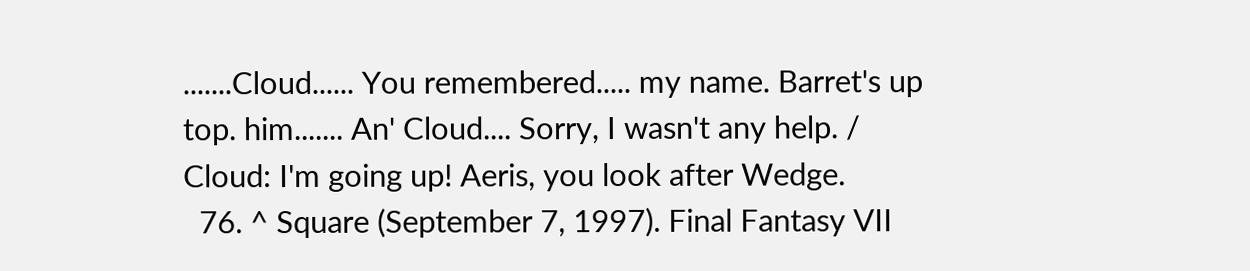.......Cloud...... You remembered..... my name. Barret's up top. him....... An' Cloud.... Sorry, I wasn't any help. / Cloud: I'm going up! Aeris, you look after Wedge.
  76. ^ Square (September 7, 1997). Final Fantasy VII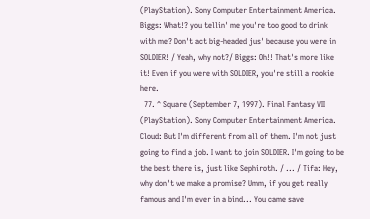(PlayStation). Sony Computer Entertainment America. Biggs: What!? you tellin' me you're too good to drink with me? Don't act big-headed jus' because you were in SOLDIER! / Yeah, why not?/ Biggs: Oh!! That's more like it! Even if you were with SOLDIER, you're still a rookie here.
  77. ^ Square (September 7, 1997). Final Fantasy VII (PlayStation). Sony Computer Entertainment America. Cloud: But I'm different from all of them. I'm not just going to find a job. I want to join SOLDIER. I'm going to be the best there is, just like Sephiroth. / ... / Tifa: Hey, why don't we make a promise? Umm, if you get really famous and I'm ever in a bind... You came save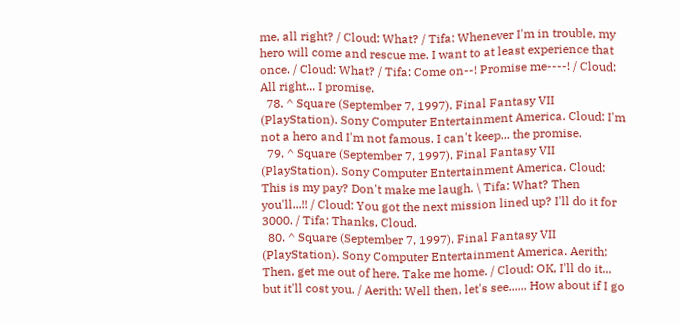me, all right? / Cloud: What? / Tifa: Whenever I'm in trouble, my hero will come and rescue me. I want to at least experience that once. / Cloud: What? / Tifa: Come on--! Promise me----! / Cloud: All right... I promise.
  78. ^ Square (September 7, 1997). Final Fantasy VII (PlayStation). Sony Computer Entertainment America. Cloud: I'm not a hero and I'm not famous. I can't keep... the promise.
  79. ^ Square (September 7, 1997). Final Fantasy VII (PlayStation). Sony Computer Entertainment America. Cloud: This is my pay? Don't make me laugh. \ Tifa: What? Then you'll...!! / Cloud: You got the next mission lined up? I'll do it for 3000. / Tifa: Thanks, Cloud.
  80. ^ Square (September 7, 1997). Final Fantasy VII (PlayStation). Sony Computer Entertainment America. Aerith: Then, get me out of here. Take me home. / Cloud: OK, I'll do it... but it'll cost you. / Aerith: Well then, let's see...... How about if I go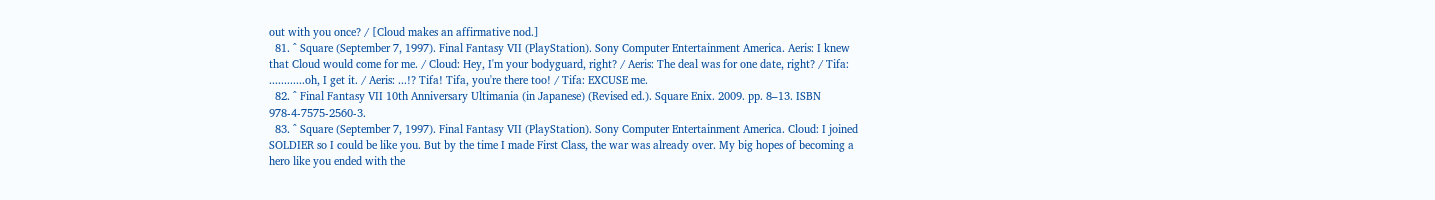out with you once? / [Cloud makes an affirmative nod.]
  81. ^ Square (September 7, 1997). Final Fantasy VII (PlayStation). Sony Computer Entertainment America. Aeris: I knew that Cloud would come for me. / Cloud: Hey, I'm your bodyguard, right? / Aeris: The deal was for one date, right? / Tifa: ............oh, I get it. / Aeris: ...!? Tifa! Tifa, you're there too! / Tifa: EXCUSE me.
  82. ^ Final Fantasy VII 10th Anniversary Ultimania (in Japanese) (Revised ed.). Square Enix. 2009. pp. 8–13. ISBN 978-4-7575-2560-3.
  83. ^ Square (September 7, 1997). Final Fantasy VII (PlayStation). Sony Computer Entertainment America. Cloud: I joined SOLDIER so I could be like you. But by the time I made First Class, the war was already over. My big hopes of becoming a hero like you ended with the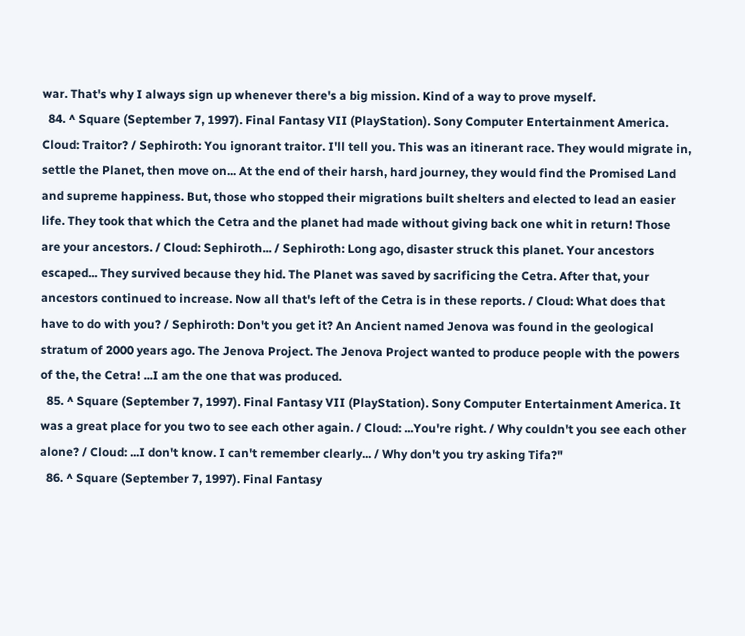war. That's why I always sign up whenever there's a big mission. Kind of a way to prove myself.
  84. ^ Square (September 7, 1997). Final Fantasy VII (PlayStation). Sony Computer Entertainment America. Cloud: Traitor? / Sephiroth: You ignorant traitor. I'll tell you. This was an itinerant race. They would migrate in, settle the Planet, then move on... At the end of their harsh, hard journey, they would find the Promised Land and supreme happiness. But, those who stopped their migrations built shelters and elected to lead an easier life. They took that which the Cetra and the planet had made without giving back one whit in return! Those are your ancestors. / Cloud: Sephiroth... / Sephiroth: Long ago, disaster struck this planet. Your ancestors escaped... They survived because they hid. The Planet was saved by sacrificing the Cetra. After that, your ancestors continued to increase. Now all that's left of the Cetra is in these reports. / Cloud: What does that have to do with you? / Sephiroth: Don't you get it? An Ancient named Jenova was found in the geological stratum of 2000 years ago. The Jenova Project. The Jenova Project wanted to produce people with the powers of the, the Cetra! ...I am the one that was produced.
  85. ^ Square (September 7, 1997). Final Fantasy VII (PlayStation). Sony Computer Entertainment America. It was a great place for you two to see each other again. / Cloud: ...You're right. / Why couldn't you see each other alone? / Cloud: ...I don't know. I can't remember clearly... / Why don't you try asking Tifa?"
  86. ^ Square (September 7, 1997). Final Fantasy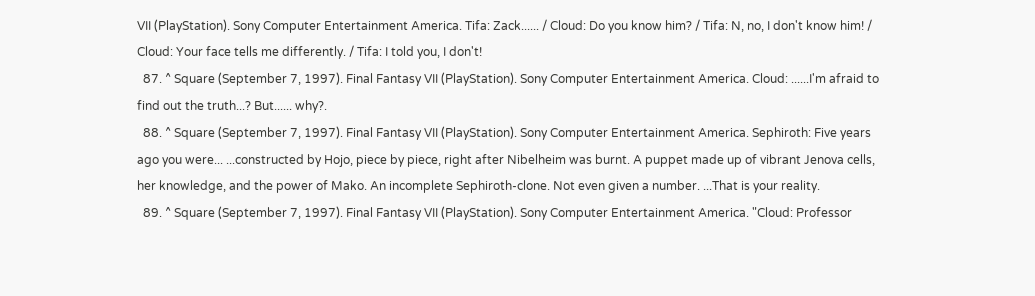VII (PlayStation). Sony Computer Entertainment America. Tifa: Zack...... / Cloud: Do you know him? / Tifa: N, no, I don't know him! / Cloud: Your face tells me differently. / Tifa: I told you, I don't!
  87. ^ Square (September 7, 1997). Final Fantasy VII (PlayStation). Sony Computer Entertainment America. Cloud: ......I'm afraid to find out the truth...? But...... why?.
  88. ^ Square (September 7, 1997). Final Fantasy VII (PlayStation). Sony Computer Entertainment America. Sephiroth: Five years ago you were... ...constructed by Hojo, piece by piece, right after Nibelheim was burnt. A puppet made up of vibrant Jenova cells, her knowledge, and the power of Mako. An incomplete Sephiroth-clone. Not even given a number. ...That is your reality.
  89. ^ Square (September 7, 1997). Final Fantasy VII (PlayStation). Sony Computer Entertainment America. "Cloud: Professor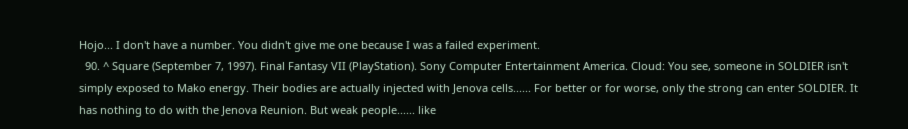Hojo... I don't have a number. You didn't give me one because I was a failed experiment.
  90. ^ Square (September 7, 1997). Final Fantasy VII (PlayStation). Sony Computer Entertainment America. Cloud: You see, someone in SOLDIER isn't simply exposed to Mako energy. Their bodies are actually injected with Jenova cells...... For better or for worse, only the strong can enter SOLDIER. It has nothing to do with the Jenova Reunion. But weak people...... like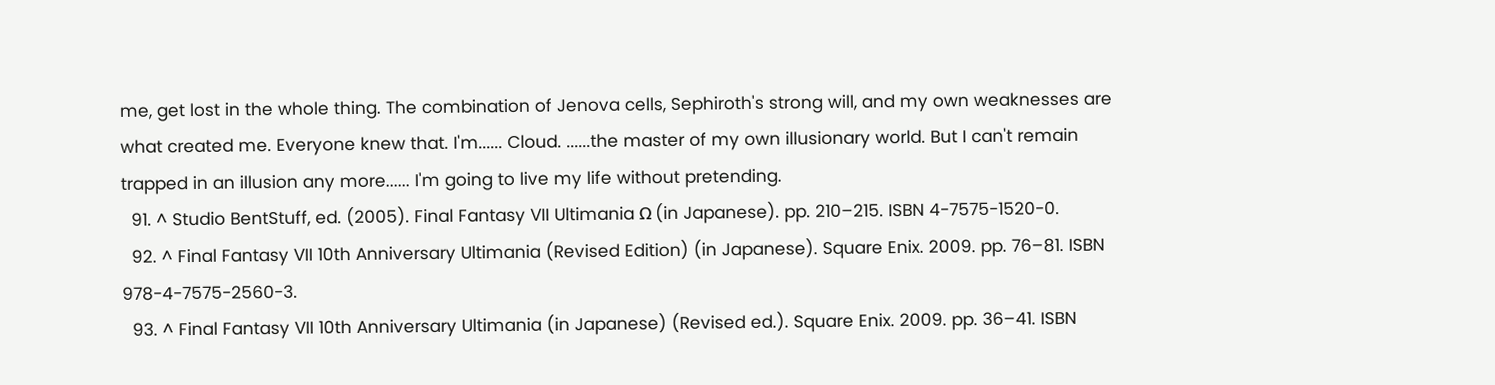me, get lost in the whole thing. The combination of Jenova cells, Sephiroth's strong will, and my own weaknesses are what created me. Everyone knew that. I'm...... Cloud. ......the master of my own illusionary world. But I can't remain trapped in an illusion any more...... I'm going to live my life without pretending.
  91. ^ Studio BentStuff, ed. (2005). Final Fantasy VII Ultimania Ω (in Japanese). pp. 210–215. ISBN 4-7575-1520-0.
  92. ^ Final Fantasy VII 10th Anniversary Ultimania (Revised Edition) (in Japanese). Square Enix. 2009. pp. 76–81. ISBN 978-4-7575-2560-3.
  93. ^ Final Fantasy VII 10th Anniversary Ultimania (in Japanese) (Revised ed.). Square Enix. 2009. pp. 36–41. ISBN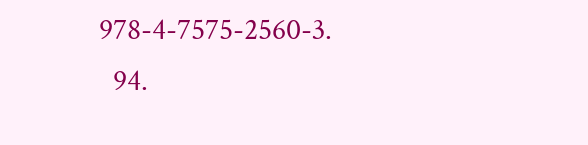978-4-7575-2560-3.
  94.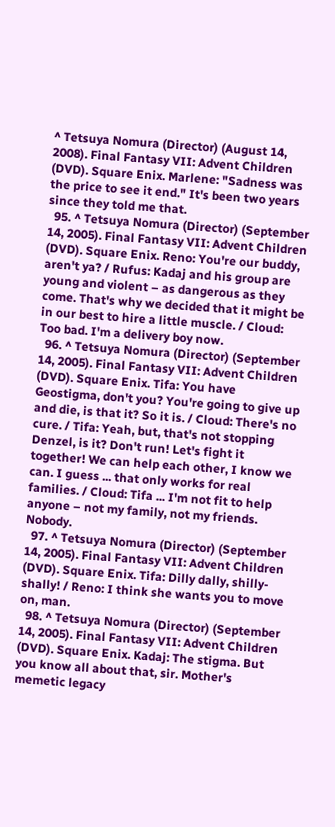^ Tetsuya Nomura (Director) (August 14, 2008). Final Fantasy VII: Advent Children (DVD). Square Enix. Marlene: "Sadness was the price to see it end." It's been two years since they told me that.
  95. ^ Tetsuya Nomura (Director) (September 14, 2005). Final Fantasy VII: Advent Children (DVD). Square Enix. Reno: You're our buddy, aren't ya? / Rufus: Kadaj and his group are young and violent – as dangerous as they come. That's why we decided that it might be in our best to hire a little muscle. / Cloud: Too bad. I'm a delivery boy now.
  96. ^ Tetsuya Nomura (Director) (September 14, 2005). Final Fantasy VII: Advent Children (DVD). Square Enix. Tifa: You have Geostigma, don't you? You're going to give up and die, is that it? So it is. / Cloud: There's no cure. / Tifa: Yeah, but, that's not stopping Denzel, is it? Don't run! Let's fight it together! We can help each other, I know we can. I guess ... that only works for real families. / Cloud: Tifa ... I'm not fit to help anyone – not my family, not my friends. Nobody.
  97. ^ Tetsuya Nomura (Director) (September 14, 2005). Final Fantasy VII: Advent Children (DVD). Square Enix. Tifa: Dilly dally, shilly-shally! / Reno: I think she wants you to move on, man.
  98. ^ Tetsuya Nomura (Director) (September 14, 2005). Final Fantasy VII: Advent Children (DVD). Square Enix. Kadaj: The stigma. But you know all about that, sir. Mother's memetic legacy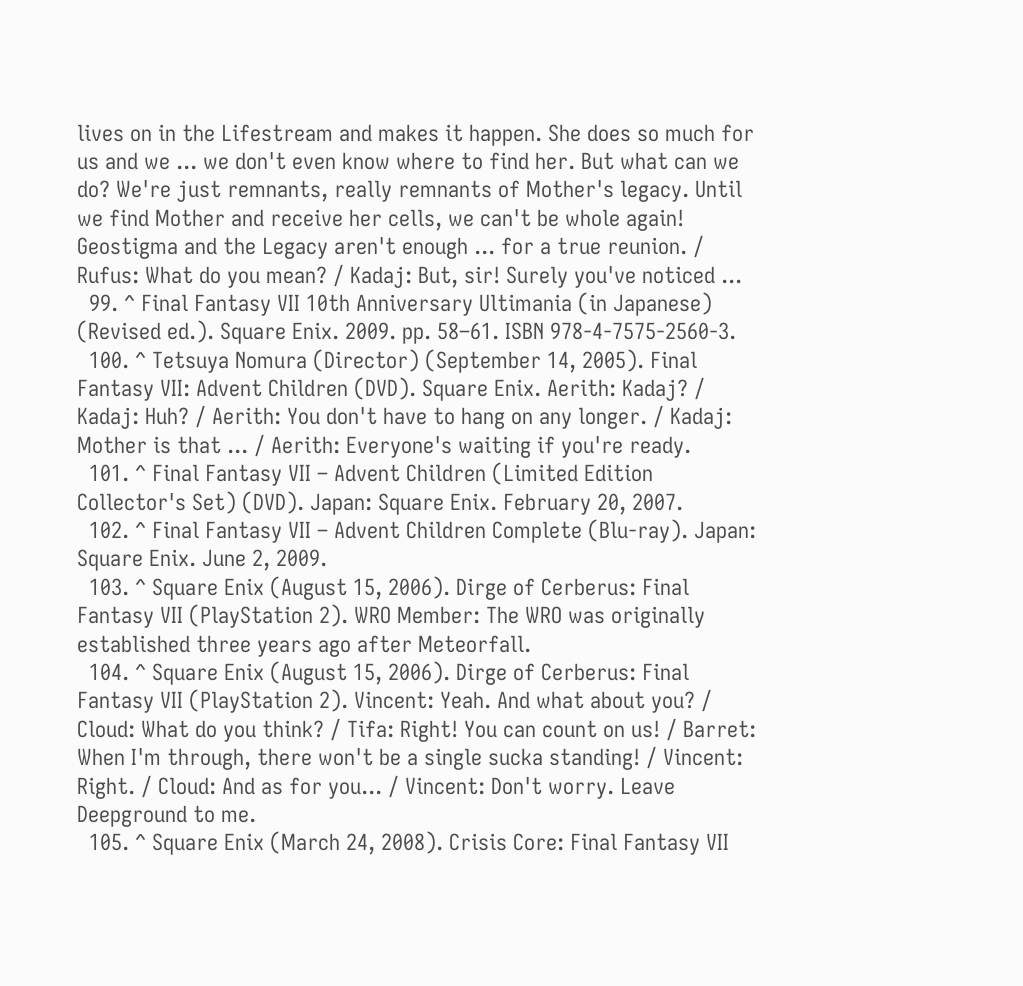lives on in the Lifestream and makes it happen. She does so much for us and we ... we don't even know where to find her. But what can we do? We're just remnants, really remnants of Mother's legacy. Until we find Mother and receive her cells, we can't be whole again! Geostigma and the Legacy aren't enough ... for a true reunion. / Rufus: What do you mean? / Kadaj: But, sir! Surely you've noticed ...
  99. ^ Final Fantasy VII 10th Anniversary Ultimania (in Japanese) (Revised ed.). Square Enix. 2009. pp. 58–61. ISBN 978-4-7575-2560-3.
  100. ^ Tetsuya Nomura (Director) (September 14, 2005). Final Fantasy VII: Advent Children (DVD). Square Enix. Aerith: Kadaj? / Kadaj: Huh? / Aerith: You don't have to hang on any longer. / Kadaj: Mother is that ... / Aerith: Everyone's waiting if you're ready.
  101. ^ Final Fantasy VII – Advent Children (Limited Edition Collector's Set) (DVD). Japan: Square Enix. February 20, 2007.
  102. ^ Final Fantasy VII – Advent Children Complete (Blu-ray). Japan: Square Enix. June 2, 2009.
  103. ^ Square Enix (August 15, 2006). Dirge of Cerberus: Final Fantasy VII (PlayStation 2). WRO Member: The WRO was originally established three years ago after Meteorfall.
  104. ^ Square Enix (August 15, 2006). Dirge of Cerberus: Final Fantasy VII (PlayStation 2). Vincent: Yeah. And what about you? / Cloud: What do you think? / Tifa: Right! You can count on us! / Barret: When I'm through, there won't be a single sucka standing! / Vincent: Right. / Cloud: And as for you... / Vincent: Don't worry. Leave Deepground to me.
  105. ^ Square Enix (March 24, 2008). Crisis Core: Final Fantasy VII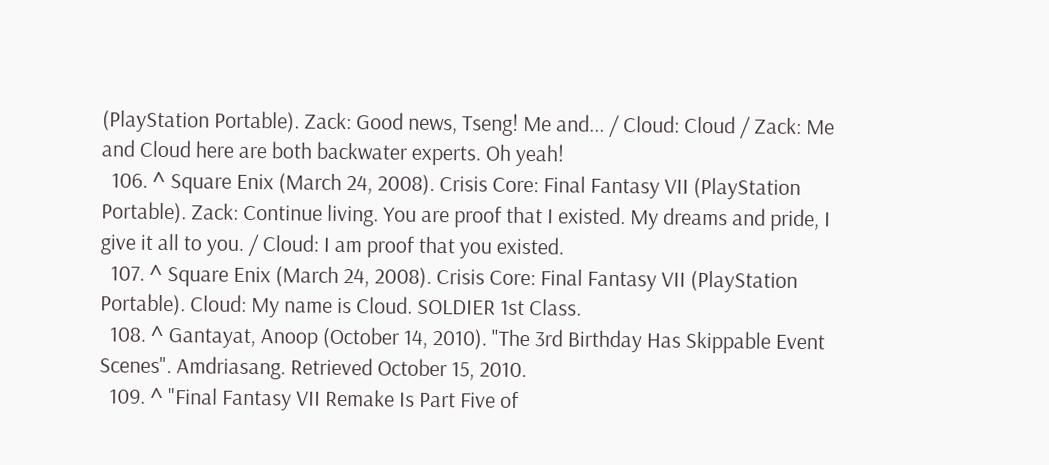(PlayStation Portable). Zack: Good news, Tseng! Me and... / Cloud: Cloud / Zack: Me and Cloud here are both backwater experts. Oh yeah!
  106. ^ Square Enix (March 24, 2008). Crisis Core: Final Fantasy VII (PlayStation Portable). Zack: Continue living. You are proof that I existed. My dreams and pride, I give it all to you. / Cloud: I am proof that you existed.
  107. ^ Square Enix (March 24, 2008). Crisis Core: Final Fantasy VII (PlayStation Portable). Cloud: My name is Cloud. SOLDIER 1st Class.
  108. ^ Gantayat, Anoop (October 14, 2010). "The 3rd Birthday Has Skippable Event Scenes". Amdriasang. Retrieved October 15, 2010.
  109. ^ "Final Fantasy VII Remake Is Part Five of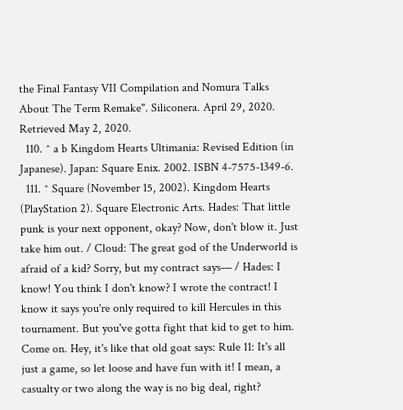the Final Fantasy VII Compilation and Nomura Talks About The Term Remake". Siliconera. April 29, 2020. Retrieved May 2, 2020.
  110. ^ a b Kingdom Hearts Ultimania: Revised Edition (in Japanese). Japan: Square Enix. 2002. ISBN 4-7575-1349-6.
  111. ^ Square (November 15, 2002). Kingdom Hearts (PlayStation 2). Square Electronic Arts. Hades: That little punk is your next opponent, okay? Now, don't blow it. Just take him out. / Cloud: The great god of the Underworld is afraid of a kid? Sorry, but my contract says— / Hades: I know! You think I don't know? I wrote the contract! I know it says you're only required to kill Hercules in this tournament. But you've gotta fight that kid to get to him. Come on. Hey, it's like that old goat says: Rule 11: It's all just a game, so let loose and have fun with it! I mean, a casualty or two along the way is no big deal, right?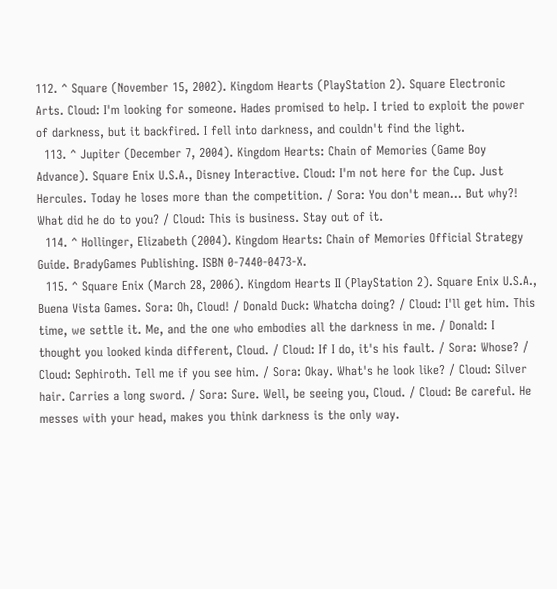112. ^ Square (November 15, 2002). Kingdom Hearts (PlayStation 2). Square Electronic Arts. Cloud: I'm looking for someone. Hades promised to help. I tried to exploit the power of darkness, but it backfired. I fell into darkness, and couldn't find the light.
  113. ^ Jupiter (December 7, 2004). Kingdom Hearts: Chain of Memories (Game Boy Advance). Square Enix U.S.A., Disney Interactive. Cloud: I'm not here for the Cup. Just Hercules. Today he loses more than the competition. / Sora: You don't mean... But why?! What did he do to you? / Cloud: This is business. Stay out of it.
  114. ^ Hollinger, Elizabeth (2004). Kingdom Hearts: Chain of Memories Official Strategy Guide. BradyGames Publishing. ISBN 0-7440-0473-X.
  115. ^ Square Enix (March 28, 2006). Kingdom Hearts II (PlayStation 2). Square Enix U.S.A., Buena Vista Games. Sora: Oh, Cloud! / Donald Duck: Whatcha doing? / Cloud: I'll get him. This time, we settle it. Me, and the one who embodies all the darkness in me. / Donald: I thought you looked kinda different, Cloud. / Cloud: If I do, it's his fault. / Sora: Whose? / Cloud: Sephiroth. Tell me if you see him. / Sora: Okay. What's he look like? / Cloud: Silver hair. Carries a long sword. / Sora: Sure. Well, be seeing you, Cloud. / Cloud: Be careful. He messes with your head, makes you think darkness is the only way.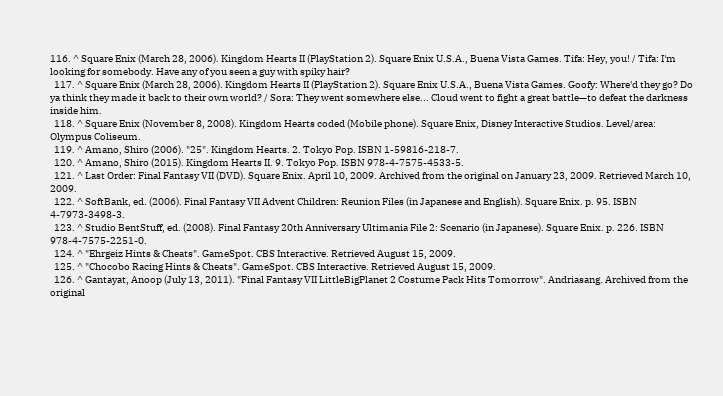116. ^ Square Enix (March 28, 2006). Kingdom Hearts II (PlayStation 2). Square Enix U.S.A., Buena Vista Games. Tifa: Hey, you! / Tifa: I'm looking for somebody. Have any of you seen a guy with spiky hair?
  117. ^ Square Enix (March 28, 2006). Kingdom Hearts II (PlayStation 2). Square Enix U.S.A., Buena Vista Games. Goofy: Where'd they go? Do ya think they made it back to their own world? / Sora: They went somewhere else... Cloud went to fight a great battle—to defeat the darkness inside him.
  118. ^ Square Enix (November 8, 2008). Kingdom Hearts coded (Mobile phone). Square Enix, Disney Interactive Studios. Level/area: Olympus Coliseum.
  119. ^ Amano, Shiro (2006). "25". Kingdom Hearts. 2. Tokyo Pop. ISBN 1-59816-218-7.
  120. ^ Amano, Shiro (2015). Kingdom Hearts II. 9. Tokyo Pop. ISBN 978-4-7575-4533-5.
  121. ^ Last Order: Final Fantasy VII (DVD). Square Enix. April 10, 2009. Archived from the original on January 23, 2009. Retrieved March 10, 2009.
  122. ^ SoftBank, ed. (2006). Final Fantasy VII Advent Children: Reunion Files (in Japanese and English). Square Enix. p. 95. ISBN 4-7973-3498-3.
  123. ^ Studio BentStuff, ed. (2008). Final Fantasy 20th Anniversary Ultimania File 2: Scenario (in Japanese). Square Enix. p. 226. ISBN 978-4-7575-2251-0.
  124. ^ "Ehrgeiz Hints & Cheats". GameSpot. CBS Interactive. Retrieved August 15, 2009.
  125. ^ "Chocobo Racing Hints & Cheats". GameSpot. CBS Interactive. Retrieved August 15, 2009.
  126. ^ Gantayat, Anoop (July 13, 2011). "Final Fantasy VII LittleBigPlanet 2 Costume Pack Hits Tomorrow". Andriasang. Archived from the original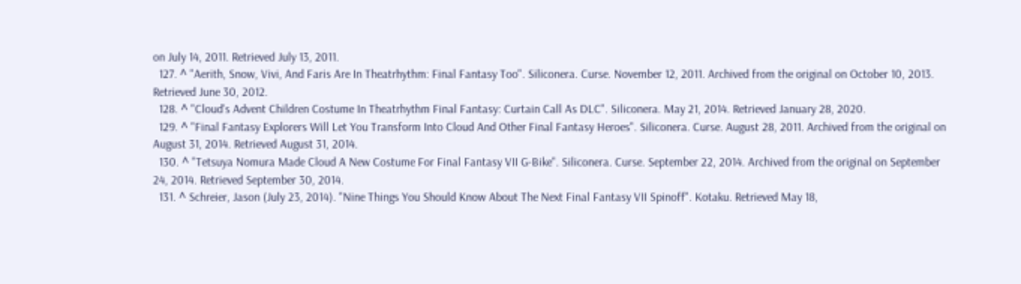on July 14, 2011. Retrieved July 13, 2011.
  127. ^ "Aerith, Snow, Vivi, And Faris Are In Theatrhythm: Final Fantasy Too". Siliconera. Curse. November 12, 2011. Archived from the original on October 10, 2013. Retrieved June 30, 2012.
  128. ^ "Cloud's Advent Children Costume In Theatrhythm Final Fantasy: Curtain Call As DLC". Siliconera. May 21, 2014. Retrieved January 28, 2020.
  129. ^ "Final Fantasy Explorers Will Let You Transform Into Cloud And Other Final Fantasy Heroes". Siliconera. Curse. August 28, 2011. Archived from the original on August 31, 2014. Retrieved August 31, 2014.
  130. ^ "Tetsuya Nomura Made Cloud A New Costume For Final Fantasy VII G-Bike". Siliconera. Curse. September 22, 2014. Archived from the original on September 24, 2014. Retrieved September 30, 2014.
  131. ^ Schreier, Jason (July 23, 2014). "Nine Things You Should Know About The Next Final Fantasy VII Spinoff". Kotaku. Retrieved May 18,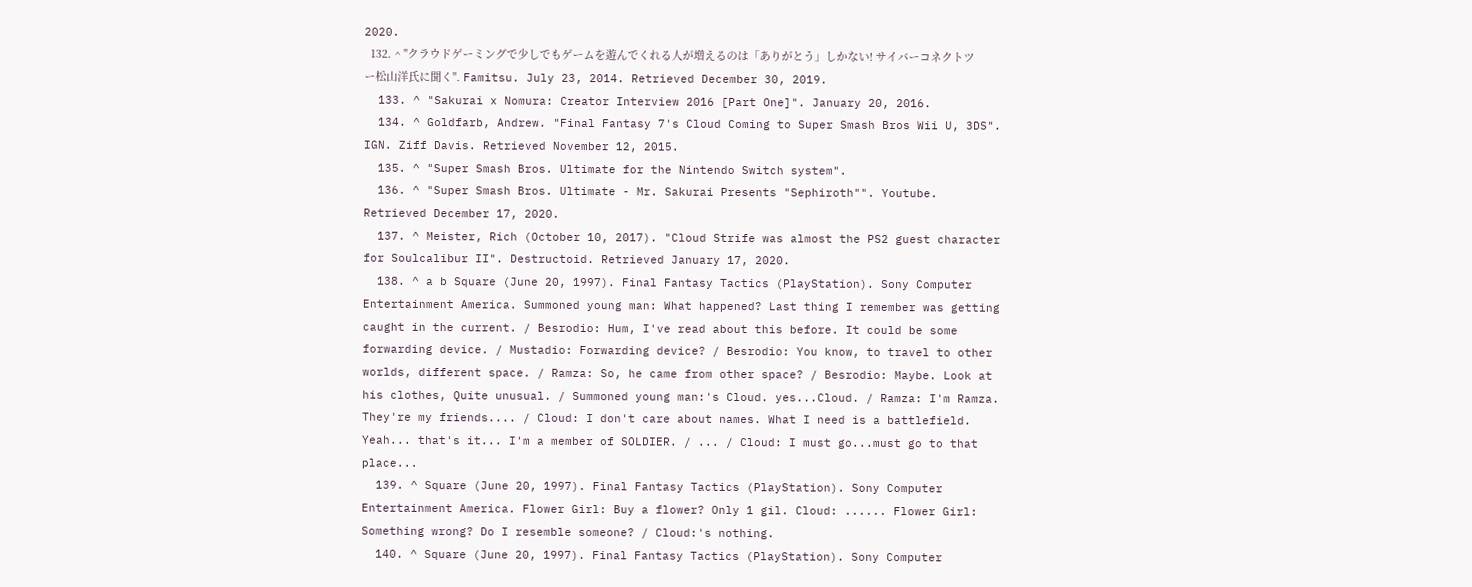2020.
  132. ^ "クラウドゲーミングで少しでもゲームを遊んでくれる人が増えるのは「ありがとう」しかない! サイバーコネクトツー松山洋氏に聞く". Famitsu. July 23, 2014. Retrieved December 30, 2019.
  133. ^ "Sakurai x Nomura: Creator Interview 2016 [Part One]". January 20, 2016.
  134. ^ Goldfarb, Andrew. "Final Fantasy 7's Cloud Coming to Super Smash Bros Wii U, 3DS". IGN. Ziff Davis. Retrieved November 12, 2015.
  135. ^ "Super Smash Bros. Ultimate for the Nintendo Switch system".
  136. ^ "Super Smash Bros. Ultimate - Mr. Sakurai Presents "Sephiroth"". Youtube. Retrieved December 17, 2020.
  137. ^ Meister, Rich (October 10, 2017). "Cloud Strife was almost the PS2 guest character for Soulcalibur II". Destructoid. Retrieved January 17, 2020.
  138. ^ a b Square (June 20, 1997). Final Fantasy Tactics (PlayStation). Sony Computer Entertainment America. Summoned young man: What happened? Last thing I remember was getting caught in the current. / Besrodio: Hum, I've read about this before. It could be some forwarding device. / Mustadio: Forwarding device? / Besrodio: You know, to travel to other worlds, different space. / Ramza: So, he came from other space? / Besrodio: Maybe. Look at his clothes, Quite unusual. / Summoned young man:'s Cloud. yes...Cloud. / Ramza: I'm Ramza. They're my friends.... / Cloud: I don't care about names. What I need is a battlefield. Yeah... that's it... I'm a member of SOLDIER. / ... / Cloud: I must go...must go to that place...
  139. ^ Square (June 20, 1997). Final Fantasy Tactics (PlayStation). Sony Computer Entertainment America. Flower Girl: Buy a flower? Only 1 gil. Cloud: ...... Flower Girl: Something wrong? Do I resemble someone? / Cloud:'s nothing.
  140. ^ Square (June 20, 1997). Final Fantasy Tactics (PlayStation). Sony Computer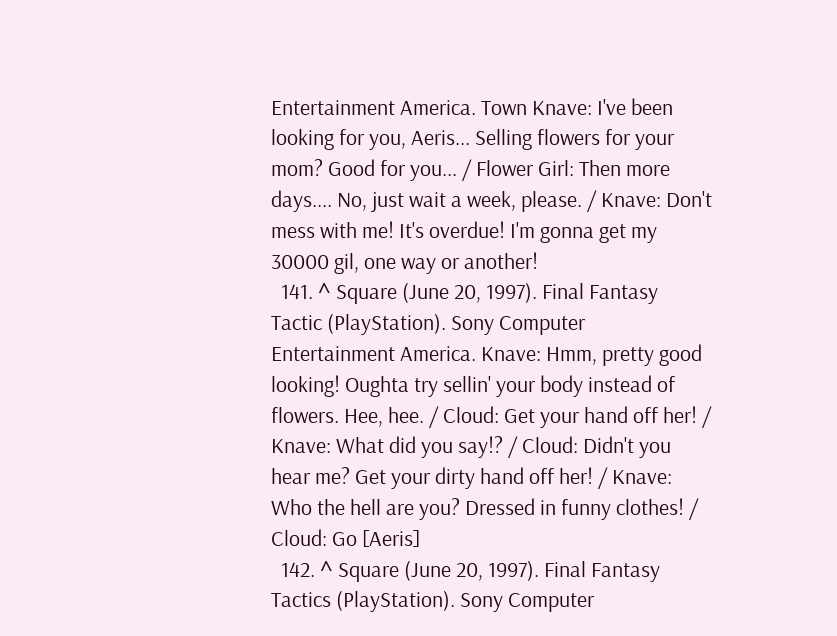Entertainment America. Town Knave: I've been looking for you, Aeris... Selling flowers for your mom? Good for you... / Flower Girl: Then more days.... No, just wait a week, please. / Knave: Don't mess with me! It's overdue! I'm gonna get my 30000 gil, one way or another!
  141. ^ Square (June 20, 1997). Final Fantasy Tactic (PlayStation). Sony Computer Entertainment America. Knave: Hmm, pretty good looking! Oughta try sellin' your body instead of flowers. Hee, hee. / Cloud: Get your hand off her! / Knave: What did you say!? / Cloud: Didn't you hear me? Get your dirty hand off her! / Knave: Who the hell are you? Dressed in funny clothes! / Cloud: Go [Aeris]
  142. ^ Square (June 20, 1997). Final Fantasy Tactics (PlayStation). Sony Computer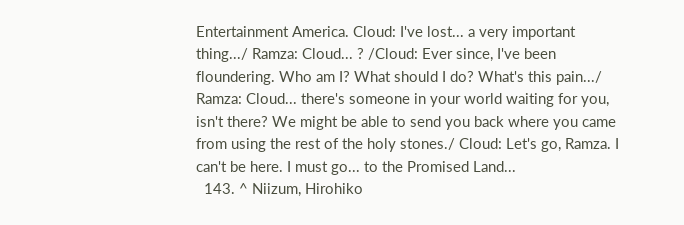Entertainment America. Cloud: I've lost... a very important thing.../ Ramza: Cloud... ? /Cloud: Ever since, I've been floundering. Who am I? What should I do? What's this pain.../ Ramza: Cloud... there's someone in your world waiting for you, isn't there? We might be able to send you back where you came from using the rest of the holy stones./ Cloud: Let's go, Ramza. I can't be here. I must go... to the Promised Land...
  143. ^ Niizum, Hirohiko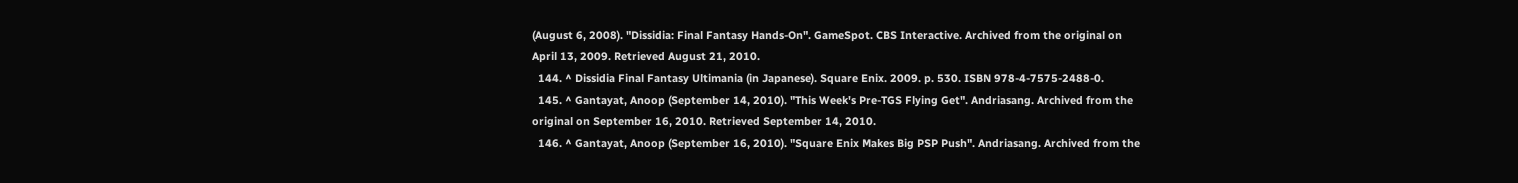(August 6, 2008). "Dissidia: Final Fantasy Hands-On". GameSpot. CBS Interactive. Archived from the original on April 13, 2009. Retrieved August 21, 2010.
  144. ^ Dissidia Final Fantasy Ultimania (in Japanese). Square Enix. 2009. p. 530. ISBN 978-4-7575-2488-0.
  145. ^ Gantayat, Anoop (September 14, 2010). "This Week's Pre-TGS Flying Get". Andriasang. Archived from the original on September 16, 2010. Retrieved September 14, 2010.
  146. ^ Gantayat, Anoop (September 16, 2010). "Square Enix Makes Big PSP Push". Andriasang. Archived from the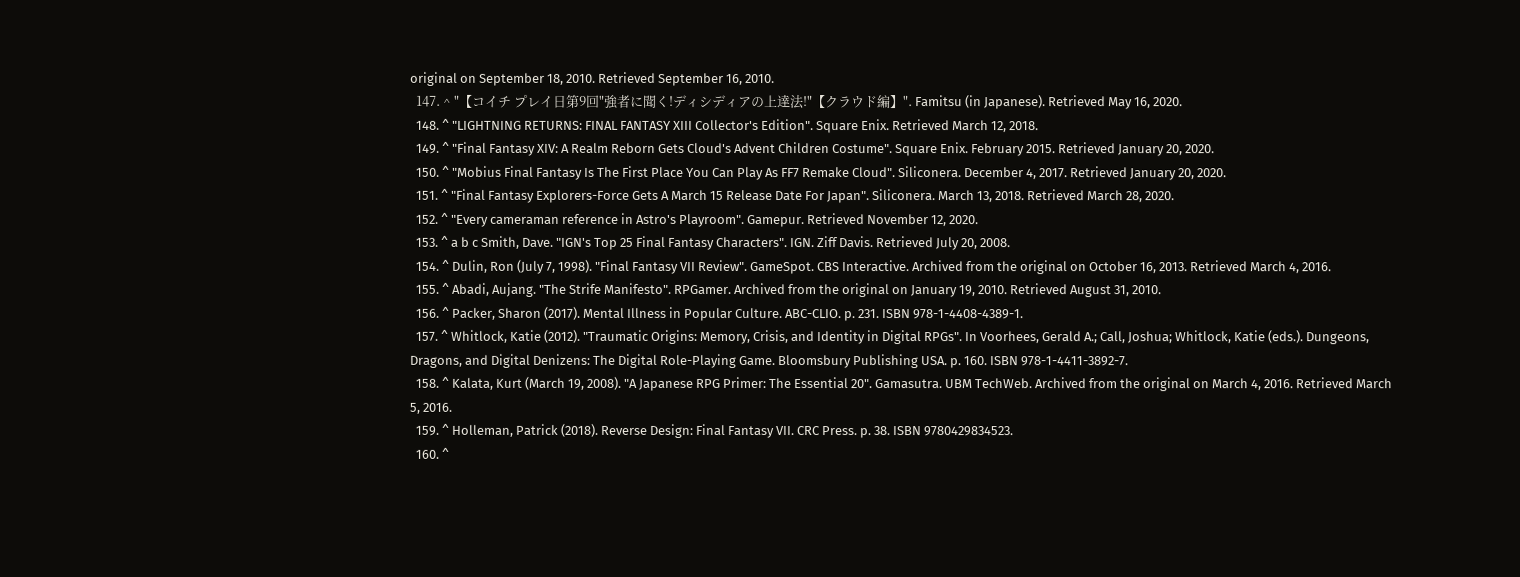original on September 18, 2010. Retrieved September 16, 2010.
  147. ^ "【コイチ プレイ日第9回"強者に聞く!ディシディアの上達法!"【クラウド編】". Famitsu (in Japanese). Retrieved May 16, 2020.
  148. ^ "LIGHTNING RETURNS: FINAL FANTASY XIII Collector's Edition". Square Enix. Retrieved March 12, 2018.
  149. ^ "Final Fantasy XIV: A Realm Reborn Gets Cloud's Advent Children Costume". Square Enix. February 2015. Retrieved January 20, 2020.
  150. ^ "Mobius Final Fantasy Is The First Place You Can Play As FF7 Remake Cloud". Siliconera. December 4, 2017. Retrieved January 20, 2020.
  151. ^ "Final Fantasy Explorers-Force Gets A March 15 Release Date For Japan". Siliconera. March 13, 2018. Retrieved March 28, 2020.
  152. ^ "Every cameraman reference in Astro's Playroom". Gamepur. Retrieved November 12, 2020.
  153. ^ a b c Smith, Dave. "IGN's Top 25 Final Fantasy Characters". IGN. Ziff Davis. Retrieved July 20, 2008.
  154. ^ Dulin, Ron (July 7, 1998). "Final Fantasy VII Review". GameSpot. CBS Interactive. Archived from the original on October 16, 2013. Retrieved March 4, 2016.
  155. ^ Abadi, Aujang. "The Strife Manifesto". RPGamer. Archived from the original on January 19, 2010. Retrieved August 31, 2010.
  156. ^ Packer, Sharon (2017). Mental Illness in Popular Culture. ABC-CLIO. p. 231. ISBN 978-1-4408-4389-1.
  157. ^ Whitlock, Katie (2012). "Traumatic Origins: Memory, Crisis, and Identity in Digital RPGs". In Voorhees, Gerald A.; Call, Joshua; Whitlock, Katie (eds.). Dungeons, Dragons, and Digital Denizens: The Digital Role-Playing Game. Bloomsbury Publishing USA. p. 160. ISBN 978-1-4411-3892-7.
  158. ^ Kalata, Kurt (March 19, 2008). "A Japanese RPG Primer: The Essential 20". Gamasutra. UBM TechWeb. Archived from the original on March 4, 2016. Retrieved March 5, 2016.
  159. ^ Holleman, Patrick (2018). Reverse Design: Final Fantasy VII. CRC Press. p. 38. ISBN 9780429834523.
  160. ^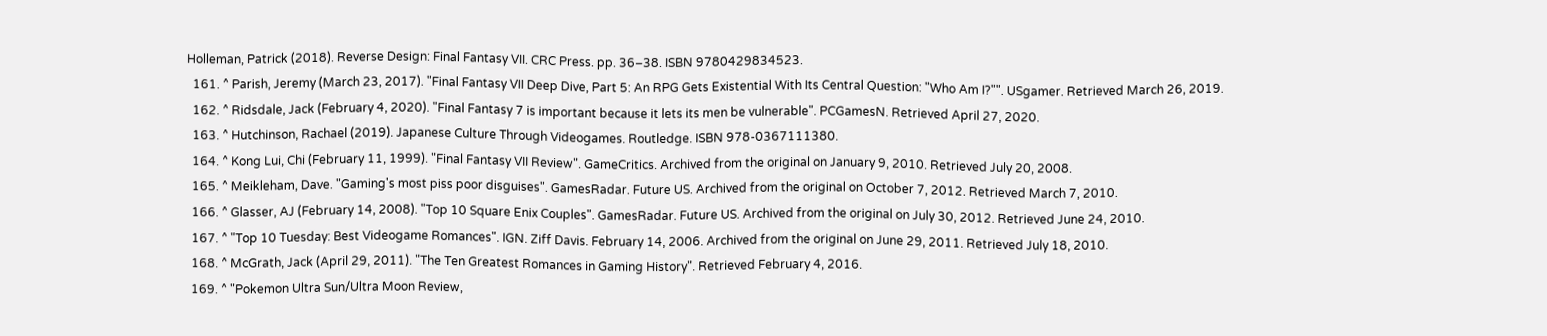Holleman, Patrick (2018). Reverse Design: Final Fantasy VII. CRC Press. pp. 36–38. ISBN 9780429834523.
  161. ^ Parish, Jeremy (March 23, 2017). "Final Fantasy VII Deep Dive, Part 5: An RPG Gets Existential With Its Central Question: "Who Am I?"". USgamer. Retrieved March 26, 2019.
  162. ^ Ridsdale, Jack (February 4, 2020). "Final Fantasy 7 is important because it lets its men be vulnerable". PCGamesN. Retrieved April 27, 2020.
  163. ^ Hutchinson, Rachael (2019). Japanese Culture Through Videogames. Routledge. ISBN 978-0367111380.
  164. ^ Kong Lui, Chi (February 11, 1999). "Final Fantasy VII Review". GameCritics. Archived from the original on January 9, 2010. Retrieved July 20, 2008.
  165. ^ Meikleham, Dave. "Gaming's most piss poor disguises". GamesRadar. Future US. Archived from the original on October 7, 2012. Retrieved March 7, 2010.
  166. ^ Glasser, AJ (February 14, 2008). "Top 10 Square Enix Couples". GamesRadar. Future US. Archived from the original on July 30, 2012. Retrieved June 24, 2010.
  167. ^ "Top 10 Tuesday: Best Videogame Romances". IGN. Ziff Davis. February 14, 2006. Archived from the original on June 29, 2011. Retrieved July 18, 2010.
  168. ^ McGrath, Jack (April 29, 2011). "The Ten Greatest Romances in Gaming History". Retrieved February 4, 2016.
  169. ^ "Pokemon Ultra Sun/Ultra Moon Review,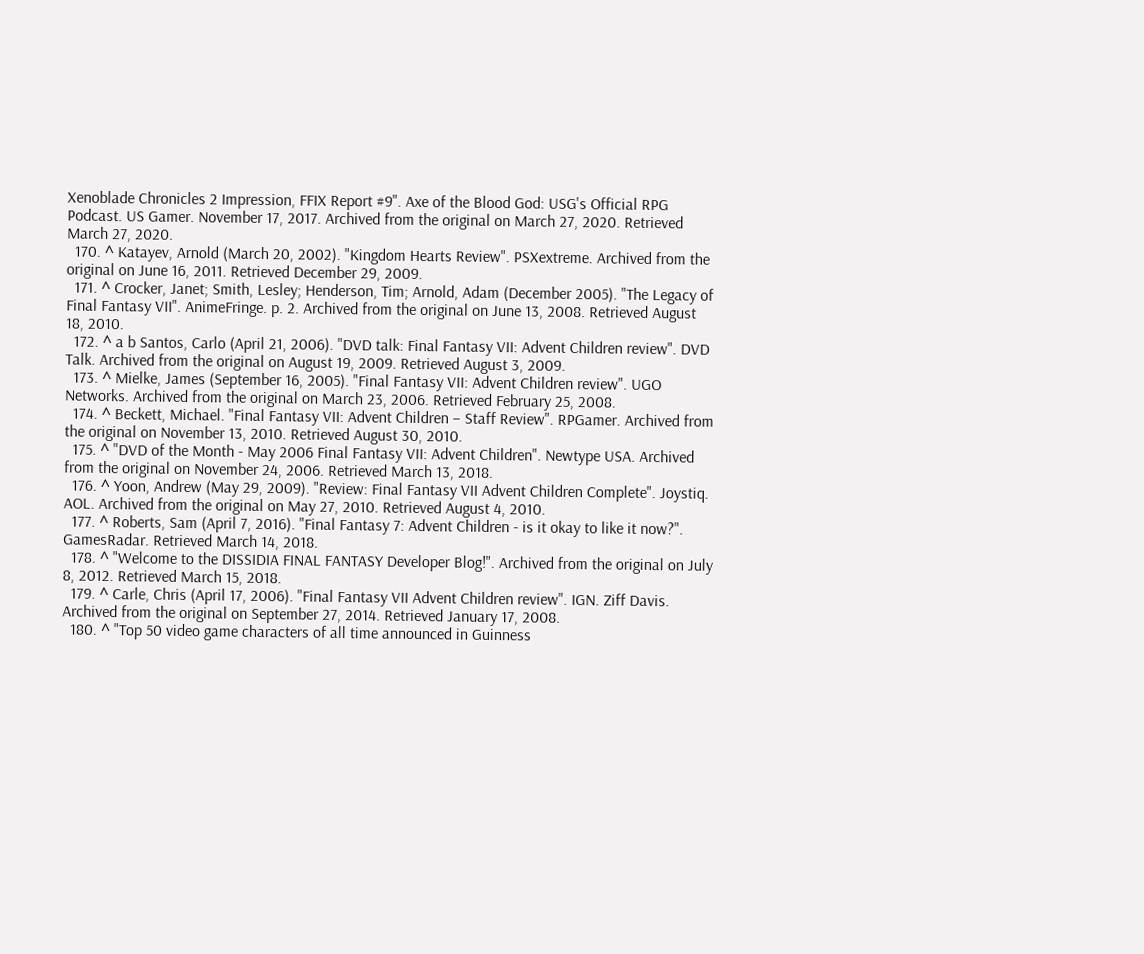Xenoblade Chronicles 2 Impression, FFIX Report #9". Axe of the Blood God: USG's Official RPG Podcast. US Gamer. November 17, 2017. Archived from the original on March 27, 2020. Retrieved March 27, 2020.
  170. ^ Katayev, Arnold (March 20, 2002). "Kingdom Hearts Review". PSXextreme. Archived from the original on June 16, 2011. Retrieved December 29, 2009.
  171. ^ Crocker, Janet; Smith, Lesley; Henderson, Tim; Arnold, Adam (December 2005). "The Legacy of Final Fantasy VII". AnimeFringe. p. 2. Archived from the original on June 13, 2008. Retrieved August 18, 2010.
  172. ^ a b Santos, Carlo (April 21, 2006). "DVD talk: Final Fantasy VII: Advent Children review". DVD Talk. Archived from the original on August 19, 2009. Retrieved August 3, 2009.
  173. ^ Mielke, James (September 16, 2005). "Final Fantasy VII: Advent Children review". UGO Networks. Archived from the original on March 23, 2006. Retrieved February 25, 2008.
  174. ^ Beckett, Michael. "Final Fantasy VII: Advent Children – Staff Review". RPGamer. Archived from the original on November 13, 2010. Retrieved August 30, 2010.
  175. ^ "DVD of the Month - May 2006 Final Fantasy VII: Advent Children". Newtype USA. Archived from the original on November 24, 2006. Retrieved March 13, 2018.
  176. ^ Yoon, Andrew (May 29, 2009). "Review: Final Fantasy VII Advent Children Complete". Joystiq. AOL. Archived from the original on May 27, 2010. Retrieved August 4, 2010.
  177. ^ Roberts, Sam (April 7, 2016). "Final Fantasy 7: Advent Children - is it okay to like it now?". GamesRadar. Retrieved March 14, 2018.
  178. ^ "Welcome to the DISSIDIA FINAL FANTASY Developer Blog!". Archived from the original on July 8, 2012. Retrieved March 15, 2018.
  179. ^ Carle, Chris (April 17, 2006). "Final Fantasy VII Advent Children review". IGN. Ziff Davis. Archived from the original on September 27, 2014. Retrieved January 17, 2008.
  180. ^ "Top 50 video game characters of all time announced in Guinness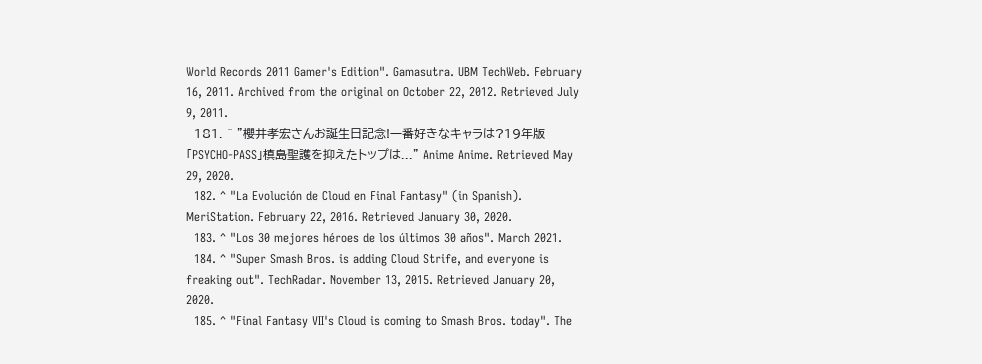World Records 2011 Gamer's Edition". Gamasutra. UBM TechWeb. February 16, 2011. Archived from the original on October 22, 2012. Retrieved July 9, 2011.
  181. ^ "櫻井孝宏さんお誕生日記念!一番好きなキャラは?19年版 「PSYCHO-PASS」槙島聖護を抑えたトップは..." Anime Anime. Retrieved May 29, 2020.
  182. ^ "La Evolución de Cloud en Final Fantasy" (in Spanish). MeriStation. February 22, 2016. Retrieved January 30, 2020.
  183. ^ "Los 30 mejores héroes de los últimos 30 años". March 2021.
  184. ^ "Super Smash Bros. is adding Cloud Strife, and everyone is freaking out". TechRadar. November 13, 2015. Retrieved January 20, 2020.
  185. ^ "Final Fantasy VII's Cloud is coming to Smash Bros. today". The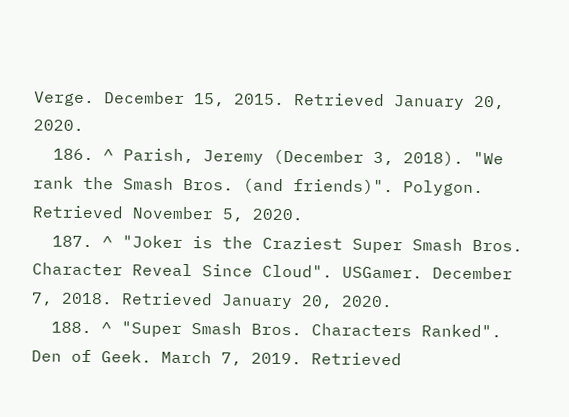Verge. December 15, 2015. Retrieved January 20, 2020.
  186. ^ Parish, Jeremy (December 3, 2018). "We rank the Smash Bros. (and friends)". Polygon. Retrieved November 5, 2020.
  187. ^ "Joker is the Craziest Super Smash Bros. Character Reveal Since Cloud". USGamer. December 7, 2018. Retrieved January 20, 2020.
  188. ^ "Super Smash Bros. Characters Ranked". Den of Geek. March 7, 2019. Retrieved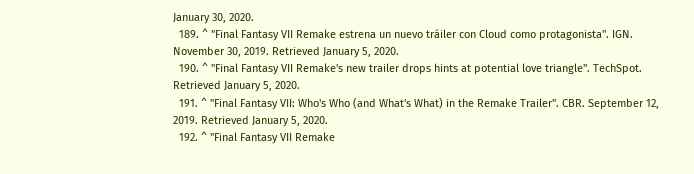January 30, 2020.
  189. ^ "Final Fantasy VII Remake estrena un nuevo tráiler con Cloud como protagonista". IGN. November 30, 2019. Retrieved January 5, 2020.
  190. ^ "Final Fantasy VII Remake's new trailer drops hints at potential love triangle". TechSpot. Retrieved January 5, 2020.
  191. ^ "Final Fantasy VII: Who's Who (and What's What) in the Remake Trailer". CBR. September 12, 2019. Retrieved January 5, 2020.
  192. ^ "Final Fantasy VII Remake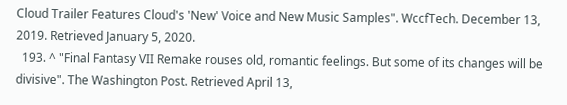Cloud Trailer Features Cloud's 'New' Voice and New Music Samples". WccfTech. December 13, 2019. Retrieved January 5, 2020.
  193. ^ "Final Fantasy VII Remake rouses old, romantic feelings. But some of its changes will be divisive". The Washington Post. Retrieved April 13,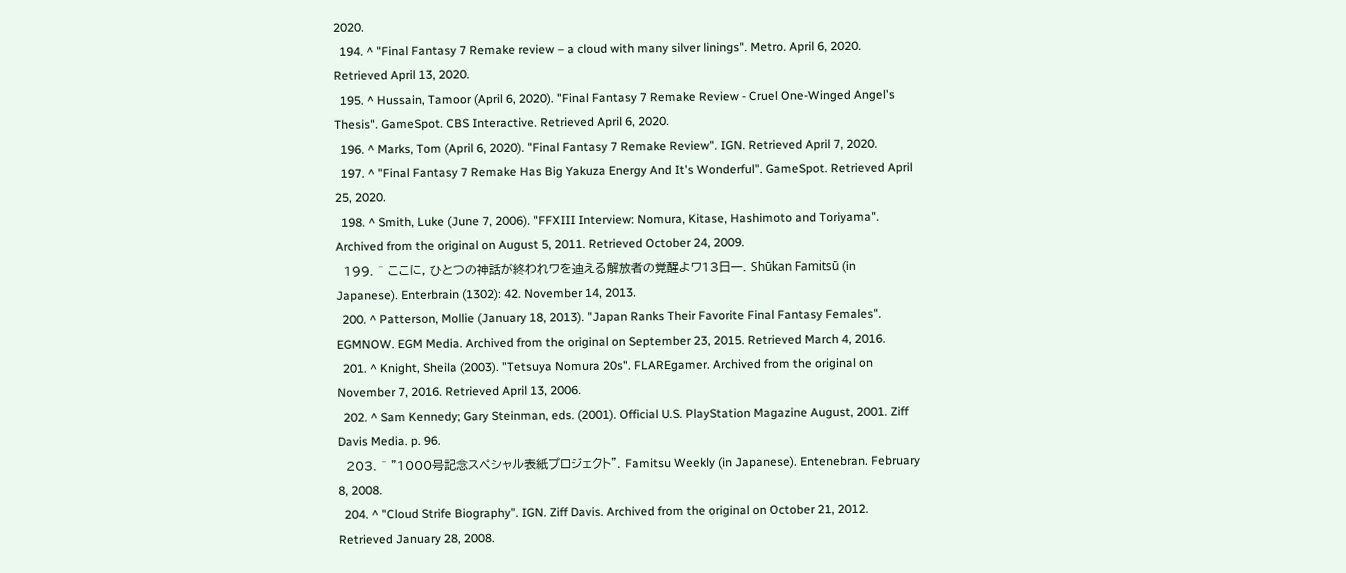2020.
  194. ^ "Final Fantasy 7 Remake review – a cloud with many silver linings". Metro. April 6, 2020. Retrieved April 13, 2020.
  195. ^ Hussain, Tamoor (April 6, 2020). "Final Fantasy 7 Remake Review - Cruel One-Winged Angel's Thesis". GameSpot. CBS Interactive. Retrieved April 6, 2020.
  196. ^ Marks, Tom (April 6, 2020). "Final Fantasy 7 Remake Review". IGN. Retrieved April 7, 2020.
  197. ^ "Final Fantasy 7 Remake Has Big Yakuza Energy And It's Wonderful". GameSpot. Retrieved April 25, 2020.
  198. ^ Smith, Luke (June 7, 2006). "FFXIII Interview: Nomura, Kitase, Hashimoto and Toriyama". Archived from the original on August 5, 2011. Retrieved October 24, 2009.
  199. ^ ここに, ひとつの神話が終われワを迪える解放者の覚醒よワ13日一. Shūkan Famitsū (in Japanese). Enterbrain (1302): 42. November 14, 2013.
  200. ^ Patterson, Mollie (January 18, 2013). "Japan Ranks Their Favorite Final Fantasy Females". EGMNOW. EGM Media. Archived from the original on September 23, 2015. Retrieved March 4, 2016.
  201. ^ Knight, Sheila (2003). "Tetsuya Nomura 20s". FLAREgamer. Archived from the original on November 7, 2016. Retrieved April 13, 2006.
  202. ^ Sam Kennedy; Gary Steinman, eds. (2001). Official U.S. PlayStation Magazine August, 2001. Ziff Davis Media. p. 96.
  203. ^ "1000号記念スペシャル表紙プロジェクト". Famitsu Weekly (in Japanese). Entenebran. February 8, 2008.
  204. ^ "Cloud Strife Biography". IGN. Ziff Davis. Archived from the original on October 21, 2012. Retrieved January 28, 2008.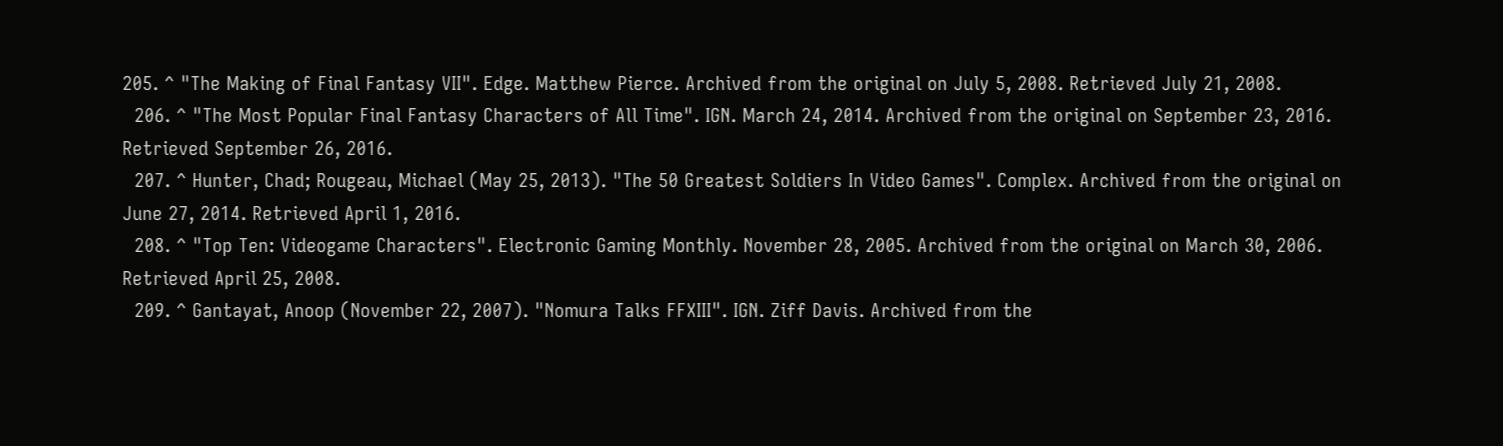205. ^ "The Making of Final Fantasy VII". Edge. Matthew Pierce. Archived from the original on July 5, 2008. Retrieved July 21, 2008.
  206. ^ "The Most Popular Final Fantasy Characters of All Time". IGN. March 24, 2014. Archived from the original on September 23, 2016. Retrieved September 26, 2016.
  207. ^ Hunter, Chad; Rougeau, Michael (May 25, 2013). "The 50 Greatest Soldiers In Video Games". Complex. Archived from the original on June 27, 2014. Retrieved April 1, 2016.
  208. ^ "Top Ten: Videogame Characters". Electronic Gaming Monthly. November 28, 2005. Archived from the original on March 30, 2006. Retrieved April 25, 2008.
  209. ^ Gantayat, Anoop (November 22, 2007). "Nomura Talks FFXIII". IGN. Ziff Davis. Archived from the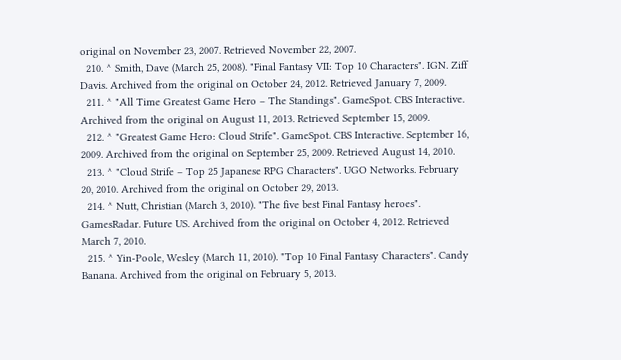original on November 23, 2007. Retrieved November 22, 2007.
  210. ^ Smith, Dave (March 25, 2008). "Final Fantasy VII: Top 10 Characters". IGN. Ziff Davis. Archived from the original on October 24, 2012. Retrieved January 7, 2009.
  211. ^ "All Time Greatest Game Hero – The Standings". GameSpot. CBS Interactive. Archived from the original on August 11, 2013. Retrieved September 15, 2009.
  212. ^ "Greatest Game Hero: Cloud Strife". GameSpot. CBS Interactive. September 16, 2009. Archived from the original on September 25, 2009. Retrieved August 14, 2010.
  213. ^ "Cloud Strife – Top 25 Japanese RPG Characters". UGO Networks. February 20, 2010. Archived from the original on October 29, 2013.
  214. ^ Nutt, Christian (March 3, 2010). "The five best Final Fantasy heroes". GamesRadar. Future US. Archived from the original on October 4, 2012. Retrieved March 7, 2010.
  215. ^ Yin-Poole, Wesley (March 11, 2010). "Top 10 Final Fantasy Characters". Candy Banana. Archived from the original on February 5, 2013.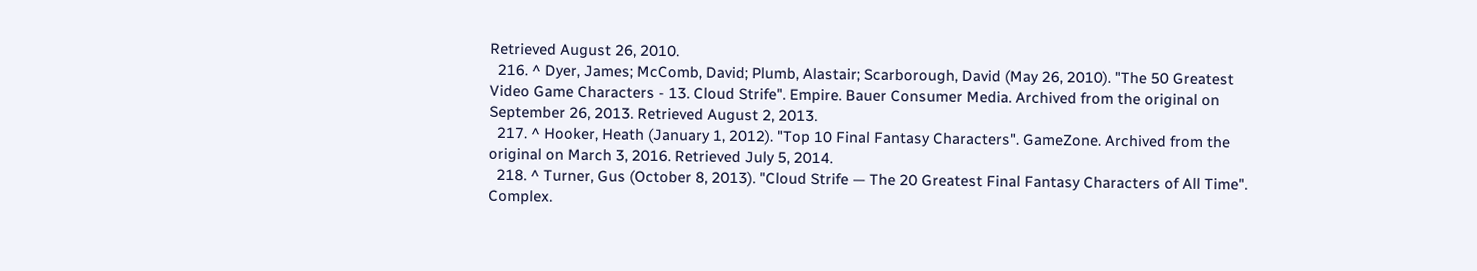Retrieved August 26, 2010.
  216. ^ Dyer, James; McComb, David; Plumb, Alastair; Scarborough, David (May 26, 2010). "The 50 Greatest Video Game Characters - 13. Cloud Strife". Empire. Bauer Consumer Media. Archived from the original on September 26, 2013. Retrieved August 2, 2013.
  217. ^ Hooker, Heath (January 1, 2012). "Top 10 Final Fantasy Characters". GameZone. Archived from the original on March 3, 2016. Retrieved July 5, 2014.
  218. ^ Turner, Gus (October 8, 2013). "Cloud Strife — The 20 Greatest Final Fantasy Characters of All Time". Complex.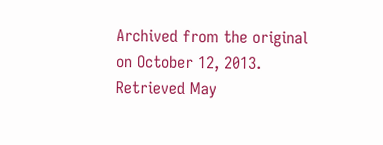Archived from the original on October 12, 2013. Retrieved May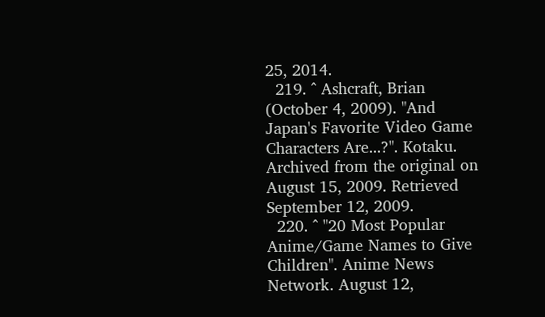25, 2014.
  219. ^ Ashcraft, Brian (October 4, 2009). "And Japan's Favorite Video Game Characters Are...?". Kotaku. Archived from the original on August 15, 2009. Retrieved September 12, 2009.
  220. ^ "20 Most Popular Anime/Game Names to Give Children". Anime News Network. August 12,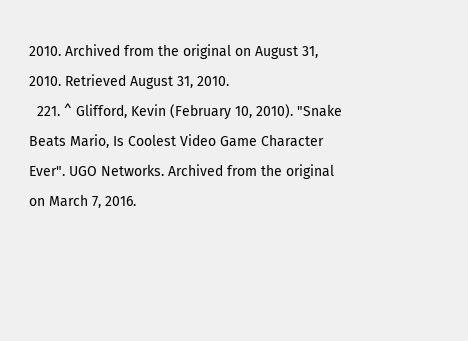2010. Archived from the original on August 31, 2010. Retrieved August 31, 2010.
  221. ^ Glifford, Kevin (February 10, 2010). "Snake Beats Mario, Is Coolest Video Game Character Ever". UGO Networks. Archived from the original on March 7, 2016.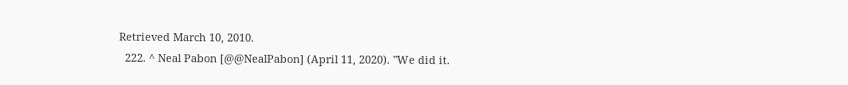Retrieved March 10, 2010.
  222. ^ Neal Pabon [@@NealPabon] (April 11, 2020). "We did it.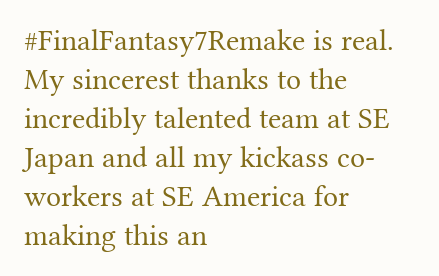#FinalFantasy7Remake is real. My sincerest thanks to the incredibly talented team at SE Japan and all my kickass co-workers at SE America for making this an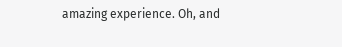amazing experience. Oh, and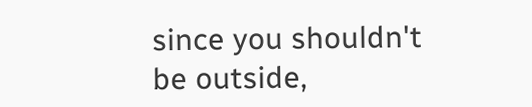since you shouldn't be outside,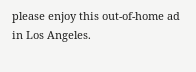please enjoy this out-of-home ad in Los Angeles.